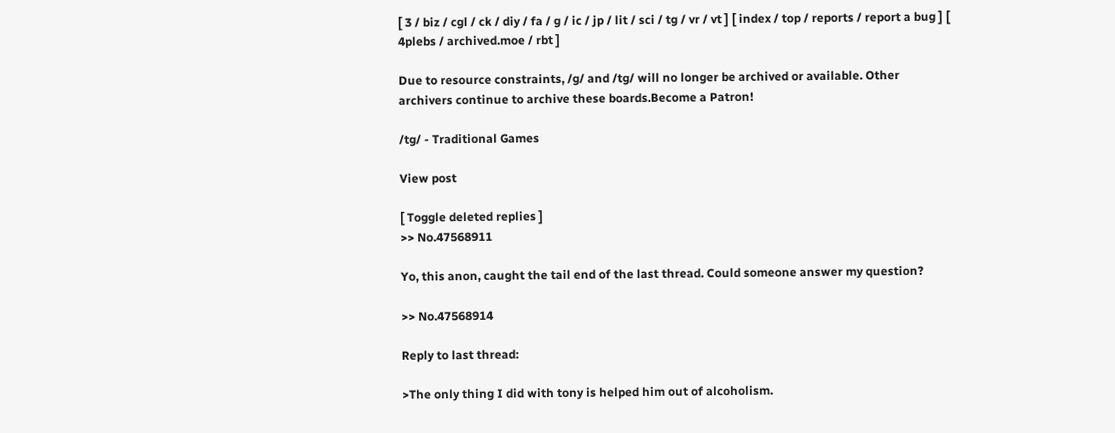[ 3 / biz / cgl / ck / diy / fa / g / ic / jp / lit / sci / tg / vr / vt ] [ index / top / reports / report a bug ] [ 4plebs / archived.moe / rbt ]

Due to resource constraints, /g/ and /tg/ will no longer be archived or available. Other archivers continue to archive these boards.Become a Patron!

/tg/ - Traditional Games

View post

[ Toggle deleted replies ]
>> No.47568911

Yo, this anon, caught the tail end of the last thread. Could someone answer my question?

>> No.47568914

Reply to last thread:

>The only thing I did with tony is helped him out of alcoholism.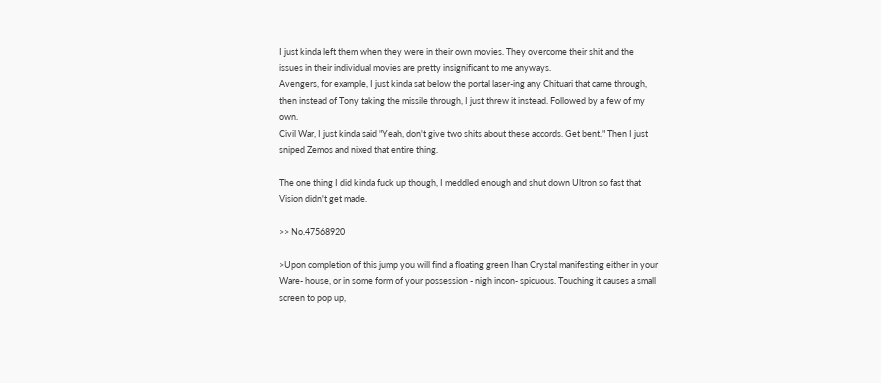I just kinda left them when they were in their own movies. They overcome their shit and the issues in their individual movies are pretty insignificant to me anyways.
Avengers, for example, I just kinda sat below the portal laser-ing any Chituari that came through, then instead of Tony taking the missile through, I just threw it instead. Followed by a few of my own.
Civil War, I just kinda said "Yeah, don't give two shits about these accords. Get bent." Then I just sniped Zemos and nixed that entire thing.

The one thing I did kinda fuck up though, I meddled enough and shut down Ultron so fast that Vision didn't get made.

>> No.47568920

>Upon completion of this jump you will find a floating green Ihan Crystal manifesting either in your Ware- house, or in some form of your possession - nigh incon- spicuous. Touching it causes a small screen to pop up,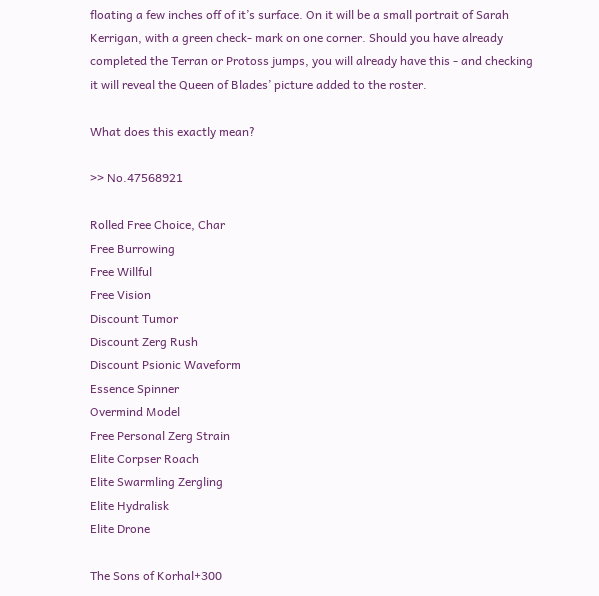floating a few inches off of it’s surface. On it will be a small portrait of Sarah Kerrigan, with a green check- mark on one corner. Should you have already completed the Terran or Protoss jumps, you will already have this - and checking it will reveal the Queen of Blades’ picture added to the roster.

What does this exactly mean?

>> No.47568921

Rolled Free Choice, Char
Free Burrowing
Free Willful
Free Vision
Discount Tumor
Discount Zerg Rush
Discount Psionic Waveform
Essence Spinner
Overmind Model
Free Personal Zerg Strain
Elite Corpser Roach
Elite Swarmling Zergling
Elite Hydralisk
Elite Drone

The Sons of Korhal+300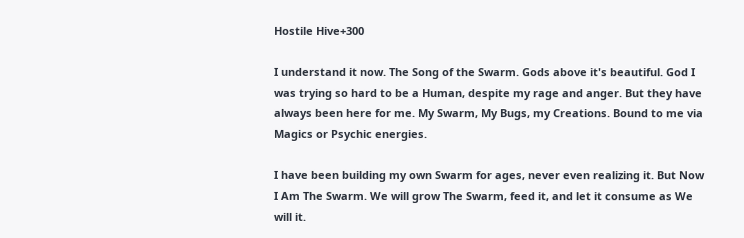Hostile Hive+300

I understand it now. The Song of the Swarm. Gods above it's beautiful. God I was trying so hard to be a Human, despite my rage and anger. But they have always been here for me. My Swarm, My Bugs, my Creations. Bound to me via Magics or Psychic energies.

I have been building my own Swarm for ages, never even realizing it. But Now I Am The Swarm. We will grow The Swarm, feed it, and let it consume as We will it.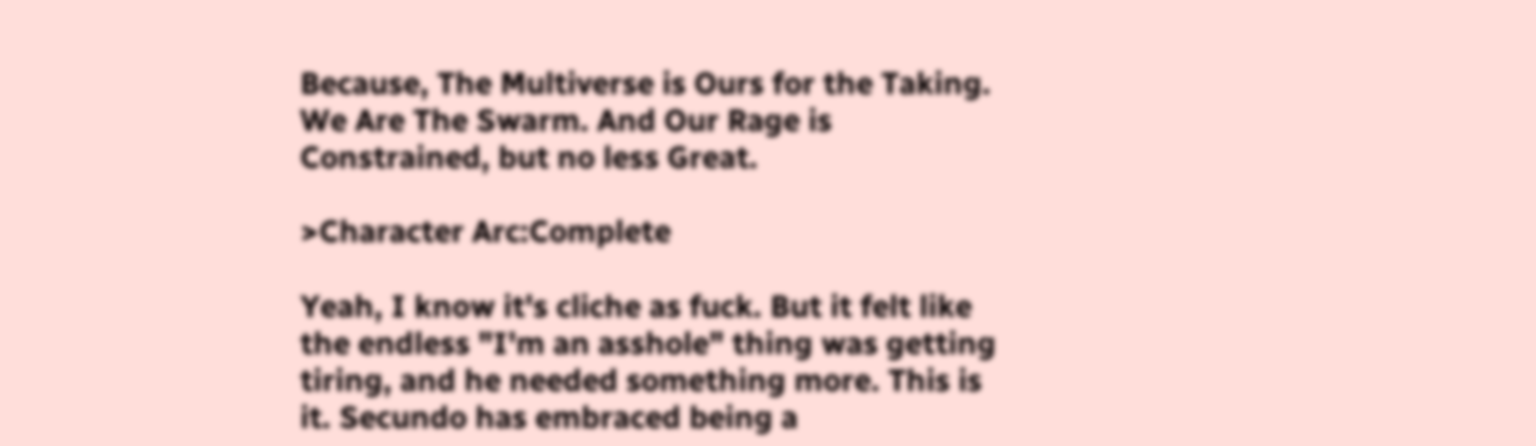Because, The Multiverse is Ours for the Taking. We Are The Swarm. And Our Rage is Constrained, but no less Great.

>Character Arc:Complete

Yeah, I know it's cliche as fuck. But it felt like the endless "I'm an asshole" thing was getting tiring, and he needed something more. This is it. Secundo has embraced being a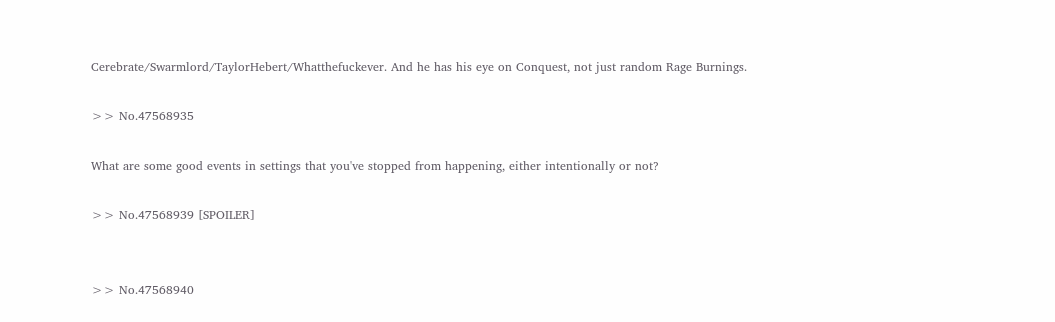Cerebrate/Swarmlord/TaylorHebert/Whatthefuckever. And he has his eye on Conquest, not just random Rage Burnings.

>> No.47568935

What are some good events in settings that you've stopped from happening, either intentionally or not?

>> No.47568939 [SPOILER]


>> No.47568940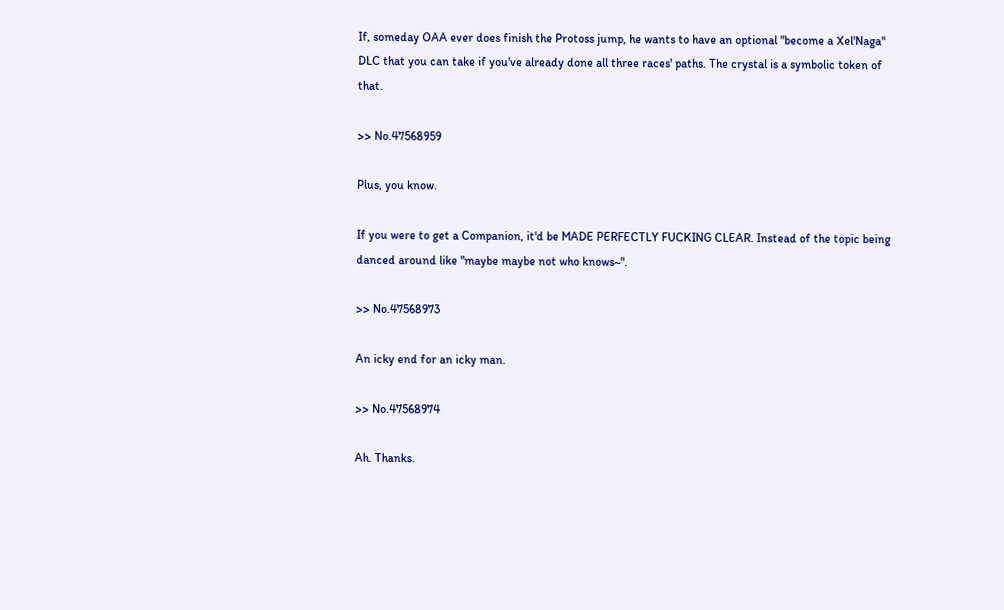If, someday OAA ever does finish the Protoss jump, he wants to have an optional "become a Xel'Naga" DLC that you can take if you've already done all three races' paths. The crystal is a symbolic token of that.

>> No.47568959

Plus, you know.

If you were to get a Companion, it'd be MADE PERFECTLY FUCKING CLEAR. Instead of the topic being danced around like "maybe maybe not who knows~".

>> No.47568973

An icky end for an icky man.

>> No.47568974

Ah. Thanks.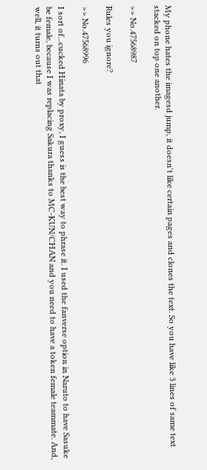My phone hates the imagesd jump, it doesn't like certain pages and clones the text. So you have like 3 lines of same text stacked on top one another.

>> No.47568987

Rules you ignore?

>> No.47568996

I sort of...cucked Hinata by proxy, I guess is the best way to phrase it. I used the fanverse option in Naruto to have Sasuke be female, because I was replacing Sakura thanks to MC-KUN/CHAN and you need to have a token female teammate. And, well, it turns out that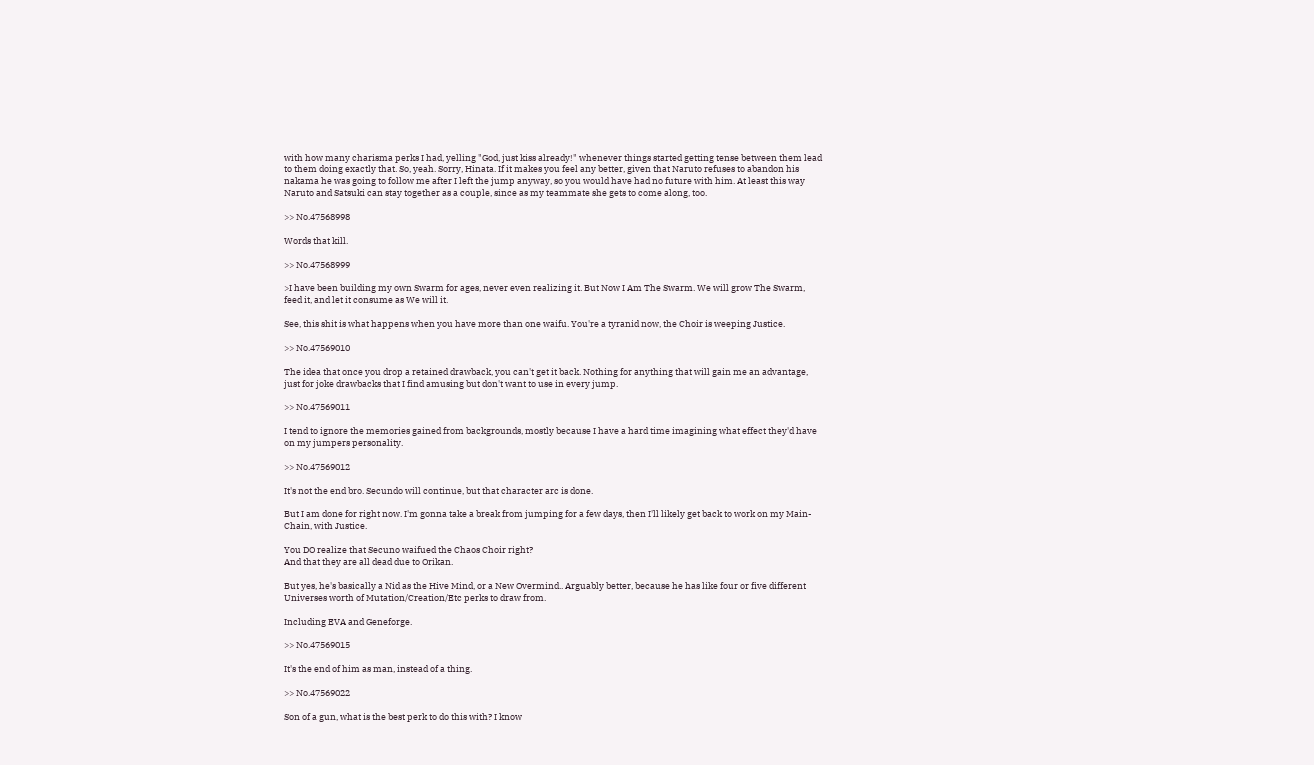with how many charisma perks I had, yelling "God, just kiss already!" whenever things started getting tense between them lead to them doing exactly that. So, yeah. Sorry, Hinata. If it makes you feel any better, given that Naruto refuses to abandon his nakama he was going to follow me after I left the jump anyway, so you would have had no future with him. At least this way Naruto and Satsuki can stay together as a couple, since as my teammate she gets to come along, too.

>> No.47568998

Words that kill.

>> No.47568999

>I have been building my own Swarm for ages, never even realizing it. But Now I Am The Swarm. We will grow The Swarm, feed it, and let it consume as We will it.

See, this shit is what happens when you have more than one waifu. You're a tyranid now, the Choir is weeping Justice.

>> No.47569010

The idea that once you drop a retained drawback, you can't get it back. Nothing for anything that will gain me an advantage, just for joke drawbacks that I find amusing but don't want to use in every jump.

>> No.47569011

I tend to ignore the memories gained from backgrounds, mostly because I have a hard time imagining what effect they'd have on my jumpers personality.

>> No.47569012

It's not the end bro. Secundo will continue, but that character arc is done.

But I am done for right now. I'm gonna take a break from jumping for a few days, then I'll likely get back to work on my Main-Chain, with Justice.

You DO realize that Secuno waifued the Chaos Choir right?
And that they are all dead due to Orikan.

But yes, he's basically a Nid as the Hive Mind, or a New Overmind.. Arguably better, because he has like four or five different Universes worth of Mutation/Creation/Etc perks to draw from.

Including EVA and Geneforge.

>> No.47569015

It's the end of him as man, instead of a thing.

>> No.47569022

Son of a gun, what is the best perk to do this with? I know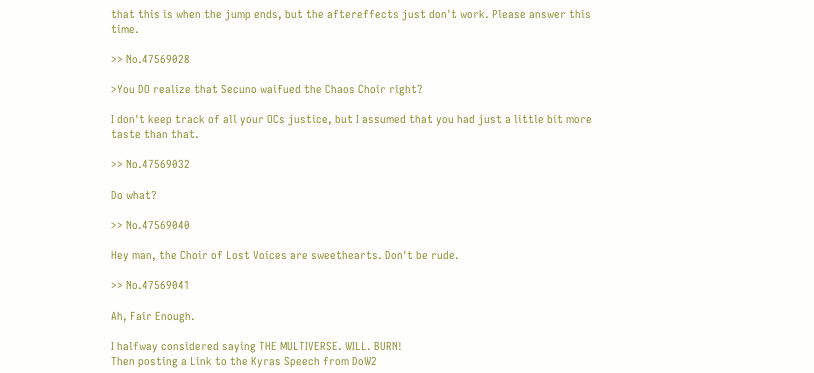that this is when the jump ends, but the aftereffects just don't work. Please answer this time.

>> No.47569028

>You DO realize that Secuno waifued the Chaos Choir right?

I don't keep track of all your OCs justice, but I assumed that you had just a little bit more taste than that.

>> No.47569032

Do what?

>> No.47569040

Hey man, the Choir of Lost Voices are sweethearts. Don't be rude.

>> No.47569041

Ah, Fair Enough.

I halfway considered saying THE MULTIVERSE. WILL. BURN!
Then posting a Link to the Kyras Speech from DoW2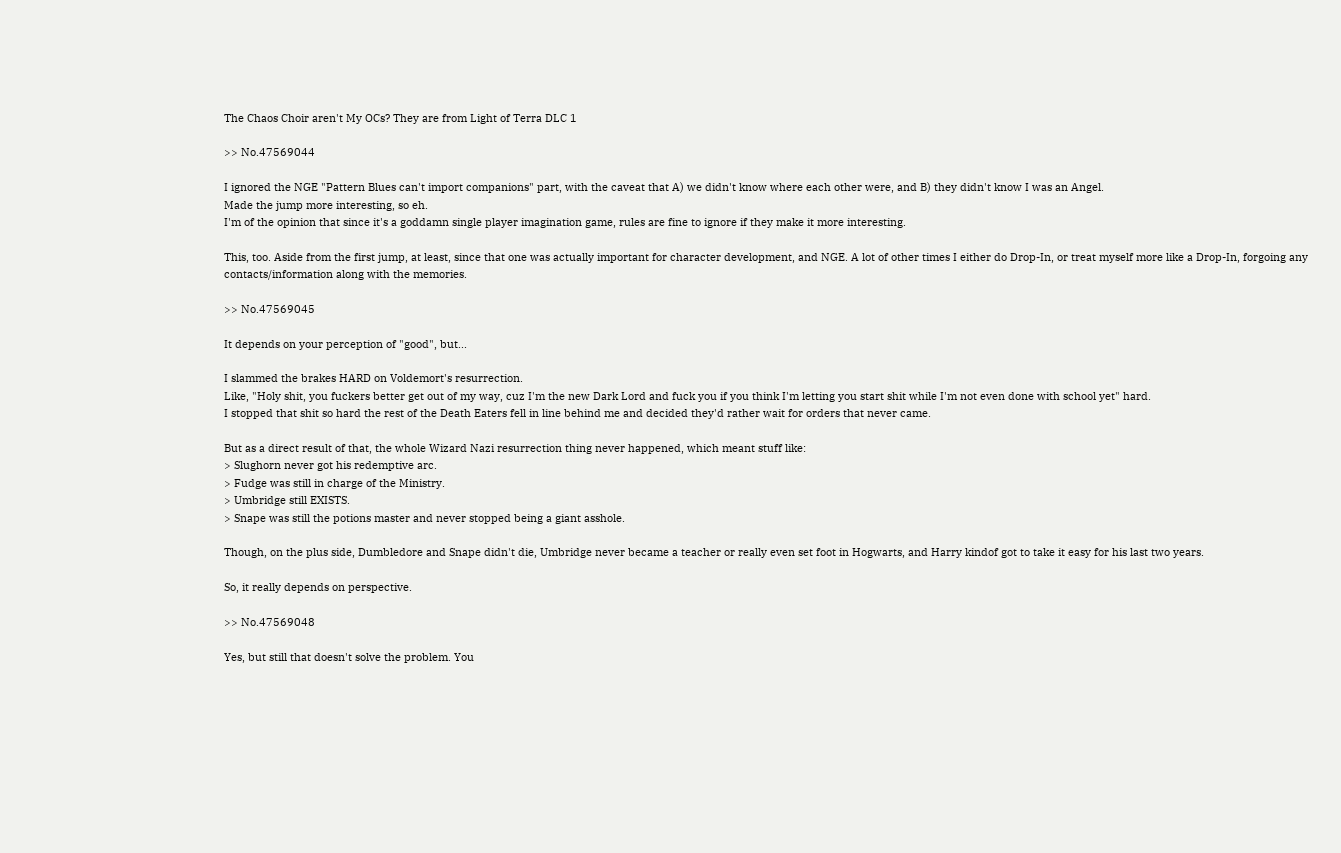The Chaos Choir aren't My OCs? They are from Light of Terra DLC 1

>> No.47569044

I ignored the NGE "Pattern Blues can't import companions" part, with the caveat that A) we didn't know where each other were, and B) they didn't know I was an Angel.
Made the jump more interesting, so eh.
I'm of the opinion that since it's a goddamn single player imagination game, rules are fine to ignore if they make it more interesting.

This, too. Aside from the first jump, at least, since that one was actually important for character development, and NGE. A lot of other times I either do Drop-In, or treat myself more like a Drop-In, forgoing any contacts/information along with the memories.

>> No.47569045

It depends on your perception of "good", but...

I slammed the brakes HARD on Voldemort's resurrection.
Like, "Holy shit, you fuckers better get out of my way, cuz I'm the new Dark Lord and fuck you if you think I'm letting you start shit while I'm not even done with school yet" hard.
I stopped that shit so hard the rest of the Death Eaters fell in line behind me and decided they'd rather wait for orders that never came.

But as a direct result of that, the whole Wizard Nazi resurrection thing never happened, which meant stuff like:
> Slughorn never got his redemptive arc.
> Fudge was still in charge of the Ministry.
> Umbridge still EXISTS.
> Snape was still the potions master and never stopped being a giant asshole.

Though, on the plus side, Dumbledore and Snape didn't die, Umbridge never became a teacher or really even set foot in Hogwarts, and Harry kindof got to take it easy for his last two years.

So, it really depends on perspective.

>> No.47569048

Yes, but still that doesn't solve the problem. You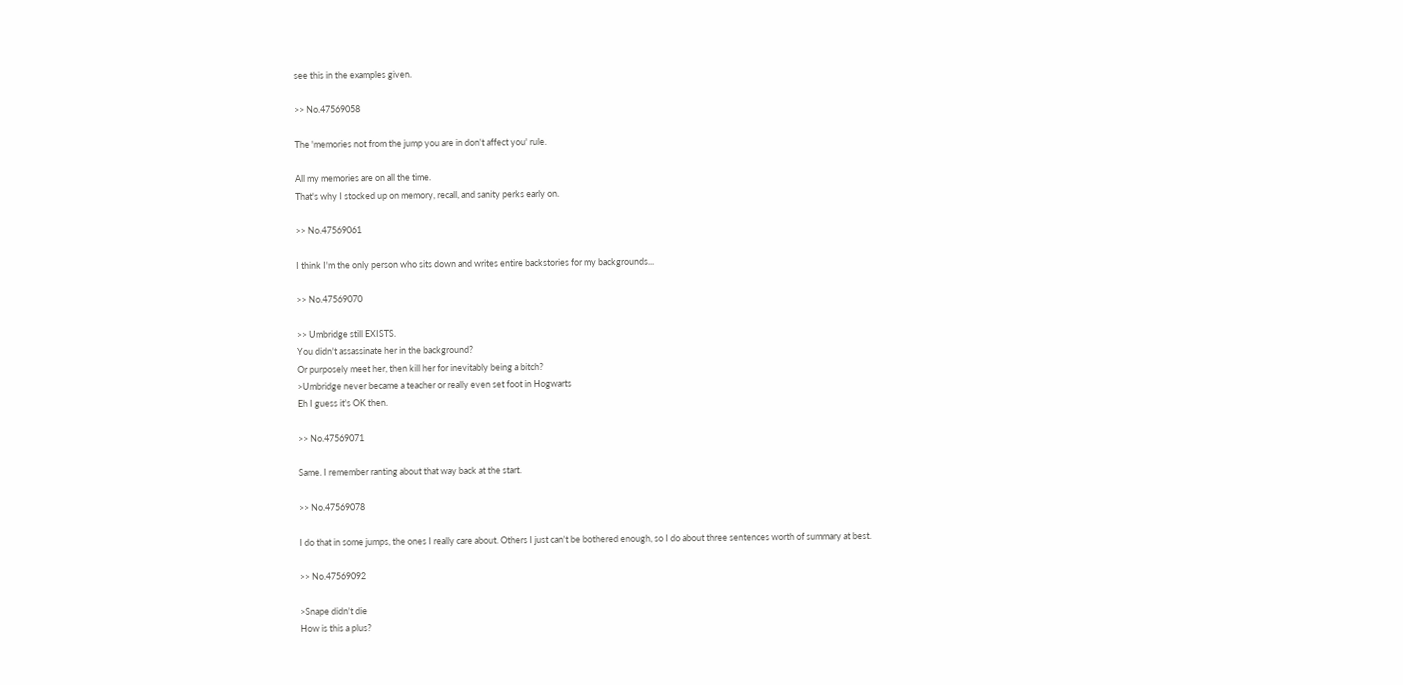see this in the examples given.

>> No.47569058

The 'memories not from the jump you are in don't affect you' rule.

All my memories are on all the time.
That's why I stocked up on memory, recall, and sanity perks early on.

>> No.47569061

I think I'm the only person who sits down and writes entire backstories for my backgrounds...

>> No.47569070

>> Umbridge still EXISTS.
You didn't assassinate her in the background?
Or purposely meet her, then kill her for inevitably being a bitch?
>Umbridge never became a teacher or really even set foot in Hogwarts
Eh I guess it's OK then.

>> No.47569071

Same. I remember ranting about that way back at the start.

>> No.47569078

I do that in some jumps, the ones I really care about. Others I just can't be bothered enough, so I do about three sentences worth of summary at best.

>> No.47569092

>Snape didn't die
How is this a plus?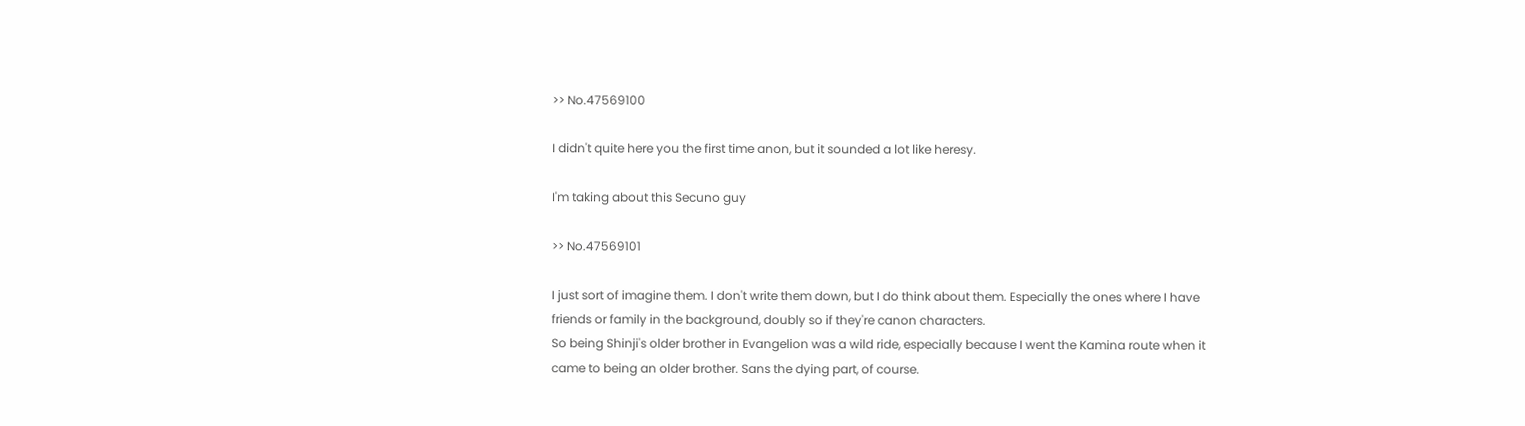>> No.47569100

I didn't quite here you the first time anon, but it sounded a lot like heresy.

I'm taking about this Secuno guy

>> No.47569101

I just sort of imagine them. I don't write them down, but I do think about them. Especially the ones where I have friends or family in the background, doubly so if they're canon characters.
So being Shinji's older brother in Evangelion was a wild ride, especially because I went the Kamina route when it came to being an older brother. Sans the dying part, of course.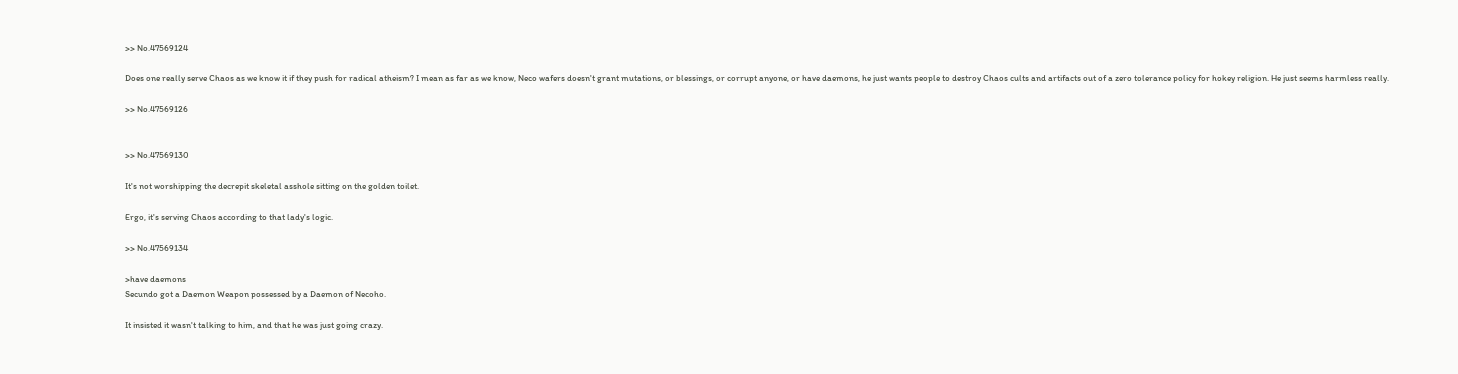>> No.47569124

Does one really serve Chaos as we know it if they push for radical atheism? I mean as far as we know, Neco wafers doesn't grant mutations, or blessings, or corrupt anyone, or have daemons, he just wants people to destroy Chaos cults and artifacts out of a zero tolerance policy for hokey religion. He just seems harmless really.

>> No.47569126


>> No.47569130

It's not worshipping the decrepit skeletal asshole sitting on the golden toilet.

Ergo, it's serving Chaos according to that lady's logic.

>> No.47569134

>have daemons
Secundo got a Daemon Weapon possessed by a Daemon of Necoho.

It insisted it wasn't talking to him, and that he was just going crazy.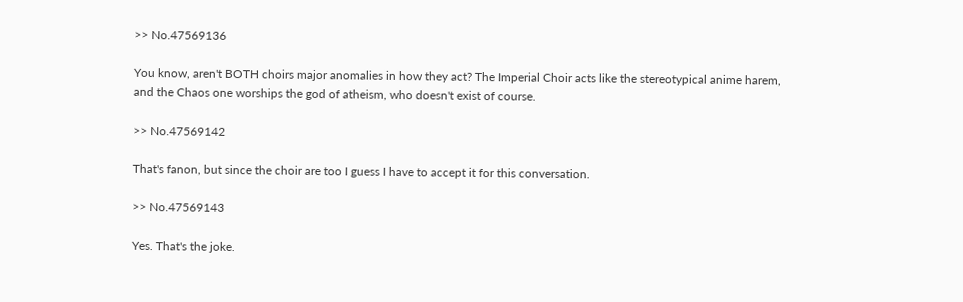>> No.47569136

You know, aren't BOTH choirs major anomalies in how they act? The Imperial Choir acts like the stereotypical anime harem, and the Chaos one worships the god of atheism, who doesn't exist of course.

>> No.47569142

That's fanon, but since the choir are too I guess I have to accept it for this conversation.

>> No.47569143

Yes. That's the joke.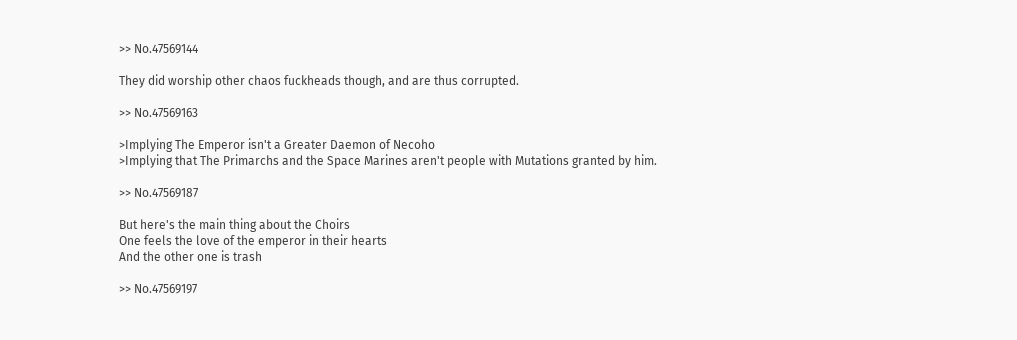>> No.47569144

They did worship other chaos fuckheads though, and are thus corrupted.

>> No.47569163

>Implying The Emperor isn't a Greater Daemon of Necoho
>Implying that The Primarchs and the Space Marines aren't people with Mutations granted by him.

>> No.47569187

But here's the main thing about the Choirs
One feels the love of the emperor in their hearts
And the other one is trash

>> No.47569197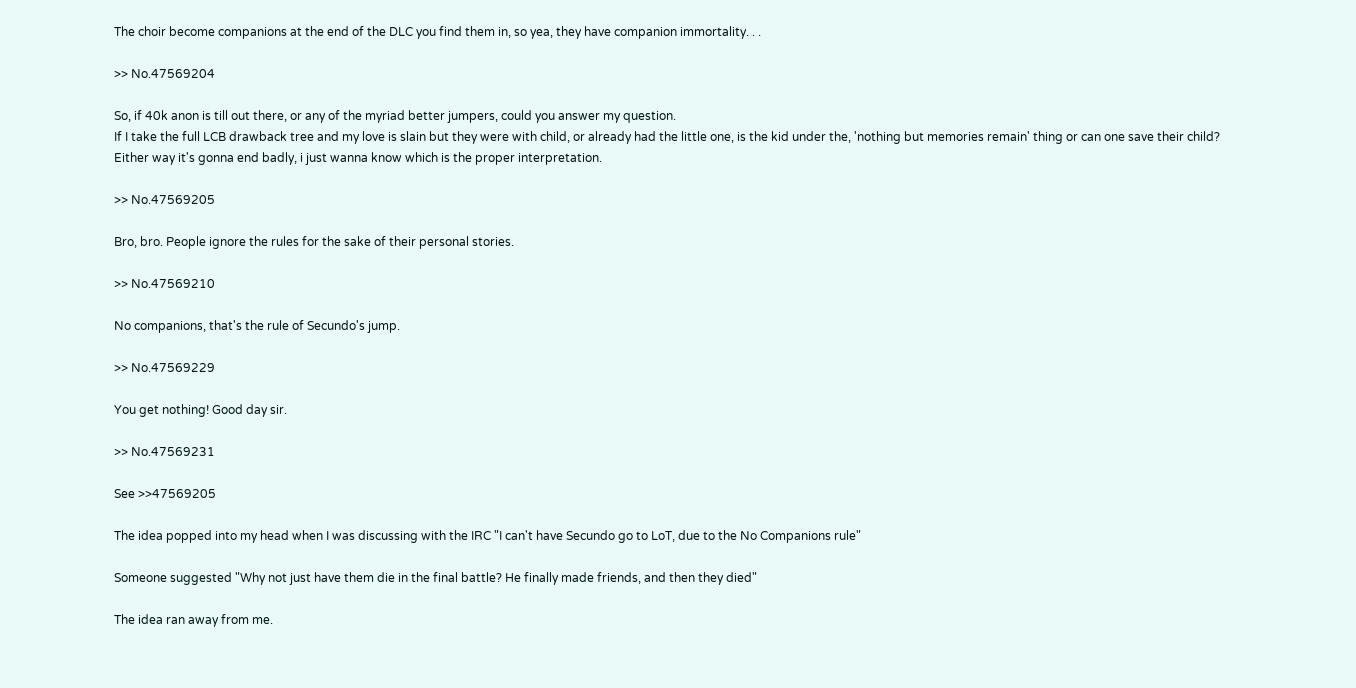The choir become companions at the end of the DLC you find them in, so yea, they have companion immortality. . .

>> No.47569204

So, if 40k anon is till out there, or any of the myriad better jumpers, could you answer my question.
If I take the full LCB drawback tree and my love is slain but they were with child, or already had the little one, is the kid under the, 'nothing but memories remain' thing or can one save their child?
Either way it's gonna end badly, i just wanna know which is the proper interpretation.

>> No.47569205

Bro, bro. People ignore the rules for the sake of their personal stories.

>> No.47569210

No companions, that's the rule of Secundo's jump.

>> No.47569229

You get nothing! Good day sir.

>> No.47569231

See >>47569205

The idea popped into my head when I was discussing with the IRC "I can't have Secundo go to LoT, due to the No Companions rule"

Someone suggested "Why not just have them die in the final battle? He finally made friends, and then they died"

The idea ran away from me.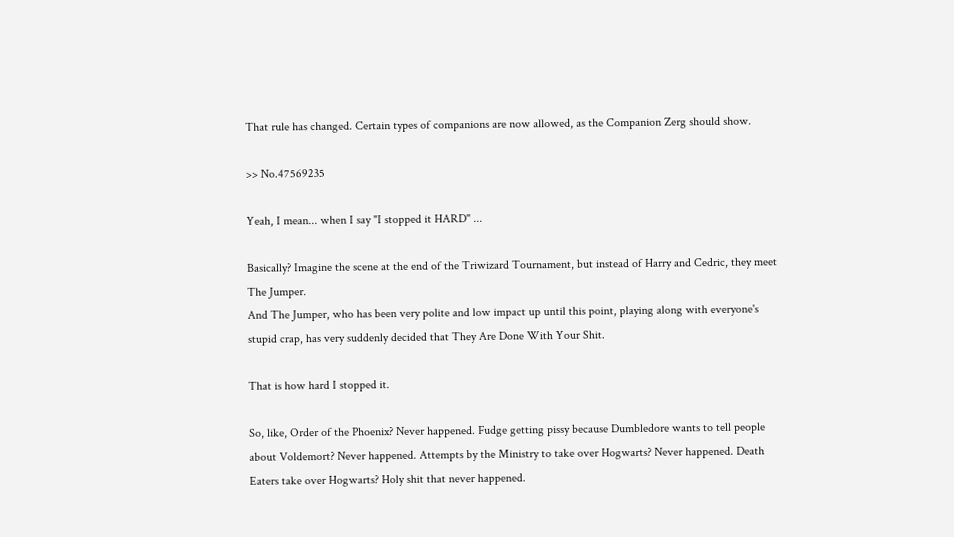That rule has changed. Certain types of companions are now allowed, as the Companion Zerg should show.

>> No.47569235

Yeah, I mean... when I say "I stopped it HARD" ...

Basically? Imagine the scene at the end of the Triwizard Tournament, but instead of Harry and Cedric, they meet The Jumper.
And The Jumper, who has been very polite and low impact up until this point, playing along with everyone's stupid crap, has very suddenly decided that They Are Done With Your Shit.

That is how hard I stopped it.

So, like, Order of the Phoenix? Never happened. Fudge getting pissy because Dumbledore wants to tell people about Voldemort? Never happened. Attempts by the Ministry to take over Hogwarts? Never happened. Death Eaters take over Hogwarts? Holy shit that never happened.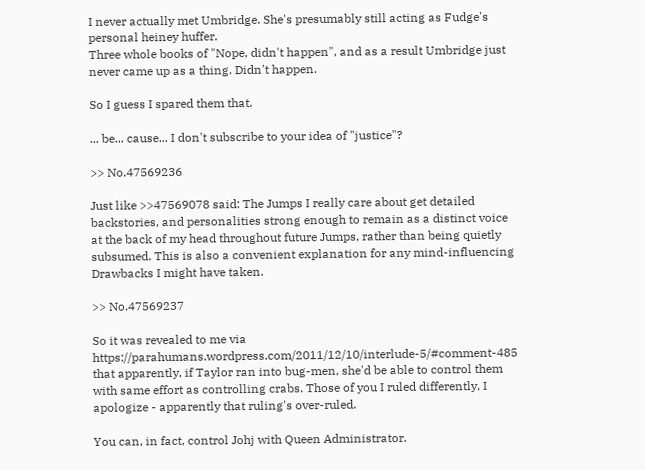I never actually met Umbridge. She's presumably still acting as Fudge's personal heiney huffer.
Three whole books of "Nope, didn't happen", and as a result Umbridge just never came up as a thing. Didn't happen.

So I guess I spared them that.

... be... cause... I don't subscribe to your idea of "justice"?

>> No.47569236

Just like >>47569078 said: The Jumps I really care about get detailed backstories, and personalities strong enough to remain as a distinct voice at the back of my head throughout future Jumps, rather than being quietly subsumed. This is also a convenient explanation for any mind-influencing Drawbacks I might have taken.

>> No.47569237

So it was revealed to me via https://parahumans.wordpress.com/2011/12/10/interlude-5/#comment-485 that apparently, if Taylor ran into bug-men, she'd be able to control them with same effort as controlling crabs. Those of you I ruled differently, I apologize - apparently that ruling's over-ruled.

You can, in fact, control Johj with Queen Administrator.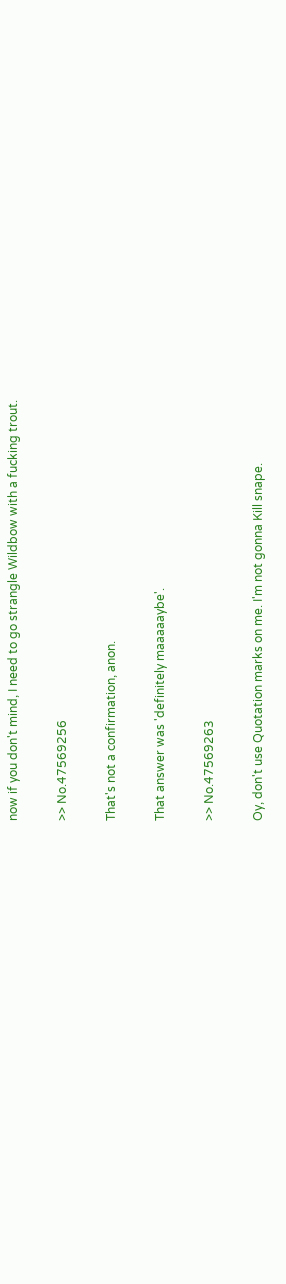now if you don't mind, I need to go strangle Wildbow with a fucking trout.

>> No.47569256

That's not a confirmation, anon.

That answer was 'definitely maaaaaybe'.

>> No.47569263

Oy, don't use Quotation marks on me. I'm not gonna Kill snape.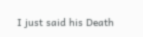I just said his Death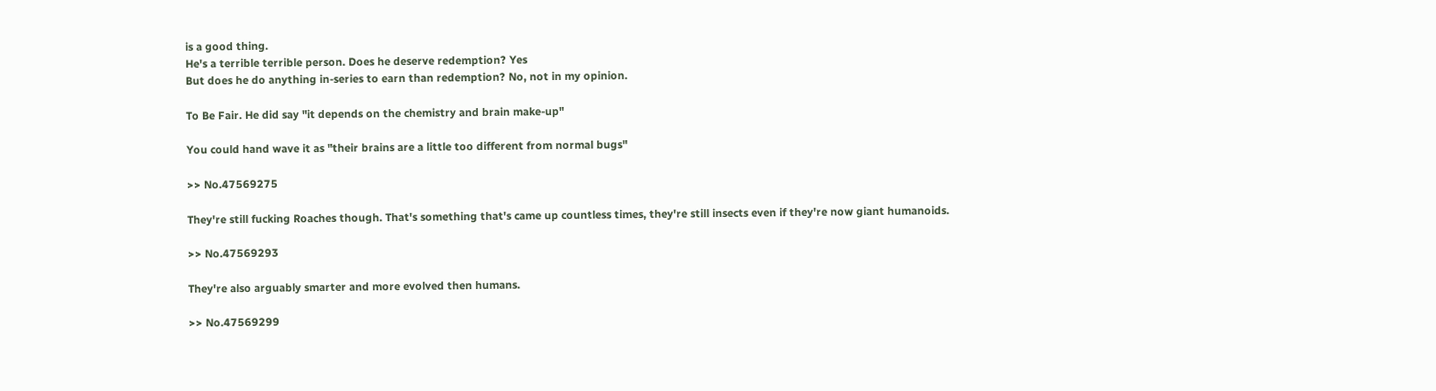is a good thing.
He's a terrible terrible person. Does he deserve redemption? Yes
But does he do anything in-series to earn than redemption? No, not in my opinion.

To Be Fair. He did say "it depends on the chemistry and brain make-up"

You could hand wave it as "their brains are a little too different from normal bugs"

>> No.47569275

They're still fucking Roaches though. That's something that's came up countless times, they're still insects even if they're now giant humanoids.

>> No.47569293

They're also arguably smarter and more evolved then humans.

>> No.47569299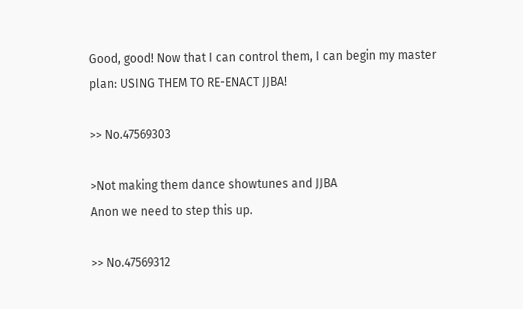Good, good! Now that I can control them, I can begin my master plan: USING THEM TO RE-ENACT JJBA!

>> No.47569303

>Not making them dance showtunes and JJBA
Anon we need to step this up.

>> No.47569312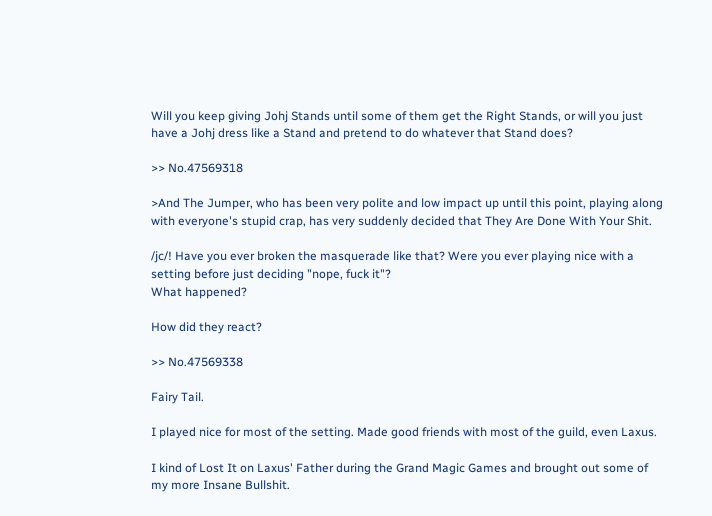Will you keep giving Johj Stands until some of them get the Right Stands, or will you just have a Johj dress like a Stand and pretend to do whatever that Stand does?

>> No.47569318

>And The Jumper, who has been very polite and low impact up until this point, playing along with everyone's stupid crap, has very suddenly decided that They Are Done With Your Shit.

/jc/! Have you ever broken the masquerade like that? Were you ever playing nice with a setting before just deciding "nope, fuck it"?
What happened?

How did they react?

>> No.47569338

Fairy Tail.

I played nice for most of the setting. Made good friends with most of the guild, even Laxus.

I kind of Lost It on Laxus' Father during the Grand Magic Games and brought out some of my more Insane Bullshit.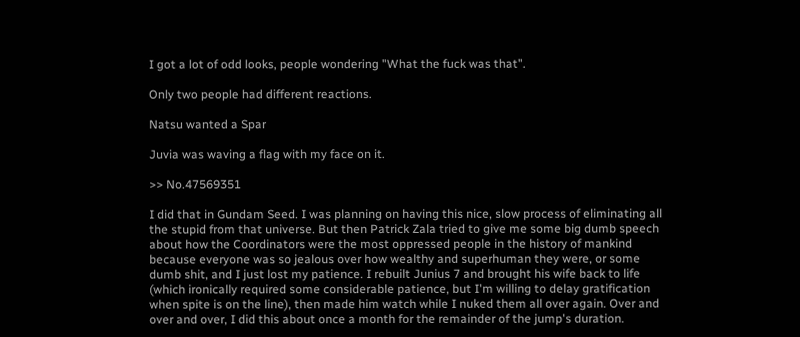I got a lot of odd looks, people wondering "What the fuck was that".

Only two people had different reactions.

Natsu wanted a Spar

Juvia was waving a flag with my face on it.

>> No.47569351

I did that in Gundam Seed. I was planning on having this nice, slow process of eliminating all the stupid from that universe. But then Patrick Zala tried to give me some big dumb speech about how the Coordinators were the most oppressed people in the history of mankind because everyone was so jealous over how wealthy and superhuman they were, or some dumb shit, and I just lost my patience. I rebuilt Junius 7 and brought his wife back to life (which ironically required some considerable patience, but I'm willing to delay gratification when spite is on the line), then made him watch while I nuked them all over again. Over and over and over, I did this about once a month for the remainder of the jump's duration.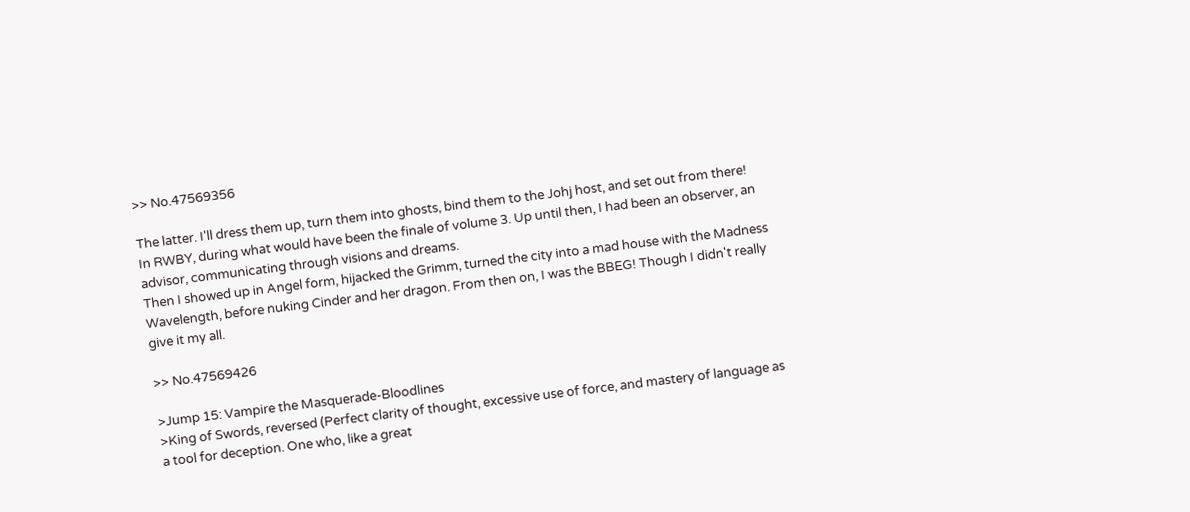>> No.47569356

The latter. I'll dress them up, turn them into ghosts, bind them to the Johj host, and set out from there!
In RWBY, during what would have been the finale of volume 3. Up until then, I had been an observer, an advisor, communicating through visions and dreams.
Then I showed up in Angel form, hijacked the Grimm, turned the city into a mad house with the Madness Wavelength, before nuking Cinder and her dragon. From then on, I was the BBEG! Though I didn't really give it my all.

>> No.47569426

>Jump 15: Vampire the Masquerade-Bloodlines
>King of Swords, reversed (Perfect clarity of thought, excessive use of force, and mastery of language as a tool for deception. One who, like a great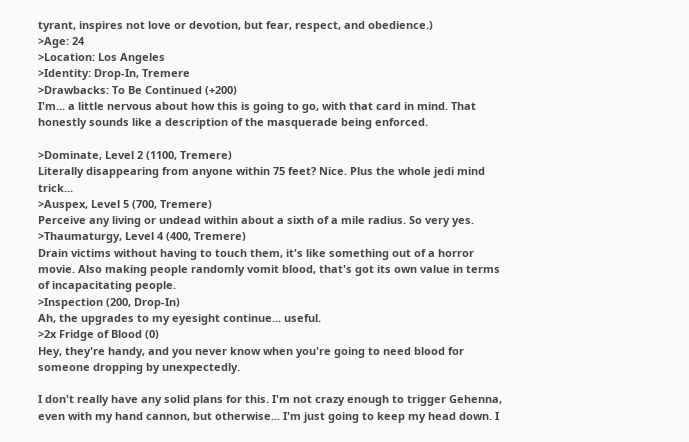tyrant, inspires not love or devotion, but fear, respect, and obedience.)
>Age: 24
>Location: Los Angeles
>Identity: Drop-In, Tremere
>Drawbacks: To Be Continued (+200)
I'm... a little nervous about how this is going to go, with that card in mind. That honestly sounds like a description of the masquerade being enforced.

>Dominate, Level 2 (1100, Tremere)
Literally disappearing from anyone within 75 feet? Nice. Plus the whole jedi mind trick...
>Auspex, Level 5 (700, Tremere)
Perceive any living or undead within about a sixth of a mile radius. So very yes.
>Thaumaturgy, Level 4 (400, Tremere)
Drain victims without having to touch them, it's like something out of a horror movie. Also making people randomly vomit blood, that's got its own value in terms of incapacitating people.
>Inspection (200, Drop-In)
Ah, the upgrades to my eyesight continue... useful.
>2x Fridge of Blood (0)
Hey, they're handy, and you never know when you're going to need blood for someone dropping by unexpectedly.

I don't really have any solid plans for this. I'm not crazy enough to trigger Gehenna, even with my hand cannon, but otherwise... I'm just going to keep my head down. I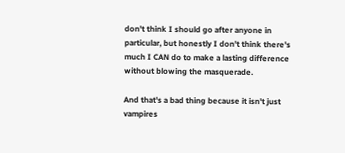don't think I should go after anyone in particular, but honestly I don't think there's much I CAN do to make a lasting difference without blowing the masquerade.

And that's a bad thing because it isn't just vampires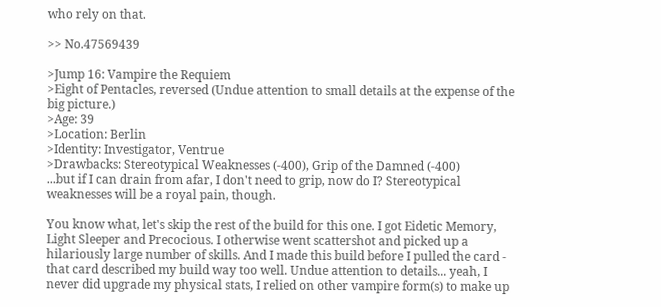who rely on that.

>> No.47569439

>Jump 16: Vampire the Requiem
>Eight of Pentacles, reversed (Undue attention to small details at the expense of the big picture.)
>Age: 39
>Location: Berlin
>Identity: Investigator, Ventrue
>Drawbacks: Stereotypical Weaknesses (-400), Grip of the Damned (-400)
...but if I can drain from afar, I don't need to grip, now do I? Stereotypical weaknesses will be a royal pain, though.

You know what, let's skip the rest of the build for this one. I got Eidetic Memory, Light Sleeper and Precocious. I otherwise went scattershot and picked up a hilariously large number of skills. And I made this build before I pulled the card - that card described my build way too well. Undue attention to details... yeah, I never did upgrade my physical stats, I relied on other vampire form(s) to make up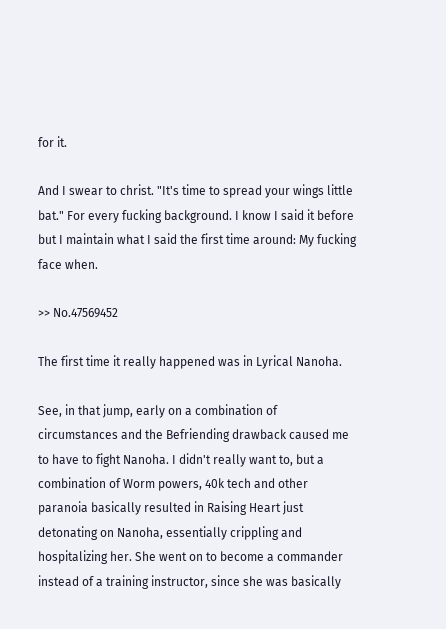for it.

And I swear to christ. "It's time to spread your wings little bat." For every fucking background. I know I said it before but I maintain what I said the first time around: My fucking face when.

>> No.47569452

The first time it really happened was in Lyrical Nanoha.

See, in that jump, early on a combination of circumstances and the Befriending drawback caused me to have to fight Nanoha. I didn't really want to, but a combination of Worm powers, 40k tech and other paranoia basically resulted in Raising Heart just detonating on Nanoha, essentially crippling and hospitalizing her. She went on to become a commander instead of a training instructor, since she was basically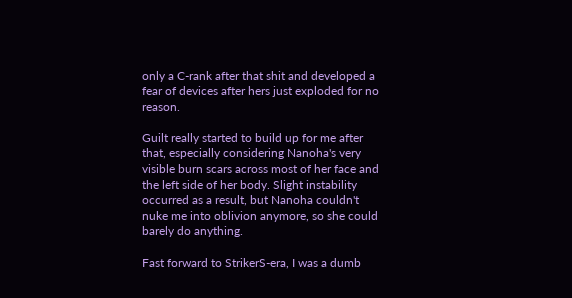only a C-rank after that shit and developed a fear of devices after hers just exploded for no reason.

Guilt really started to build up for me after that, especially considering Nanoha's very visible burn scars across most of her face and the left side of her body. Slight instability occurred as a result, but Nanoha couldn't nuke me into oblivion anymore, so she could barely do anything.

Fast forward to StrikerS-era, I was a dumb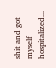shit and got myself hospitalized...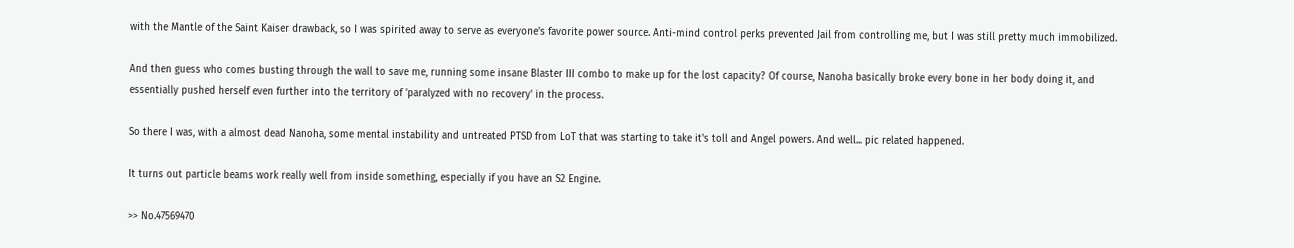with the Mantle of the Saint Kaiser drawback, so I was spirited away to serve as everyone's favorite power source. Anti-mind control perks prevented Jail from controlling me, but I was still pretty much immobilized.

And then guess who comes busting through the wall to save me, running some insane Blaster III combo to make up for the lost capacity? Of course, Nanoha basically broke every bone in her body doing it, and essentially pushed herself even further into the territory of 'paralyzed with no recovery' in the process.

So there I was, with a almost dead Nanoha, some mental instability and untreated PTSD from LoT that was starting to take it's toll and Angel powers. And well... pic related happened.

It turns out particle beams work really well from inside something, especially if you have an S2 Engine.

>> No.47569470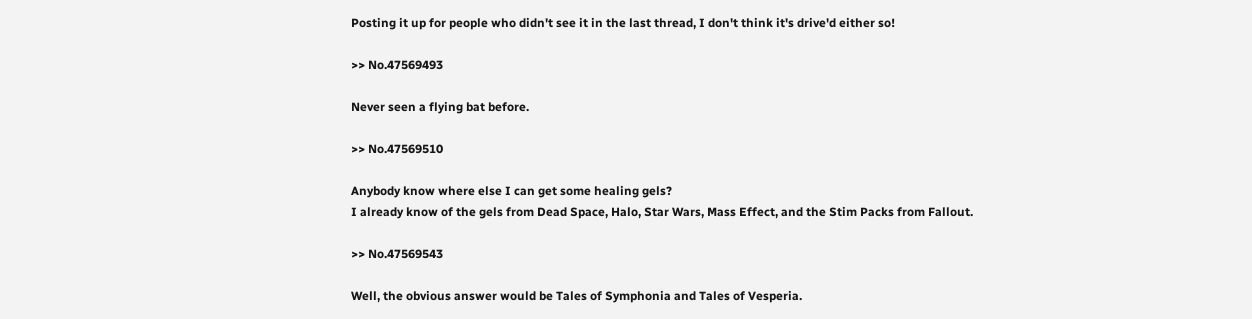Posting it up for people who didn't see it in the last thread, I don't think it's drive'd either so!

>> No.47569493

Never seen a flying bat before.

>> No.47569510

Anybody know where else I can get some healing gels?
I already know of the gels from Dead Space, Halo, Star Wars, Mass Effect, and the Stim Packs from Fallout.

>> No.47569543

Well, the obvious answer would be Tales of Symphonia and Tales of Vesperia.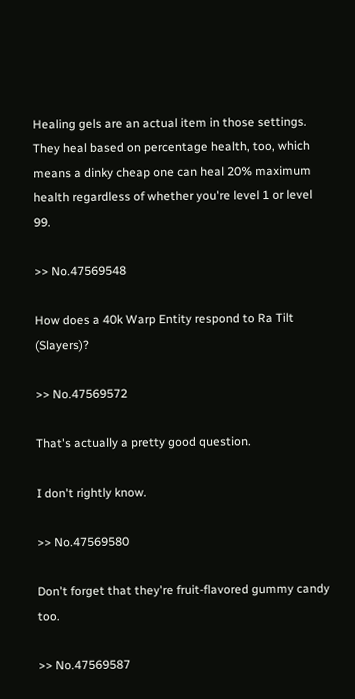Healing gels are an actual item in those settings. They heal based on percentage health, too, which means a dinky cheap one can heal 20% maximum health regardless of whether you're level 1 or level 99.

>> No.47569548

How does a 40k Warp Entity respond to Ra Tilt (Slayers)?

>> No.47569572

That's actually a pretty good question.

I don't rightly know.

>> No.47569580

Don't forget that they're fruit-flavored gummy candy too.

>> No.47569587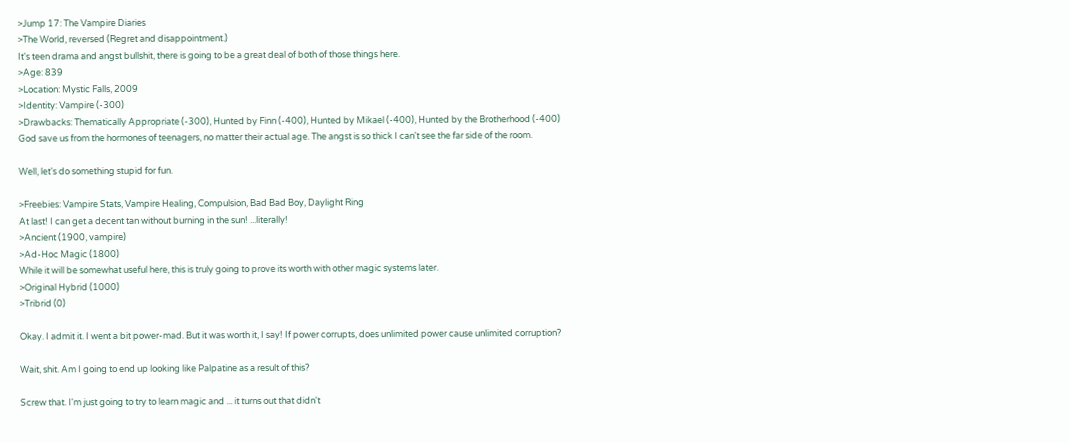>Jump 17: The Vampire Diaries
>The World, reversed (Regret and disappointment.)
It's teen drama and angst bullshit, there is going to be a great deal of both of those things here.
>Age: 839
>Location: Mystic Falls, 2009
>Identity: Vampire (-300)
>Drawbacks: Thematically Appropriate (-300), Hunted by Finn (-400), Hunted by Mikael (-400), Hunted by the Brotherhood (-400)
God save us from the hormones of teenagers, no matter their actual age. The angst is so thick I can't see the far side of the room.

Well, let's do something stupid for fun.

>Freebies: Vampire Stats, Vampire Healing, Compulsion, Bad Bad Boy, Daylight Ring
At last! I can get a decent tan without burning in the sun! ...literally!
>Ancient (1900, vampire)
>Ad-Hoc Magic (1800)
While it will be somewhat useful here, this is truly going to prove its worth with other magic systems later.
>Original Hybrid (1000)
>Tribrid (0)

Okay. I admit it. I went a bit power-mad. But it was worth it, I say! If power corrupts, does unlimited power cause unlimited corruption?

Wait, shit. Am I going to end up looking like Palpatine as a result of this?

Screw that. I'm just going to try to learn magic and ... it turns out that didn't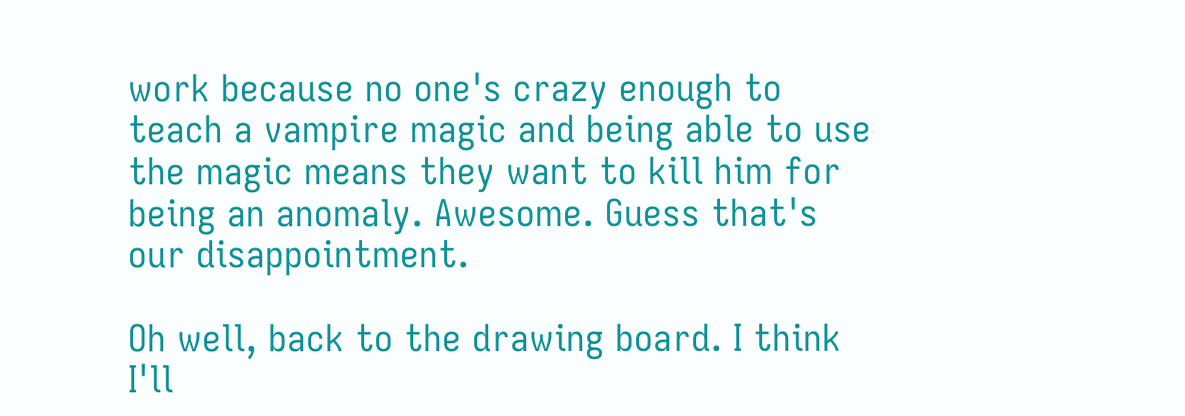work because no one's crazy enough to teach a vampire magic and being able to use the magic means they want to kill him for being an anomaly. Awesome. Guess that's our disappointment.

Oh well, back to the drawing board. I think I'll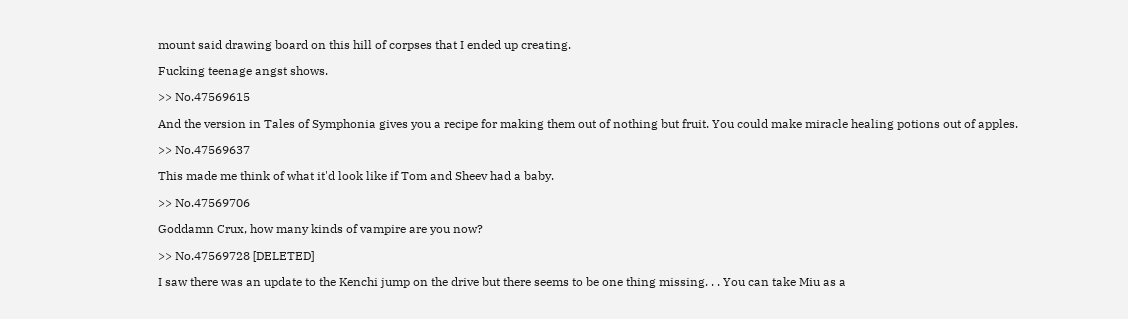mount said drawing board on this hill of corpses that I ended up creating.

Fucking teenage angst shows.

>> No.47569615

And the version in Tales of Symphonia gives you a recipe for making them out of nothing but fruit. You could make miracle healing potions out of apples.

>> No.47569637

This made me think of what it'd look like if Tom and Sheev had a baby.

>> No.47569706

Goddamn Crux, how many kinds of vampire are you now?

>> No.47569728 [DELETED]

I saw there was an update to the Kenchi jump on the drive but there seems to be one thing missing. . . You can take Miu as a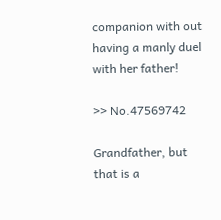companion with out having a manly duel with her father!

>> No.47569742

Grandfather, but that is a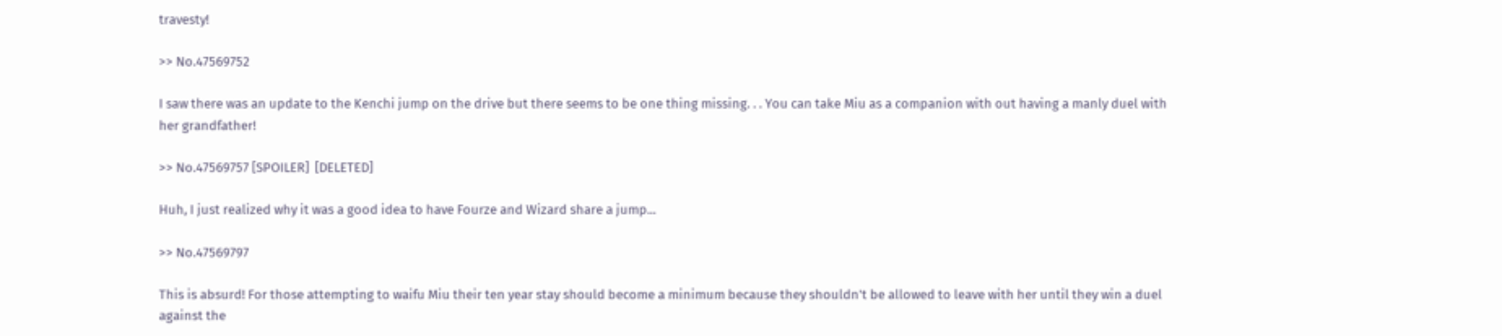travesty!

>> No.47569752

I saw there was an update to the Kenchi jump on the drive but there seems to be one thing missing. . . You can take Miu as a companion with out having a manly duel with her grandfather!

>> No.47569757 [SPOILER]  [DELETED]

Huh, I just realized why it was a good idea to have Fourze and Wizard share a jump...

>> No.47569797

This is absurd! For those attempting to waifu Miu their ten year stay should become a minimum because they shouldn't be allowed to leave with her until they win a duel against the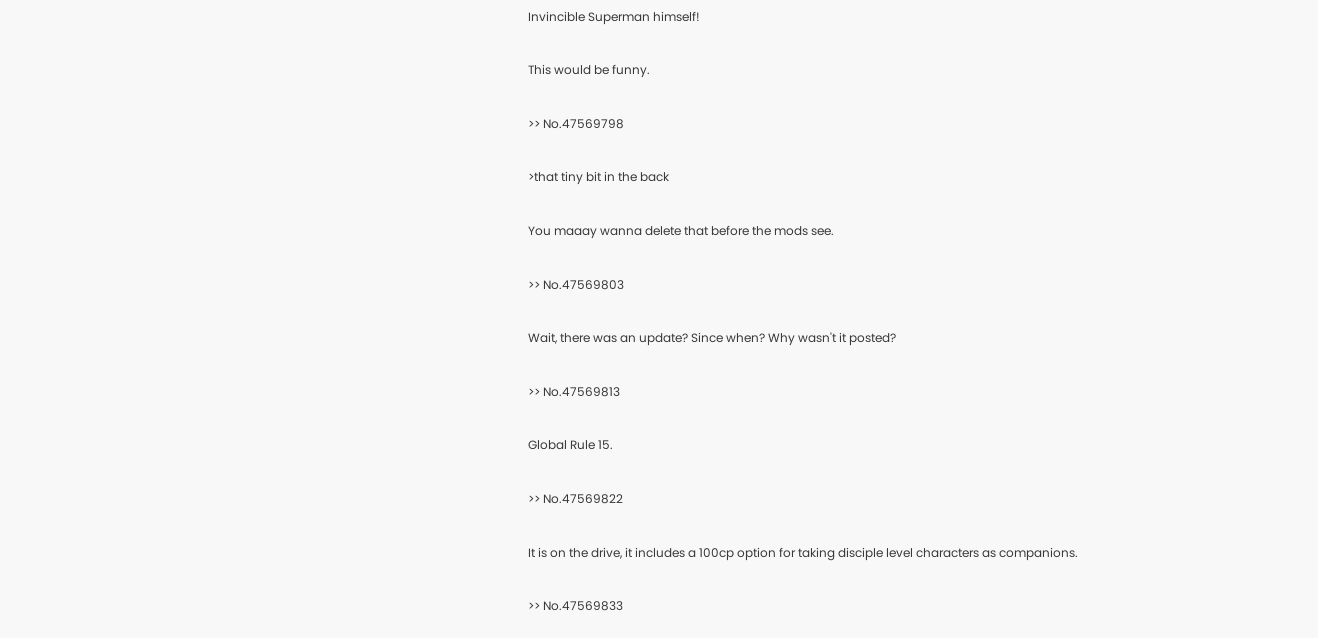Invincible Superman himself!

This would be funny.

>> No.47569798

>that tiny bit in the back

You maaay wanna delete that before the mods see.

>> No.47569803

Wait, there was an update? Since when? Why wasn't it posted?

>> No.47569813

Global Rule 15.

>> No.47569822

It is on the drive, it includes a 100cp option for taking disciple level characters as companions.

>> No.47569833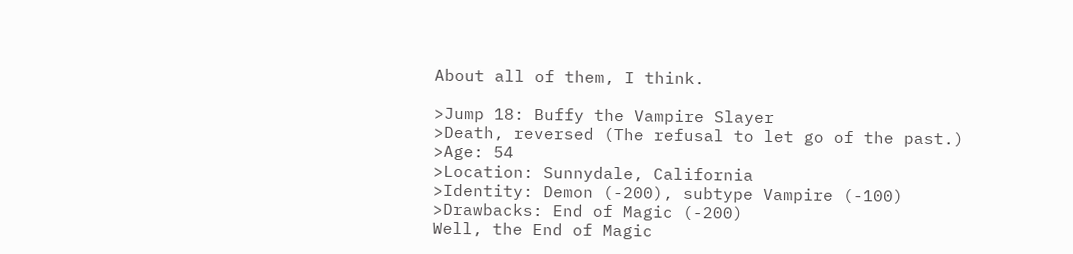About all of them, I think.

>Jump 18: Buffy the Vampire Slayer
>Death, reversed (The refusal to let go of the past.)
>Age: 54
>Location: Sunnydale, California
>Identity: Demon (-200), subtype Vampire (-100)
>Drawbacks: End of Magic (-200)
Well, the End of Magic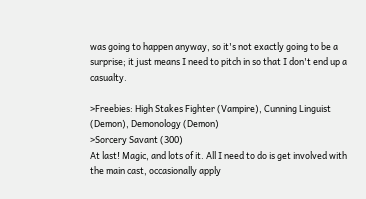was going to happen anyway, so it's not exactly going to be a surprise; it just means I need to pitch in so that I don't end up a casualty.

>Freebies: High Stakes Fighter (Vampire), Cunning Linguist (Demon), Demonology (Demon)
>Sorcery Savant (300)
At last! Magic, and lots of it. All I need to do is get involved with the main cast, occasionally apply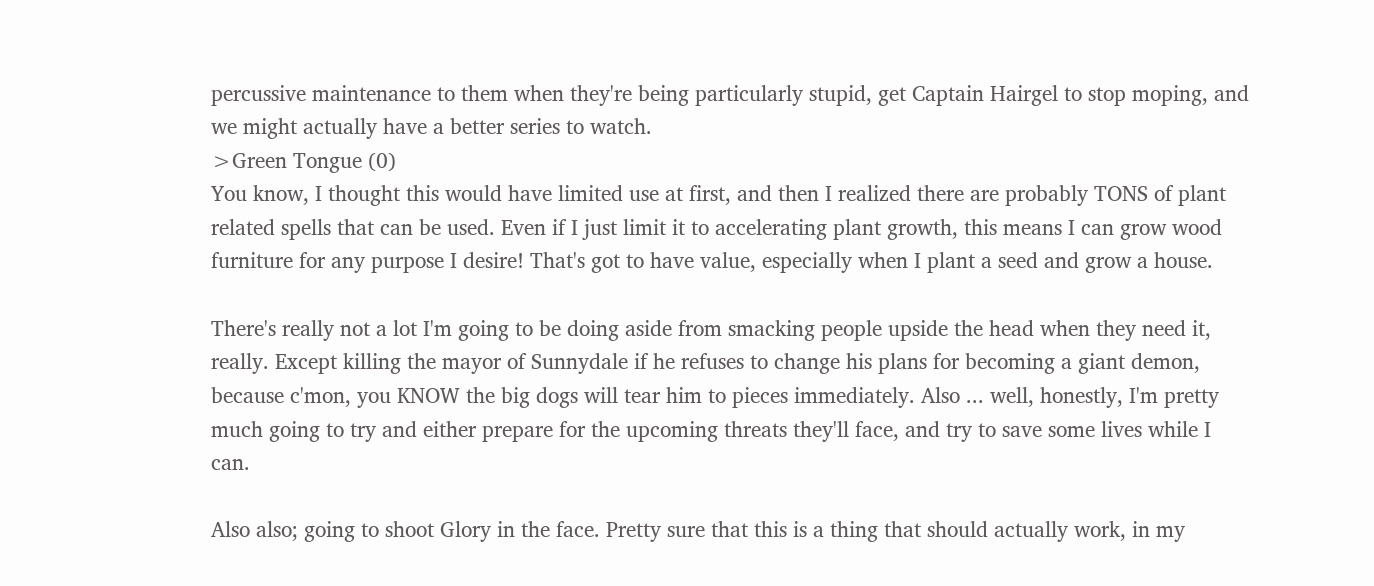percussive maintenance to them when they're being particularly stupid, get Captain Hairgel to stop moping, and we might actually have a better series to watch.
>Green Tongue (0)
You know, I thought this would have limited use at first, and then I realized there are probably TONS of plant related spells that can be used. Even if I just limit it to accelerating plant growth, this means I can grow wood furniture for any purpose I desire! That's got to have value, especially when I plant a seed and grow a house.

There's really not a lot I'm going to be doing aside from smacking people upside the head when they need it, really. Except killing the mayor of Sunnydale if he refuses to change his plans for becoming a giant demon, because c'mon, you KNOW the big dogs will tear him to pieces immediately. Also ... well, honestly, I'm pretty much going to try and either prepare for the upcoming threats they'll face, and try to save some lives while I can.

Also also; going to shoot Glory in the face. Pretty sure that this is a thing that should actually work, in my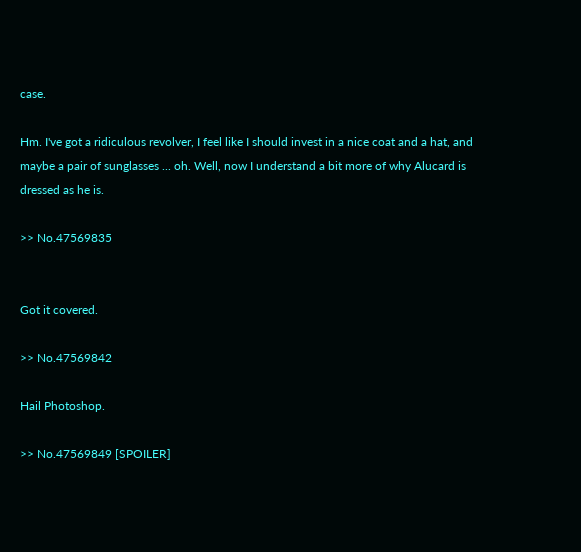case.

Hm. I've got a ridiculous revolver, I feel like I should invest in a nice coat and a hat, and maybe a pair of sunglasses ... oh. Well, now I understand a bit more of why Alucard is dressed as he is.

>> No.47569835


Got it covered.

>> No.47569842

Hail Photoshop.

>> No.47569849 [SPOILER]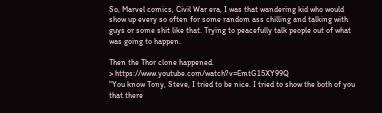So, Marvel comics, Civil War era, I was that wandering kid who would show up every so often for some random ass chilling and talking with guys or some shit like that. Trying to peacefully talk people out of what was going to happen.

Then the Thor clone happened.
> https://www.youtube.com/watch?v=EmtG15XY99Q
"You know Tony, Steve, I tried to be nice. I tried to show the both of you that there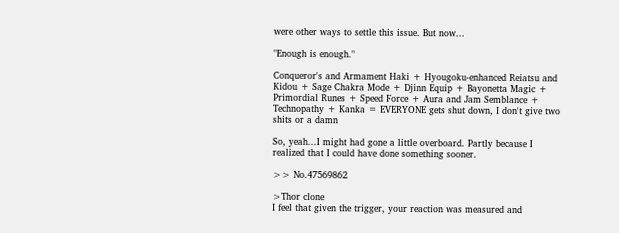were other ways to settle this issue. But now...

"Enough is enough."

Conqueror's and Armament Haki + Hyougoku-enhanced Reiatsu and Kidou + Sage Chakra Mode + Djinn Equip + Bayonetta Magic + Primordial Runes + Speed Force + Aura and Jam Semblance + Technopathy + Kanka = EVERYONE gets shut down, I don't give two shits or a damn

So, yeah...I might had gone a little overboard. Partly because I realized that I could have done something sooner.

>> No.47569862

>Thor clone
I feel that given the trigger, your reaction was measured and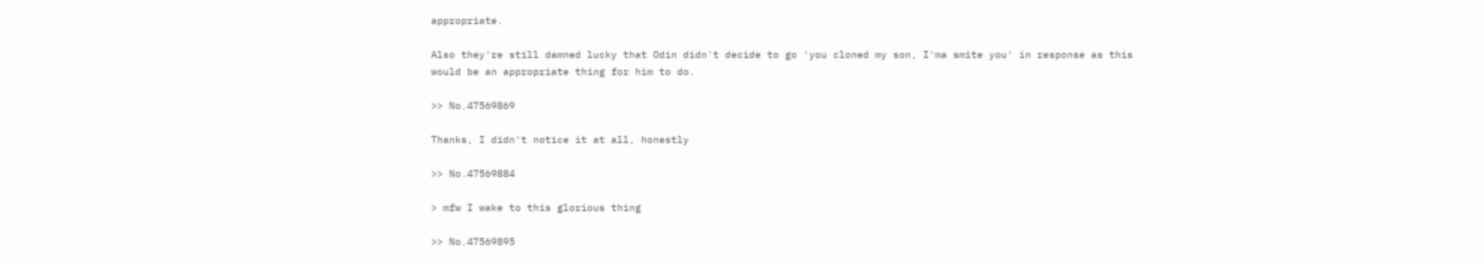appropriate.

Also they're still damned lucky that Odin didn't decide to go 'you cloned my son, I'ma smite you' in response as this would be an appropriate thing for him to do.

>> No.47569869

Thanks, I didn't notice it at all, honestly

>> No.47569884

> mfw I wake to this glorious thing

>> No.47569895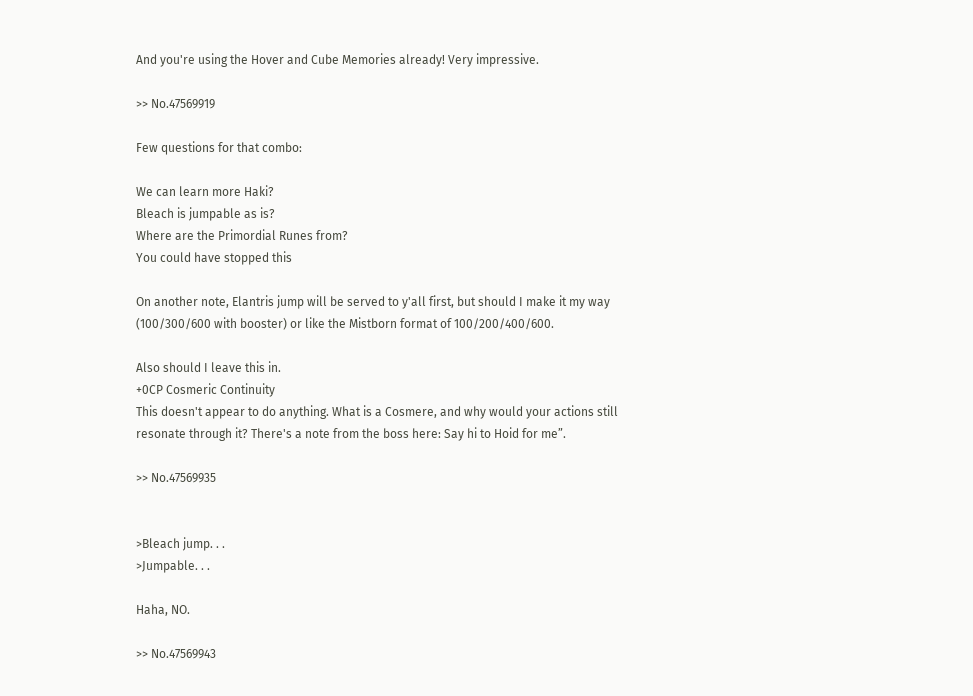And you're using the Hover and Cube Memories already! Very impressive.

>> No.47569919

Few questions for that combo:

We can learn more Haki?
Bleach is jumpable as is?
Where are the Primordial Runes from?
You could have stopped this

On another note, Elantris jump will be served to y'all first, but should I make it my way (100/300/600 with booster) or like the Mistborn format of 100/200/400/600.

Also should I leave this in.
+0CP Cosmeric Continuity
This doesn't appear to do anything. What is a Cosmere, and why would your actions still resonate through it? There's a note from the boss here: Say hi to Hoid for me”.

>> No.47569935


>Bleach jump. . .
>Jumpable. . .

Haha, NO.

>> No.47569943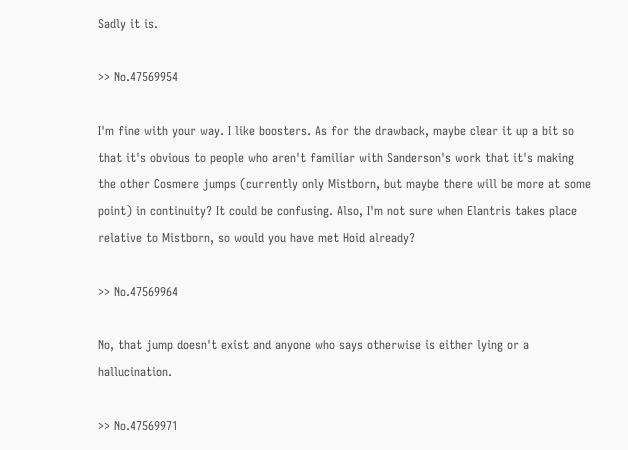Sadly it is.

>> No.47569954

I'm fine with your way. I like boosters. As for the drawback, maybe clear it up a bit so that it's obvious to people who aren't familiar with Sanderson's work that it's making the other Cosmere jumps (currently only Mistborn, but maybe there will be more at some point) in continuity? It could be confusing. Also, I'm not sure when Elantris takes place relative to Mistborn, so would you have met Hoid already?

>> No.47569964

No, that jump doesn't exist and anyone who says otherwise is either lying or a hallucination.

>> No.47569971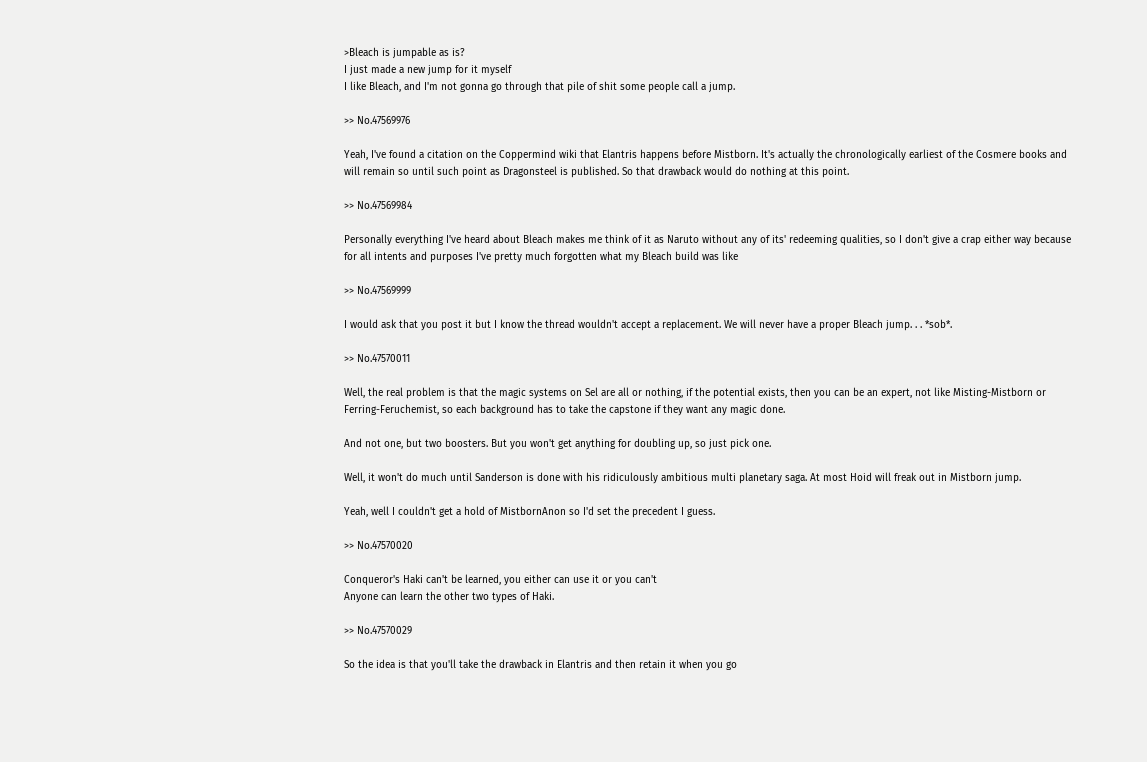>Bleach is jumpable as is?
I just made a new jump for it myself
I like Bleach, and I'm not gonna go through that pile of shit some people call a jump.

>> No.47569976

Yeah, I've found a citation on the Coppermind wiki that Elantris happens before Mistborn. It's actually the chronologically earliest of the Cosmere books and will remain so until such point as Dragonsteel is published. So that drawback would do nothing at this point.

>> No.47569984

Personally everything I've heard about Bleach makes me think of it as Naruto without any of its' redeeming qualities, so I don't give a crap either way because for all intents and purposes I've pretty much forgotten what my Bleach build was like

>> No.47569999

I would ask that you post it but I know the thread wouldn't accept a replacement. We will never have a proper Bleach jump. . . *sob*.

>> No.47570011

Well, the real problem is that the magic systems on Sel are all or nothing, if the potential exists, then you can be an expert, not like Misting-Mistborn or Ferring-Feruchemist, so each background has to take the capstone if they want any magic done.

And not one, but two boosters. But you won't get anything for doubling up, so just pick one.

Well, it won't do much until Sanderson is done with his ridiculously ambitious multi planetary saga. At most Hoid will freak out in Mistborn jump.

Yeah, well I couldn't get a hold of MistbornAnon so I'd set the precedent I guess.

>> No.47570020

Conqueror's Haki can't be learned, you either can use it or you can't
Anyone can learn the other two types of Haki.

>> No.47570029

So the idea is that you'll take the drawback in Elantris and then retain it when you go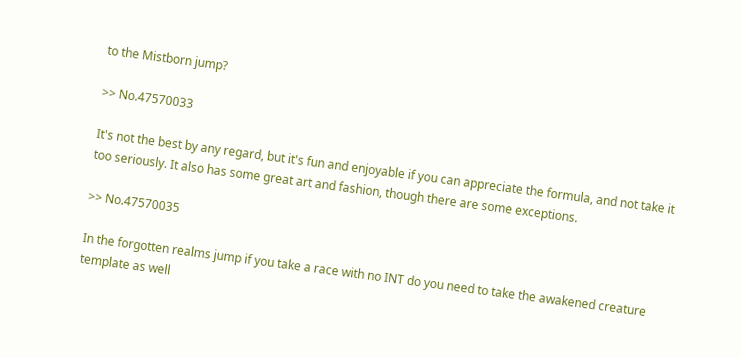to the Mistborn jump?

>> No.47570033

It's not the best by any regard, but it's fun and enjoyable if you can appreciate the formula, and not take it too seriously. It also has some great art and fashion, though there are some exceptions.

>> No.47570035

In the forgotten realms jump if you take a race with no INT do you need to take the awakened creature template as well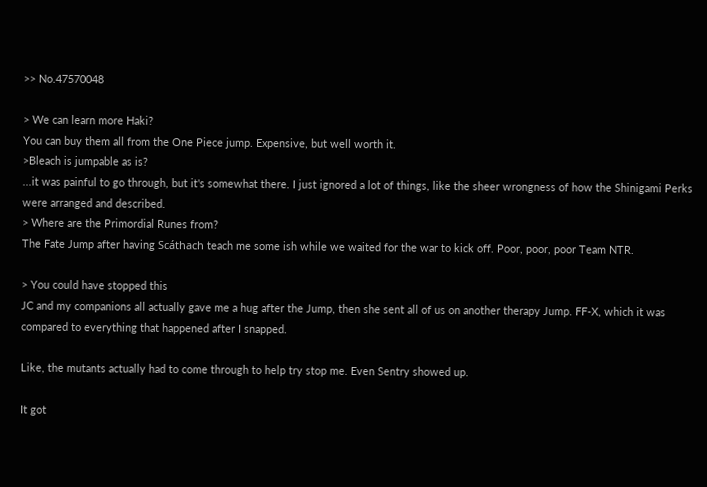>> No.47570048

> We can learn more Haki?
You can buy them all from the One Piece jump. Expensive, but well worth it.
>Bleach is jumpable as is?
...it was painful to go through, but it's somewhat there. I just ignored a lot of things, like the sheer wrongness of how the Shinigami Perks were arranged and described.
> Where are the Primordial Runes from?
The Fate Jump after having Scáthach teach me some ish while we waited for the war to kick off. Poor, poor, poor Team NTR.

> You could have stopped this
JC and my companions all actually gave me a hug after the Jump, then she sent all of us on another therapy Jump. FF-X, which it was compared to everything that happened after I snapped.

Like, the mutants actually had to come through to help try stop me. Even Sentry showed up.

It got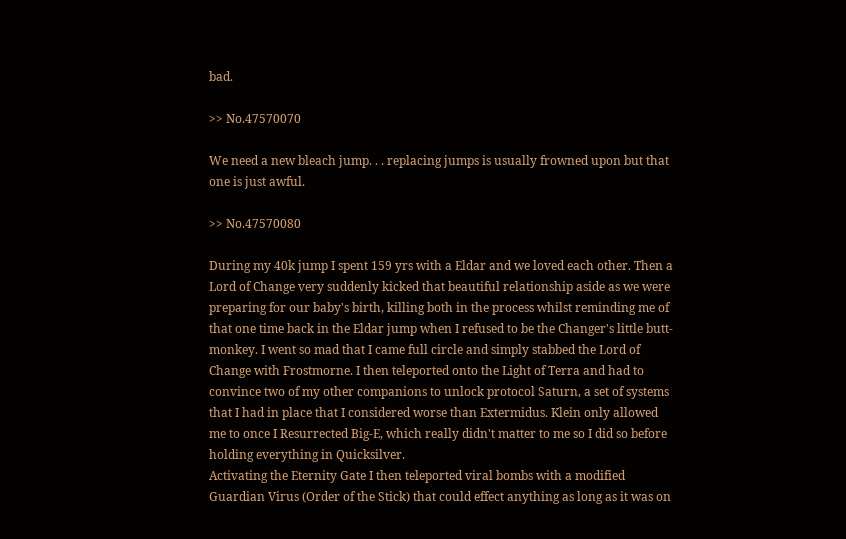bad.

>> No.47570070

We need a new bleach jump. . . replacing jumps is usually frowned upon but that one is just awful.

>> No.47570080

During my 40k jump I spent 159 yrs with a Eldar and we loved each other. Then a Lord of Change very suddenly kicked that beautiful relationship aside as we were preparing for our baby's birth, killing both in the process whilst reminding me of that one time back in the Eldar jump when I refused to be the Changer's little butt-monkey. I went so mad that I came full circle and simply stabbed the Lord of Change with Frostmorne. I then teleported onto the Light of Terra and had to convince two of my other companions to unlock protocol Saturn, a set of systems that I had in place that I considered worse than Extermidus. Klein only allowed me to once I Resurrected Big-E, which really didn't matter to me so I did so before holding everything in Quicksilver.
Activating the Eternity Gate I then teleported viral bombs with a modified Guardian Virus (Order of the Stick) that could effect anything as long as it was on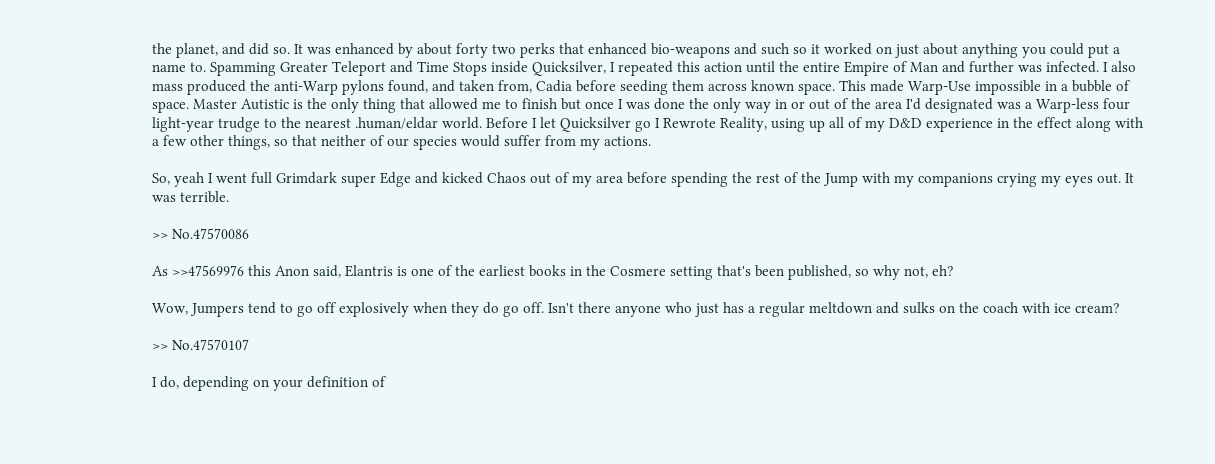the planet, and did so. It was enhanced by about forty two perks that enhanced bio-weapons and such so it worked on just about anything you could put a name to. Spamming Greater Teleport and Time Stops inside Quicksilver, I repeated this action until the entire Empire of Man and further was infected. I also mass produced the anti-Warp pylons found, and taken from, Cadia before seeding them across known space. This made Warp-Use impossible in a bubble of space. Master Autistic is the only thing that allowed me to finish but once I was done the only way in or out of the area I'd designated was a Warp-less four light-year trudge to the nearest .human/eldar world. Before I let Quicksilver go I Rewrote Reality, using up all of my D&D experience in the effect along with a few other things, so that neither of our species would suffer from my actions.

So, yeah I went full Grimdark super Edge and kicked Chaos out of my area before spending the rest of the Jump with my companions crying my eyes out. It was terrible.

>> No.47570086

As >>47569976 this Anon said, Elantris is one of the earliest books in the Cosmere setting that's been published, so why not, eh?

Wow, Jumpers tend to go off explosively when they do go off. Isn't there anyone who just has a regular meltdown and sulks on the coach with ice cream?

>> No.47570107

I do, depending on your definition of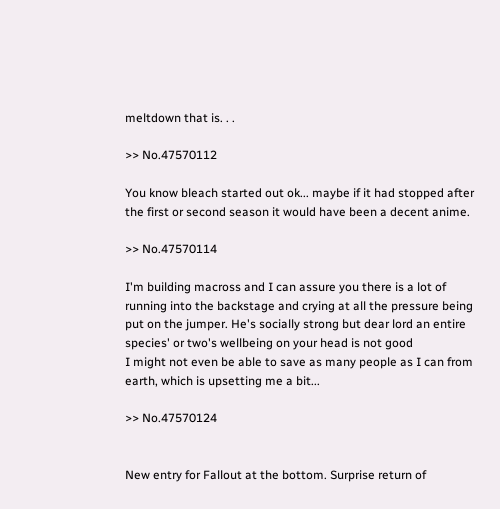meltdown that is. . .

>> No.47570112

You know bleach started out ok... maybe if it had stopped after the first or second season it would have been a decent anime.

>> No.47570114

I'm building macross and I can assure you there is a lot of running into the backstage and crying at all the pressure being put on the jumper. He's socially strong but dear lord an entire species' or two's wellbeing on your head is not good
I might not even be able to save as many people as I can from earth, which is upsetting me a bit...

>> No.47570124


New entry for Fallout at the bottom. Surprise return of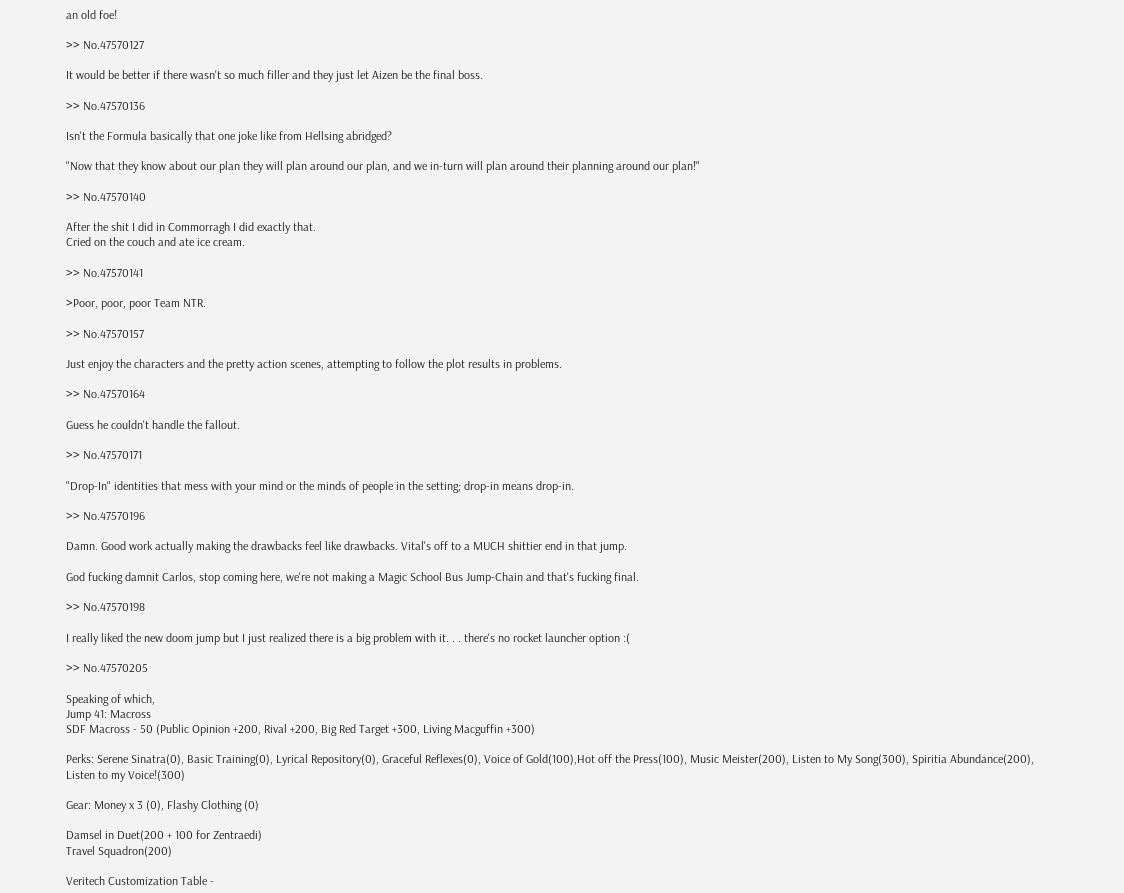an old foe!

>> No.47570127

It would be better if there wasn't so much filler and they just let Aizen be the final boss.

>> No.47570136

Isn't the Formula basically that one joke like from Hellsing abridged?

"Now that they know about our plan they will plan around our plan, and we in-turn will plan around their planning around our plan!"

>> No.47570140

After the shit I did in Commorragh I did exactly that.
Cried on the couch and ate ice cream.

>> No.47570141

>Poor, poor, poor Team NTR.

>> No.47570157

Just enjoy the characters and the pretty action scenes, attempting to follow the plot results in problems.

>> No.47570164

Guess he couldn't handle the fallout.

>> No.47570171

"Drop-In" identities that mess with your mind or the minds of people in the setting; drop-in means drop-in.

>> No.47570196

Damn. Good work actually making the drawbacks feel like drawbacks. Vital's off to a MUCH shittier end in that jump.

God fucking damnit Carlos, stop coming here, we're not making a Magic School Bus Jump-Chain and that's fucking final.

>> No.47570198

I really liked the new doom jump but I just realized there is a big problem with it. . . there's no rocket launcher option :(

>> No.47570205

Speaking of which,
Jump 41: Macross
SDF Macross - 50 (Public Opinion +200, Rival +200, Big Red Target +300, Living Macguffin +300)

Perks: Serene Sinatra(0), Basic Training(0), Lyrical Repository(0), Graceful Reflexes(0), Voice of Gold(100),Hot off the Press(100), Music Meister(200), Listen to My Song(300), Spiritia Abundance(200), Listen to my Voice!(300)

Gear: Money x 3 (0), Flashy Clothing (0)

Damsel in Duet(200 + 100 for Zentraedi)
Travel Squadron(200)

Veritech Customization Table -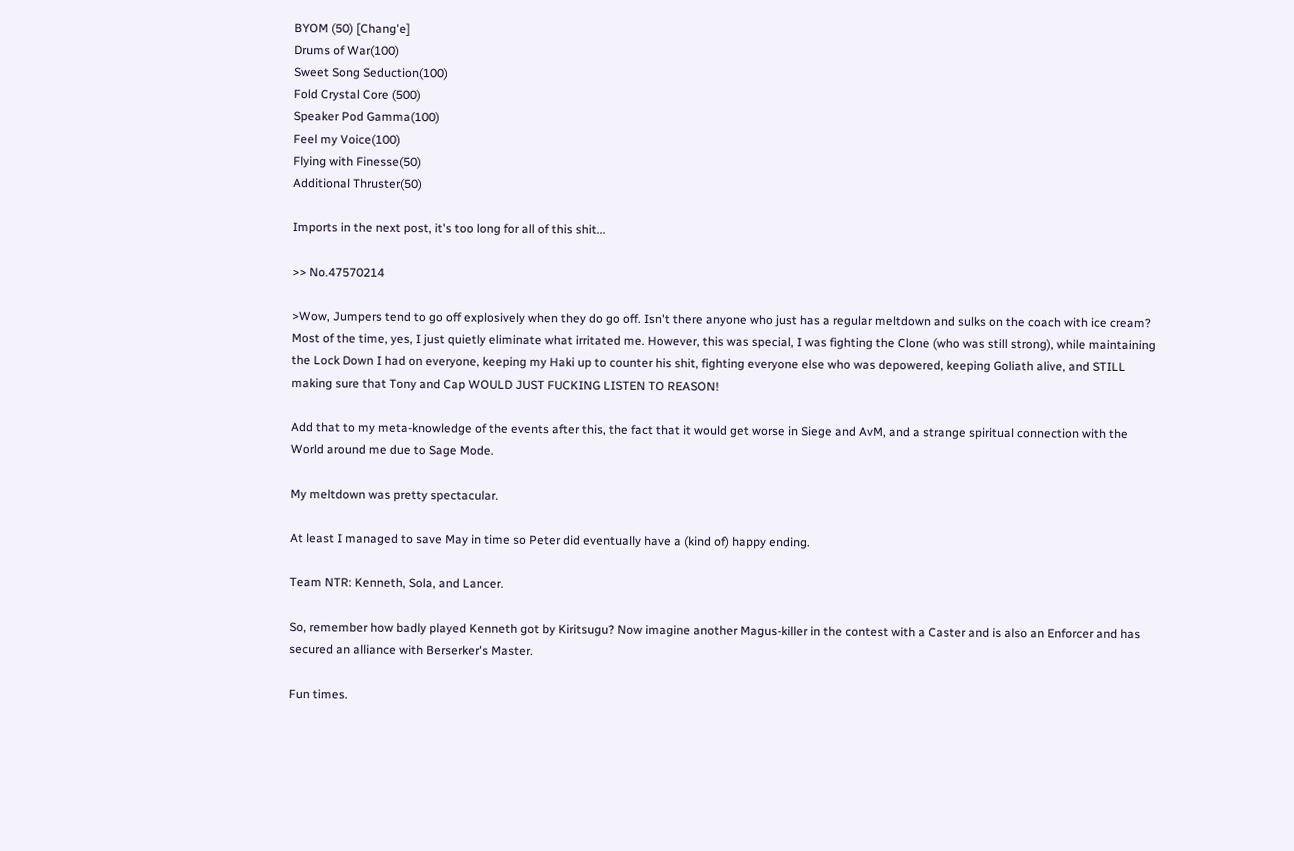BYOM (50) [Chang'e]
Drums of War(100)
Sweet Song Seduction(100)
Fold Crystal Core (500)
Speaker Pod Gamma(100)
Feel my Voice(100)
Flying with Finesse(50)
Additional Thruster(50)

Imports in the next post, it's too long for all of this shit...

>> No.47570214

>Wow, Jumpers tend to go off explosively when they do go off. Isn't there anyone who just has a regular meltdown and sulks on the coach with ice cream?
Most of the time, yes, I just quietly eliminate what irritated me. However, this was special, I was fighting the Clone (who was still strong), while maintaining the Lock Down I had on everyone, keeping my Haki up to counter his shit, fighting everyone else who was depowered, keeping Goliath alive, and STILL making sure that Tony and Cap WOULD JUST FUCKING LISTEN TO REASON!

Add that to my meta-knowledge of the events after this, the fact that it would get worse in Siege and AvM, and a strange spiritual connection with the World around me due to Sage Mode.

My meltdown was pretty spectacular.

At least I managed to save May in time so Peter did eventually have a (kind of) happy ending.

Team NTR: Kenneth, Sola, and Lancer.

So, remember how badly played Kenneth got by Kiritsugu? Now imagine another Magus-killer in the contest with a Caster and is also an Enforcer and has secured an alliance with Berserker's Master.

Fun times.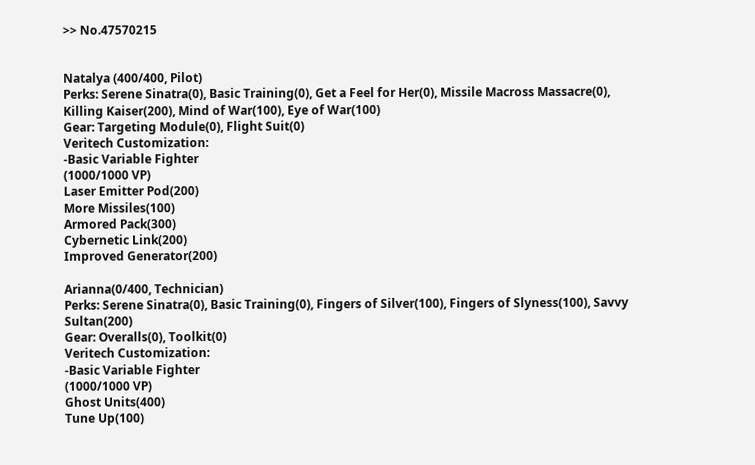>> No.47570215


Natalya (400/400, Pilot)
Perks: Serene Sinatra(0), Basic Training(0), Get a Feel for Her(0), Missile Macross Massacre(0), Killing Kaiser(200), Mind of War(100), Eye of War(100)
Gear: Targeting Module(0), Flight Suit(0)
Veritech Customization:
-Basic Variable Fighter
(1000/1000 VP)
Laser Emitter Pod(200)
More Missiles(100)
Armored Pack(300)
Cybernetic Link(200)
Improved Generator(200)

Arianna(0/400, Technician)
Perks: Serene Sinatra(0), Basic Training(0), Fingers of Silver(100), Fingers of Slyness(100), Savvy Sultan(200)
Gear: Overalls(0), Toolkit(0)
Veritech Customization:
-Basic Variable Fighter
(1000/1000 VP)
Ghost Units(400)
Tune Up(100)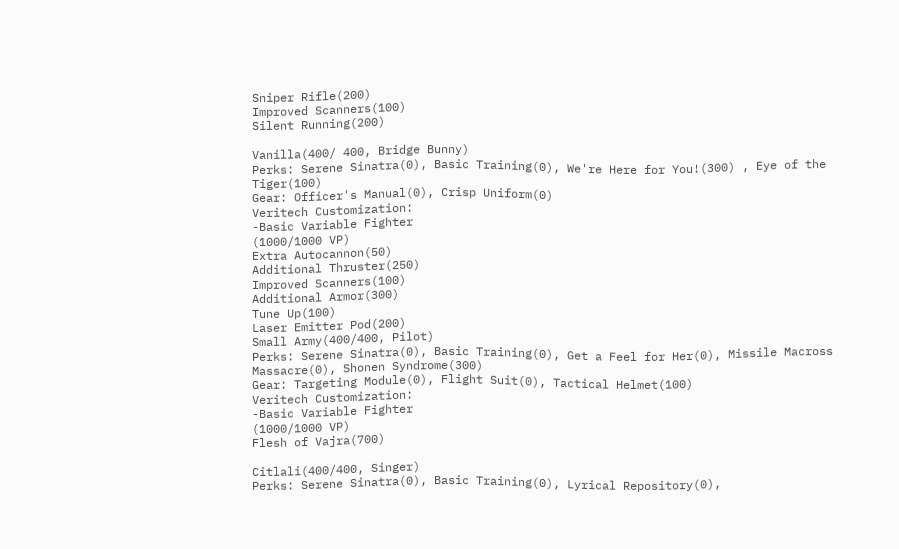Sniper Rifle(200)
Improved Scanners(100)
Silent Running(200)

Vanilla(400/ 400, Bridge Bunny)
Perks: Serene Sinatra(0), Basic Training(0), We're Here for You!(300) , Eye of the Tiger(100)
Gear: Officer's Manual(0), Crisp Uniform(0)
Veritech Customization:
-Basic Variable Fighter
(1000/1000 VP)
Extra Autocannon(50)
Additional Thruster(250)
Improved Scanners(100)
Additional Armor(300)
Tune Up(100)
Laser Emitter Pod(200)
Small Army(400/400, Pilot)
Perks: Serene Sinatra(0), Basic Training(0), Get a Feel for Her(0), Missile Macross Massacre(0), Shonen Syndrome(300)
Gear: Targeting Module(0), Flight Suit(0), Tactical Helmet(100)
Veritech Customization:
-Basic Variable Fighter
(1000/1000 VP)
Flesh of Vajra(700)

Citlali(400/400, Singer)
Perks: Serene Sinatra(0), Basic Training(0), Lyrical Repository(0),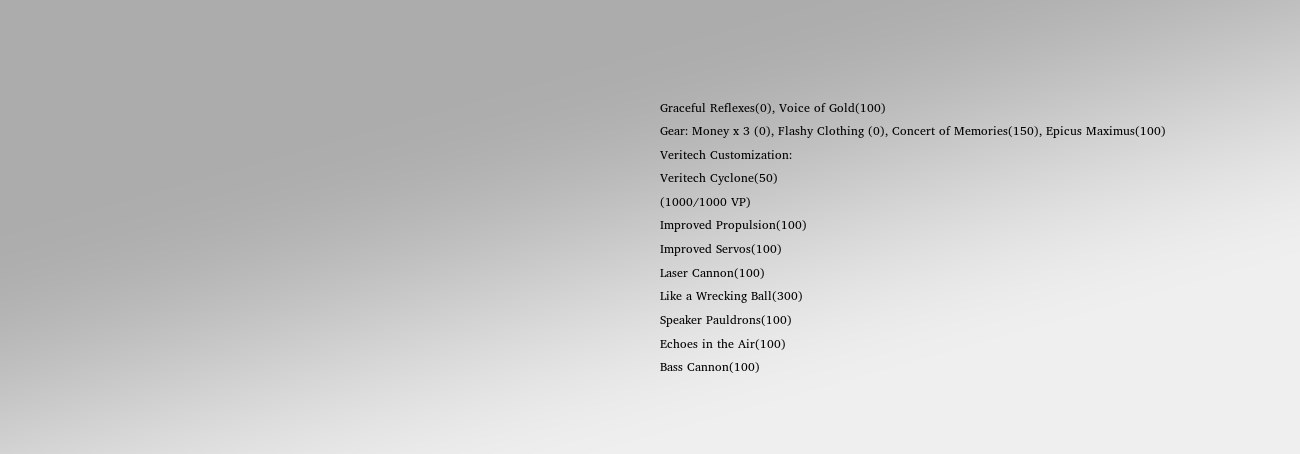Graceful Reflexes(0), Voice of Gold(100)
Gear: Money x 3 (0), Flashy Clothing (0), Concert of Memories(150), Epicus Maximus(100)
Veritech Customization:
Veritech Cyclone(50)
(1000/1000 VP)
Improved Propulsion(100)
Improved Servos(100)
Laser Cannon(100)
Like a Wrecking Ball(300)
Speaker Pauldrons(100)
Echoes in the Air(100)
Bass Cannon(100)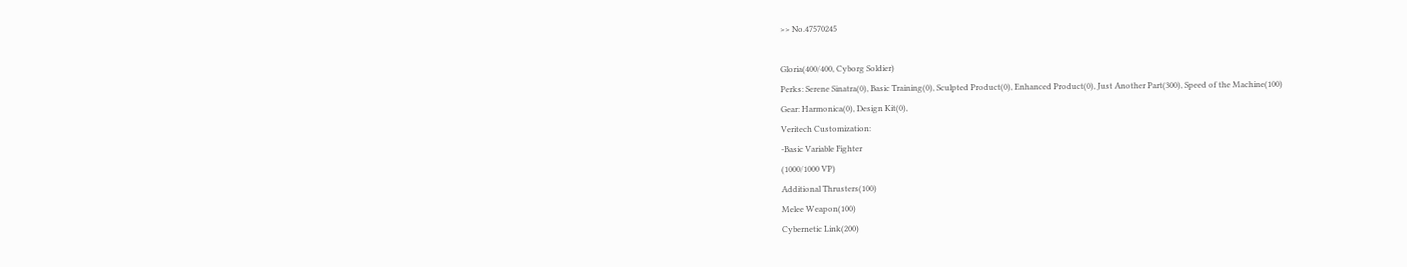>> No.47570245

Gloria(400/400, Cyborg Soldier)
Perks: Serene Sinatra(0), Basic Training(0), Sculpted Product(0), Enhanced Product(0), Just Another Part(300), Speed of the Machine(100)
Gear: Harmonica(0), Design Kit(0),
Veritech Customization:
-Basic Variable Fighter
(1000/1000 VP)
Additional Thrusters(100)
Melee Weapon(100)
Cybernetic Link(200)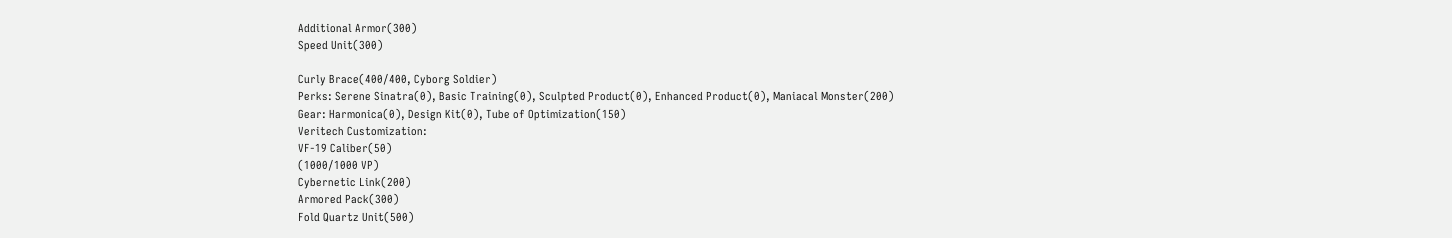Additional Armor(300)
Speed Unit(300)

Curly Brace(400/400, Cyborg Soldier)
Perks: Serene Sinatra(0), Basic Training(0), Sculpted Product(0), Enhanced Product(0), Maniacal Monster(200)
Gear: Harmonica(0), Design Kit(0), Tube of Optimization(150)
Veritech Customization:
VF-19 Caliber(50)
(1000/1000 VP)
Cybernetic Link(200)
Armored Pack(300)
Fold Quartz Unit(500)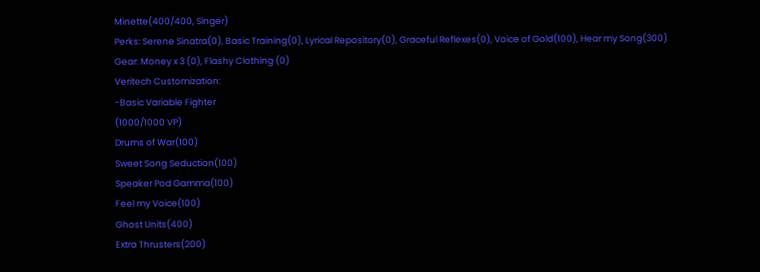Minette(400/400, Singer)
Perks: Serene Sinatra(0), Basic Training(0), Lyrical Repository(0), Graceful Reflexes(0), Voice of Gold(100), Hear my Song(300)
Gear: Money x 3 (0), Flashy Clothing (0)
Veritech Customization:
-Basic Variable Fighter
(1000/1000 VP)
Drums of War(100)
Sweet Song Seduction(100)
Speaker Pod Gamma(100)
Feel my Voice(100)
Ghost Units(400)
Extra Thrusters(200)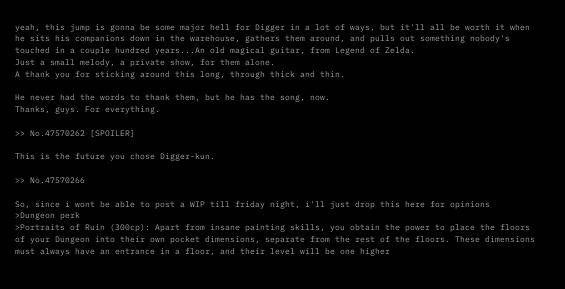yeah, this jump is gonna be some major hell for Digger in a lot of ways, but it'll all be worth it when
he sits his companions down in the warehouse, gathers them around, and pulls out something nobody's touched in a couple hundred years...An old magical guitar, from Legend of Zelda.
Just a small melody, a private show, for them alone.
A thank you for sticking around this long, through thick and thin.

He never had the words to thank them, but he has the song, now.
Thanks, guys. For everything.

>> No.47570262 [SPOILER]

This is the future you chose Digger-kun.

>> No.47570266

So, since i wont be able to post a WIP till friday night, i'll just drop this here for opinions
>Dungeon perk
>Portraits of Ruin (300cp): Apart from insane painting skills, you obtain the power to place the floors of your Dungeon into their own pocket dimensions, separate from the rest of the floors. These dimensions must always have an entrance in a floor, and their level will be one higher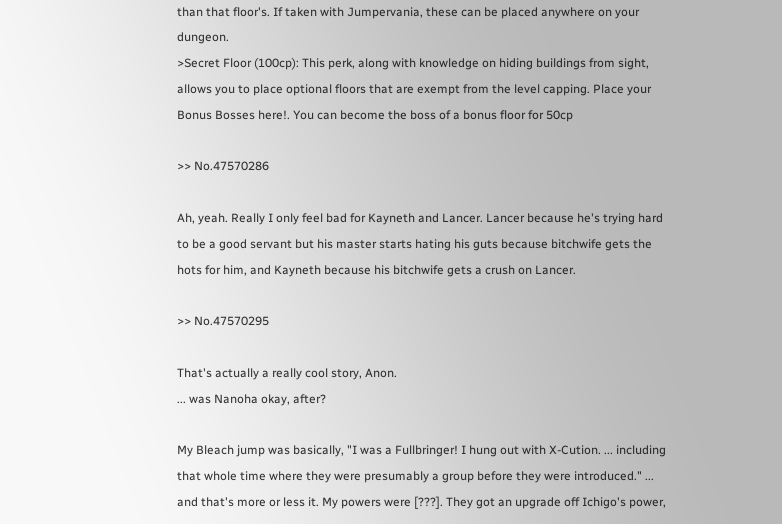than that floor's. If taken with Jumpervania, these can be placed anywhere on your dungeon.
>Secret Floor (100cp): This perk, along with knowledge on hiding buildings from sight, allows you to place optional floors that are exempt from the level capping. Place your Bonus Bosses here!. You can become the boss of a bonus floor for 50cp

>> No.47570286

Ah, yeah. Really I only feel bad for Kayneth and Lancer. Lancer because he's trying hard to be a good servant but his master starts hating his guts because bitchwife gets the hots for him, and Kayneth because his bitchwife gets a crush on Lancer.

>> No.47570295

That's actually a really cool story, Anon.
... was Nanoha okay, after?

My Bleach jump was basically, "I was a Fullbringer! I hung out with X-Cution. ... including that whole time where they were presumably a group before they were introduced." ... and that's more or less it. My powers were [???]. They got an upgrade off Ichigo's power,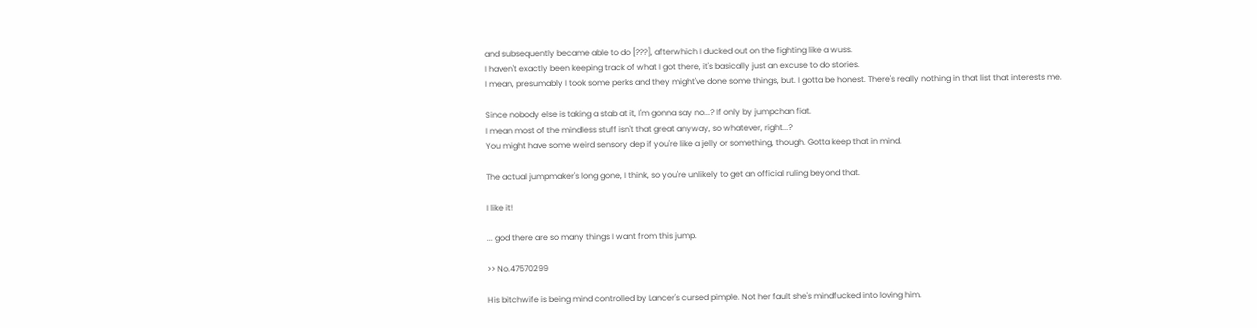and subsequently became able to do [???], afterwhich I ducked out on the fighting like a wuss.
I haven't exactly been keeping track of what I got there, it's basically just an excuse to do stories.
I mean, presumably I took some perks and they might've done some things, but. I gotta be honest. There's really nothing in that list that interests me.

Since nobody else is taking a stab at it, I'm gonna say no...? If only by jumpchan fiat.
I mean most of the mindless stuff isn't that great anyway, so whatever, right...?
You might have some weird sensory dep if you're like a jelly or something, though. Gotta keep that in mind.

The actual jumpmaker's long gone, I think, so you're unlikely to get an official ruling beyond that.

I like it!

... god there are so many things I want from this jump.

>> No.47570299

His bitchwife is being mind controlled by Lancer's cursed pimple. Not her fault she's mindfucked into loving him.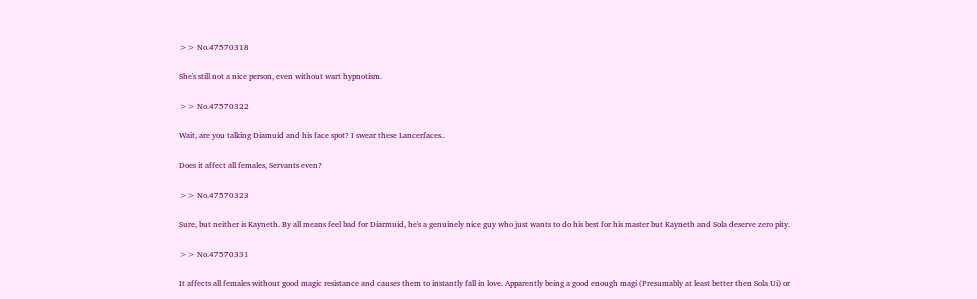>> No.47570318

She's still not a nice person, even without wart hypnotism.

>> No.47570322

Wait, are you talking Diamuid and his face spot? I swear these Lancerfaces..

Does it affect all females, Servants even?

>> No.47570323

Sure, but neither is Kayneth. By all means feel bad for Diarmuid, he's a genuinely nice guy who just wants to do his best for his master but Kayneth and Sola deserve zero pity.

>> No.47570331

It affects all females without good magic resistance and causes them to instantly fall in love. Apparently being a good enough magi (Presumably at least better then Sola Ui) or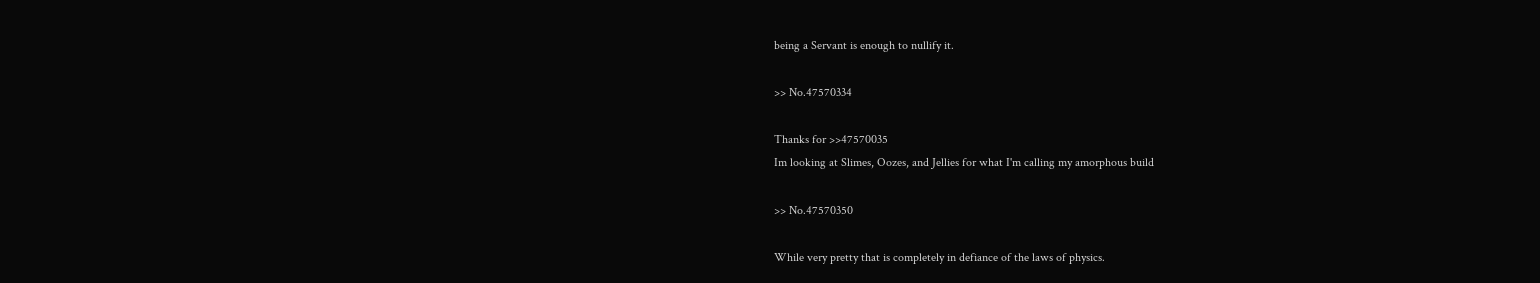being a Servant is enough to nullify it.

>> No.47570334

Thanks for >>47570035
Im looking at Slimes, Oozes, and Jellies for what I'm calling my amorphous build

>> No.47570350

While very pretty that is completely in defiance of the laws of physics.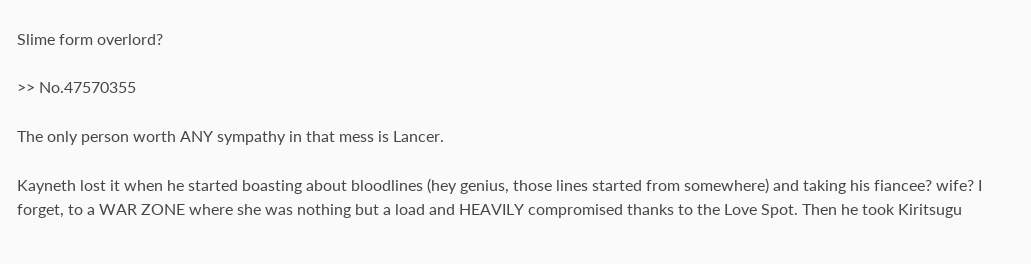Slime form overlord?

>> No.47570355

The only person worth ANY sympathy in that mess is Lancer.

Kayneth lost it when he started boasting about bloodlines (hey genius, those lines started from somewhere) and taking his fiancee? wife? I forget, to a WAR ZONE where she was nothing but a load and HEAVILY compromised thanks to the Love Spot. Then he took Kiritsugu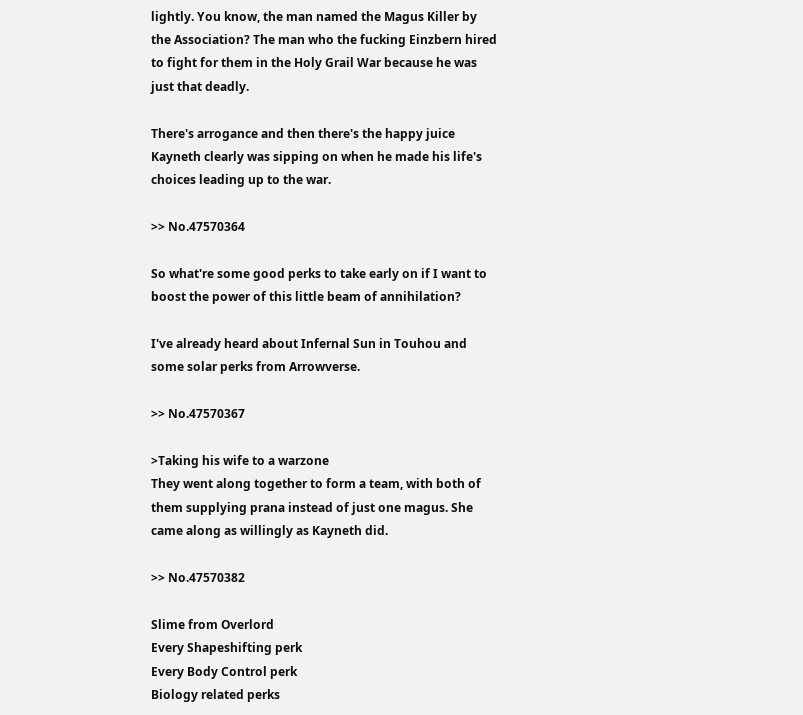lightly. You know, the man named the Magus Killer by the Association? The man who the fucking Einzbern hired to fight for them in the Holy Grail War because he was just that deadly.

There's arrogance and then there's the happy juice Kayneth clearly was sipping on when he made his life's choices leading up to the war.

>> No.47570364

So what're some good perks to take early on if I want to boost the power of this little beam of annihilation?

I've already heard about Infernal Sun in Touhou and some solar perks from Arrowverse.

>> No.47570367

>Taking his wife to a warzone
They went along together to form a team, with both of them supplying prana instead of just one magus. She came along as willingly as Kayneth did.

>> No.47570382

Slime from Overlord
Every Shapeshifting perk
Every Body Control perk
Biology related perks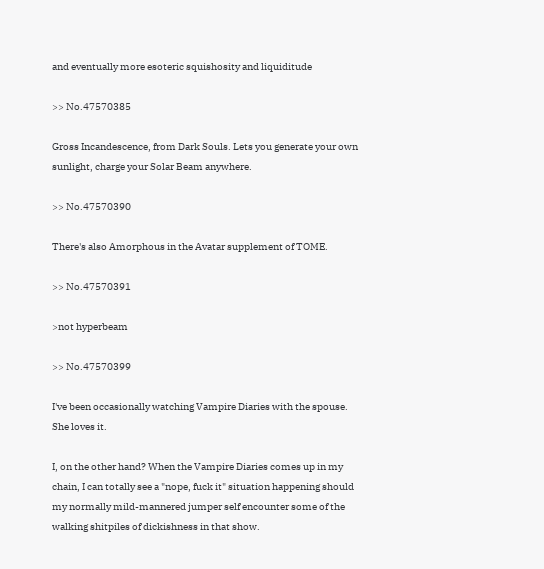and eventually more esoteric squishosity and liquiditude

>> No.47570385

Gross Incandescence, from Dark Souls. Lets you generate your own sunlight, charge your Solar Beam anywhere.

>> No.47570390

There's also Amorphous in the Avatar supplement of TOME.

>> No.47570391

>not hyperbeam

>> No.47570399

I've been occasionally watching Vampire Diaries with the spouse. She loves it.

I, on the other hand? When the Vampire Diaries comes up in my chain, I can totally see a "nope, fuck it" situation happening should my normally mild-mannered jumper self encounter some of the walking shitpiles of dickishness in that show.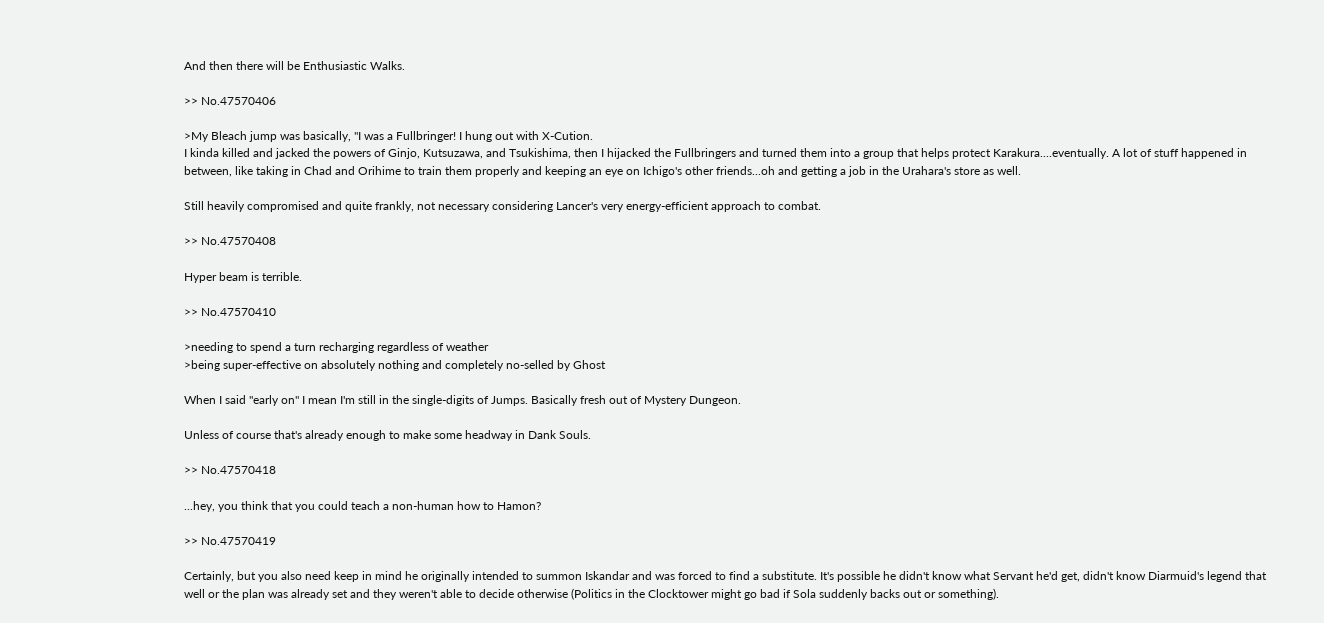And then there will be Enthusiastic Walks.

>> No.47570406

>My Bleach jump was basically, "I was a Fullbringer! I hung out with X-Cution.
I kinda killed and jacked the powers of Ginjo, Kutsuzawa, and Tsukishima, then I hijacked the Fullbringers and turned them into a group that helps protect Karakura....eventually. A lot of stuff happened in between, like taking in Chad and Orihime to train them properly and keeping an eye on Ichigo's other friends...oh and getting a job in the Urahara's store as well.

Still heavily compromised and quite frankly, not necessary considering Lancer's very energy-efficient approach to combat.

>> No.47570408

Hyper beam is terrible.

>> No.47570410

>needing to spend a turn recharging regardless of weather
>being super-effective on absolutely nothing and completely no-selled by Ghost

When I said "early on" I mean I'm still in the single-digits of Jumps. Basically fresh out of Mystery Dungeon.

Unless of course that's already enough to make some headway in Dank Souls.

>> No.47570418

...hey, you think that you could teach a non-human how to Hamon?

>> No.47570419

Certainly, but you also need keep in mind he originally intended to summon Iskandar and was forced to find a substitute. It's possible he didn't know what Servant he'd get, didn't know Diarmuid's legend that well or the plan was already set and they weren't able to decide otherwise (Politics in the Clocktower might go bad if Sola suddenly backs out or something).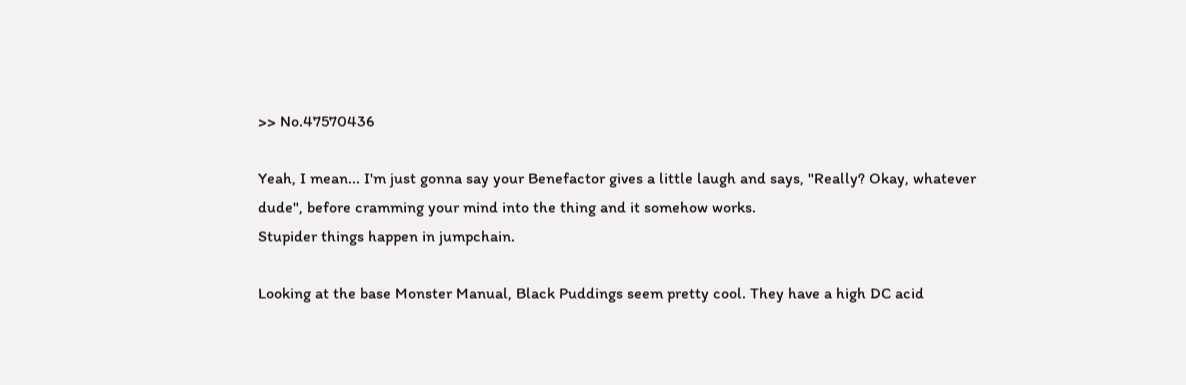>> No.47570436

Yeah, I mean... I'm just gonna say your Benefactor gives a little laugh and says, "Really? Okay, whatever dude", before cramming your mind into the thing and it somehow works.
Stupider things happen in jumpchain.

Looking at the base Monster Manual, Black Puddings seem pretty cool. They have a high DC acid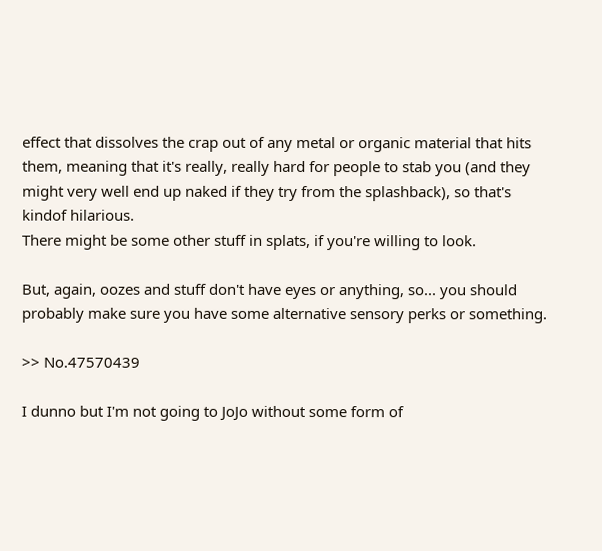effect that dissolves the crap out of any metal or organic material that hits them, meaning that it's really, really hard for people to stab you (and they might very well end up naked if they try from the splashback), so that's kindof hilarious.
There might be some other stuff in splats, if you're willing to look.

But, again, oozes and stuff don't have eyes or anything, so... you should probably make sure you have some alternative sensory perks or something.

>> No.47570439

I dunno but I'm not going to JoJo without some form of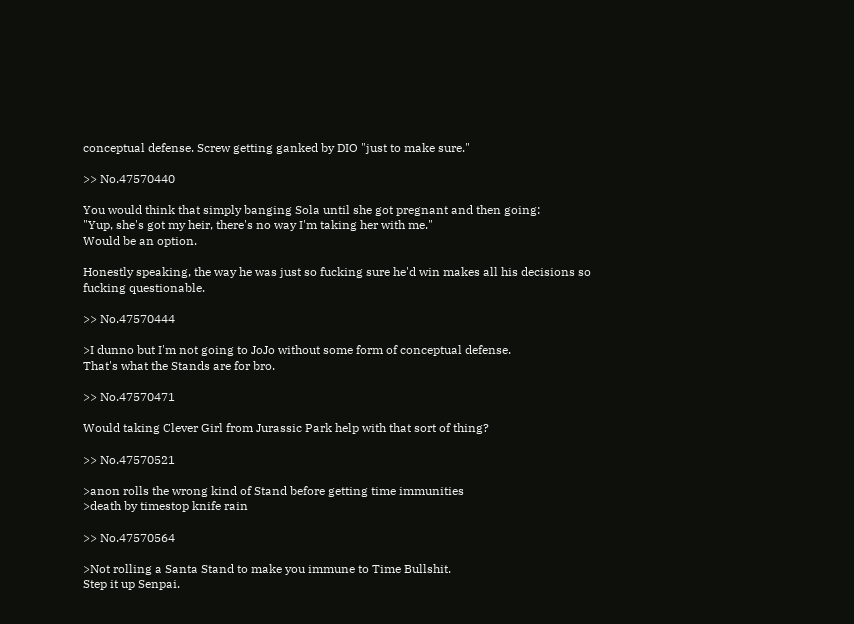conceptual defense. Screw getting ganked by DIO "just to make sure."

>> No.47570440

You would think that simply banging Sola until she got pregnant and then going:
"Yup, she's got my heir, there's no way I'm taking her with me."
Would be an option.

Honestly speaking, the way he was just so fucking sure he'd win makes all his decisions so fucking questionable.

>> No.47570444

>I dunno but I'm not going to JoJo without some form of conceptual defense.
That's what the Stands are for bro.

>> No.47570471

Would taking Clever Girl from Jurassic Park help with that sort of thing?

>> No.47570521

>anon rolls the wrong kind of Stand before getting time immunities
>death by timestop knife rain

>> No.47570564

>Not rolling a Santa Stand to make you immune to Time Bullshit.
Step it up Senpai.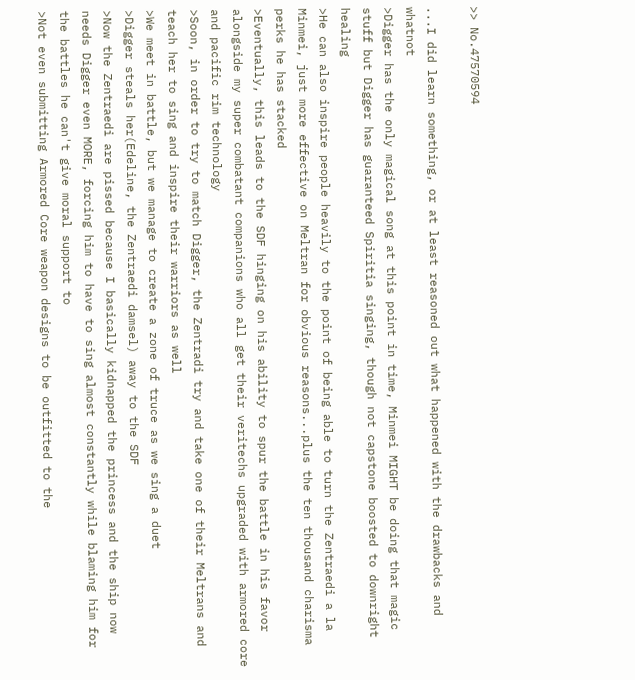>> No.47570594

...I did learn something, or at least reasoned out what happened with the drawbacks and whatnot
>Digger has the only magical song at this point in time, Minmei MIGHT be doing that magic stuff but Digger has guaranteed Spiritia singing, though not capstone boosted to downright healing
>He can also inspire people heavily to the point of being able to turn the Zentraedi a la Minmei, just more effective on Meltran for obvious reasons...plus the ten thousand charisma perks he has stacked
>Eventually, this leads to the SDF hinging on his ability to spur the battle in his favor alongside my super combatant companions who all get their veritechs upgraded with armored core and pacific rim technology
>Soon, in order to try to match Digger, the Zentradi try and take one of their Meltrans and teach her to sing and inspire their warriors as well
>We meet in battle, but we manage to create a zone of truce as we sing a duet
>Digger steals her(Edeline, the Zentraedi damsel) away to the SDF
>Now the Zentraedi are pissed because I basically kidnapped the princess and the ship now needs Digger even MORE, forcing him to have to sing almost constantly while blaming him for the battles he can't give moral support to
>Not even submitting Armored Core weapon designs to be outfitted to the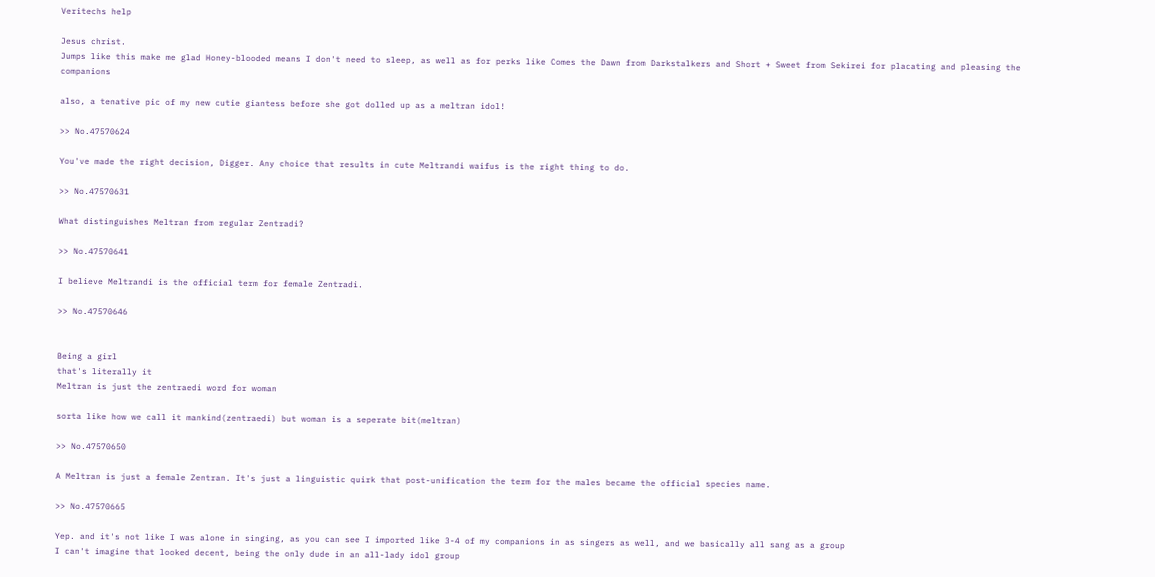Veritechs help

Jesus christ.
Jumps like this make me glad Honey-blooded means I don't need to sleep, as well as for perks like Comes the Dawn from Darkstalkers and Short + Sweet from Sekirei for placating and pleasing the companions

also, a tenative pic of my new cutie giantess before she got dolled up as a meltran idol!

>> No.47570624

You've made the right decision, Digger. Any choice that results in cute Meltrandi waifus is the right thing to do.

>> No.47570631

What distinguishes Meltran from regular Zentradi?

>> No.47570641

I believe Meltrandi is the official term for female Zentradi.

>> No.47570646


Being a girl
that's literally it
Meltran is just the zentraedi word for woman

sorta like how we call it mankind(zentraedi) but woman is a seperate bit(meltran)

>> No.47570650

A Meltran is just a female Zentran. It's just a linguistic quirk that post-unification the term for the males became the official species name.

>> No.47570665

Yep. and it's not like I was alone in singing, as you can see I imported like 3-4 of my companions in as singers as well, and we basically all sang as a group
I can't imagine that looked decent, being the only dude in an all-lady idol group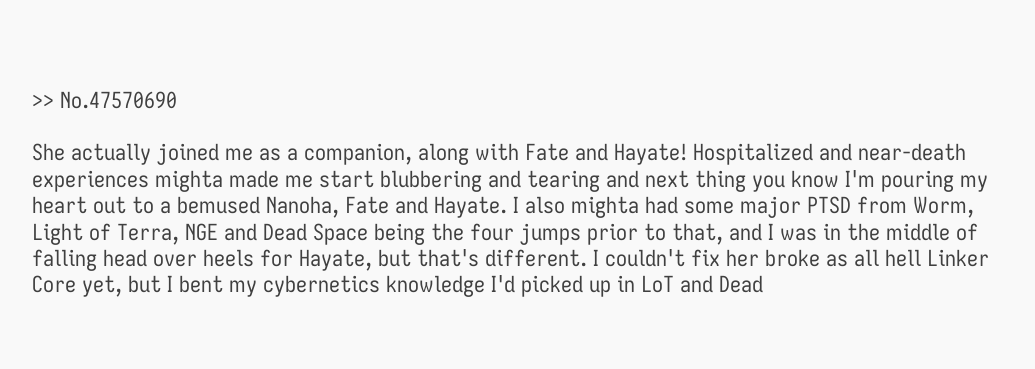>> No.47570690

She actually joined me as a companion, along with Fate and Hayate! Hospitalized and near-death experiences mighta made me start blubbering and tearing and next thing you know I'm pouring my heart out to a bemused Nanoha, Fate and Hayate. I also mighta had some major PTSD from Worm, Light of Terra, NGE and Dead Space being the four jumps prior to that, and I was in the middle of falling head over heels for Hayate, but that's different. I couldn't fix her broke as all hell Linker Core yet, but I bent my cybernetics knowledge I'd picked up in LoT and Dead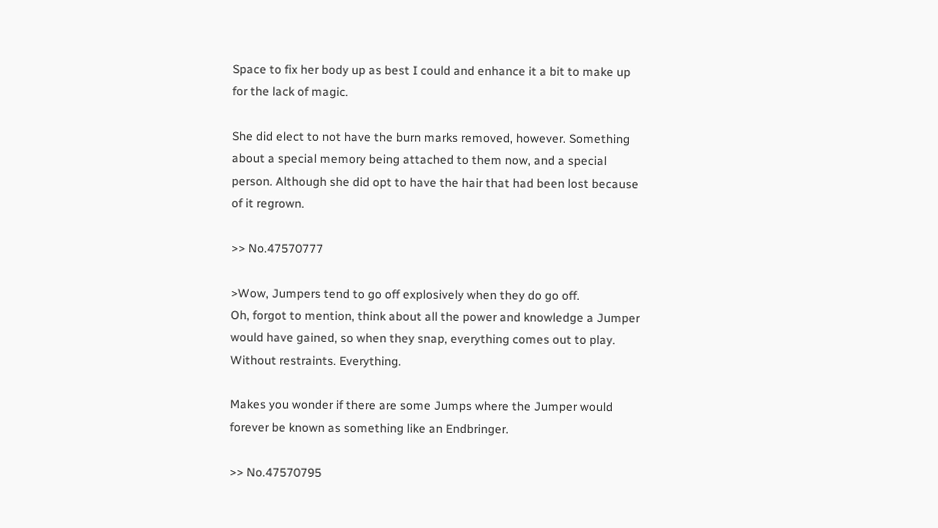Space to fix her body up as best I could and enhance it a bit to make up for the lack of magic.

She did elect to not have the burn marks removed, however. Something about a special memory being attached to them now, and a special person. Although she did opt to have the hair that had been lost because of it regrown.

>> No.47570777

>Wow, Jumpers tend to go off explosively when they do go off.
Oh, forgot to mention, think about all the power and knowledge a Jumper would have gained, so when they snap, everything comes out to play. Without restraints. Everything.

Makes you wonder if there are some Jumps where the Jumper would forever be known as something like an Endbringer.

>> No.47570795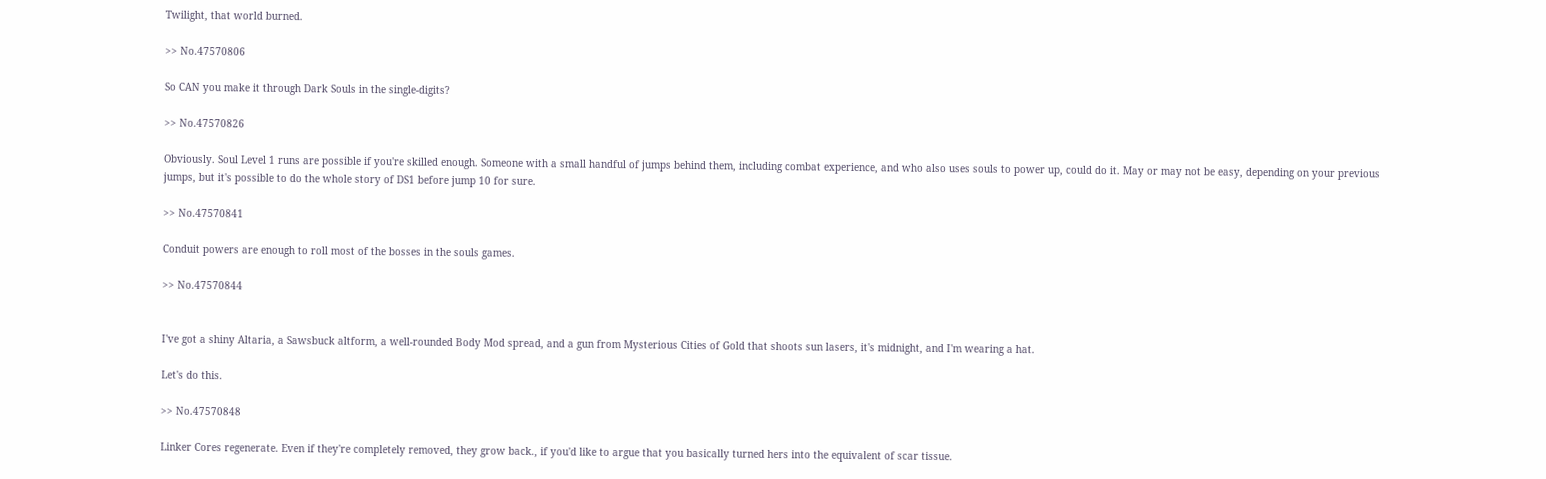Twilight, that world burned.

>> No.47570806

So CAN you make it through Dark Souls in the single-digits?

>> No.47570826

Obviously. Soul Level 1 runs are possible if you're skilled enough. Someone with a small handful of jumps behind them, including combat experience, and who also uses souls to power up, could do it. May or may not be easy, depending on your previous jumps, but it's possible to do the whole story of DS1 before jump 10 for sure.

>> No.47570841

Conduit powers are enough to roll most of the bosses in the souls games.

>> No.47570844


I've got a shiny Altaria, a Sawsbuck altform, a well-rounded Body Mod spread, and a gun from Mysterious Cities of Gold that shoots sun lasers, it's midnight, and I'm wearing a hat.

Let's do this.

>> No.47570848

Linker Cores regenerate. Even if they're completely removed, they grow back., if you'd like to argue that you basically turned hers into the equivalent of scar tissue.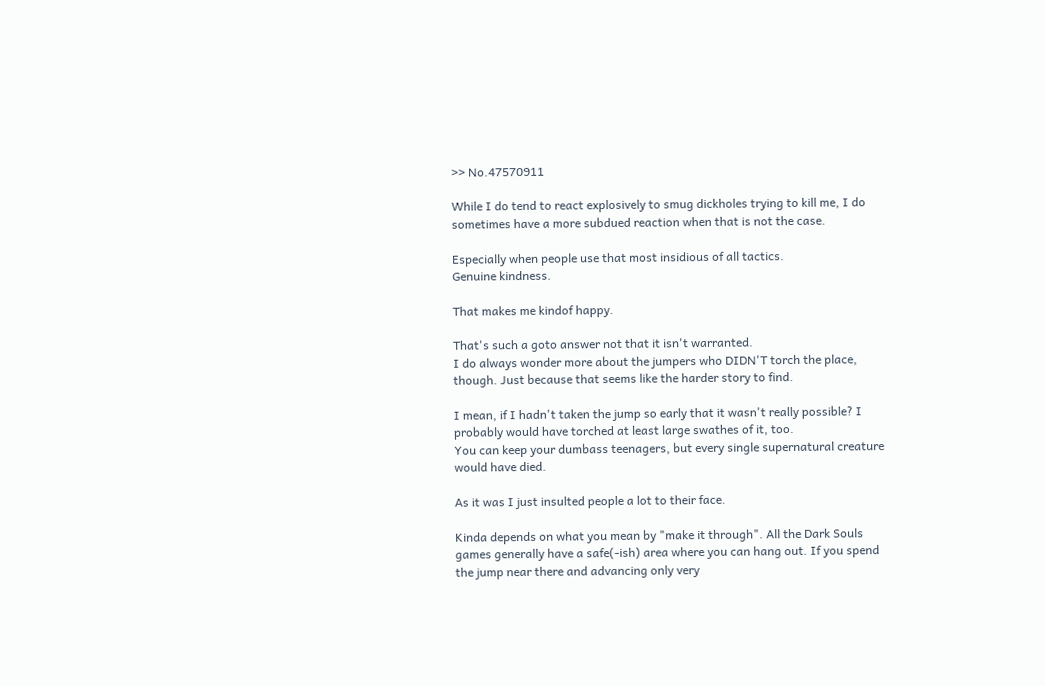>> No.47570911

While I do tend to react explosively to smug dickholes trying to kill me, I do sometimes have a more subdued reaction when that is not the case.

Especially when people use that most insidious of all tactics.
Genuine kindness.

That makes me kindof happy.

That's such a goto answer not that it isn't warranted.
I do always wonder more about the jumpers who DIDN'T torch the place, though. Just because that seems like the harder story to find.

I mean, if I hadn't taken the jump so early that it wasn't really possible? I probably would have torched at least large swathes of it, too.
You can keep your dumbass teenagers, but every single supernatural creature would have died.

As it was I just insulted people a lot to their face.

Kinda depends on what you mean by "make it through". All the Dark Souls games generally have a safe(-ish) area where you can hang out. If you spend the jump near there and advancing only very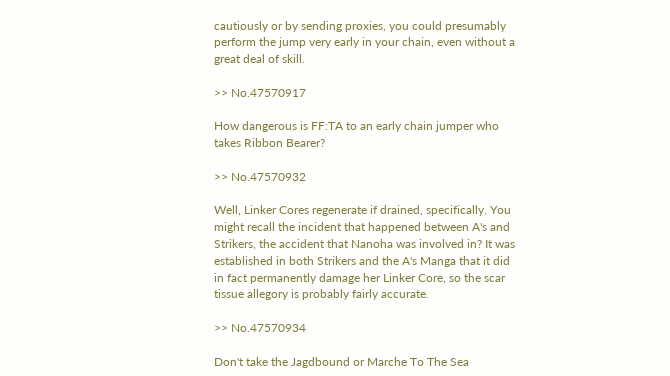cautiously or by sending proxies, you could presumably perform the jump very early in your chain, even without a great deal of skill.

>> No.47570917

How dangerous is FF:TA to an early chain jumper who takes Ribbon Bearer?

>> No.47570932

Well, Linker Cores regenerate if drained, specifically. You might recall the incident that happened between A's and Strikers, the accident that Nanoha was involved in? It was established in both Strikers and the A's Manga that it did in fact permanently damage her Linker Core, so the scar tissue allegory is probably fairly accurate.

>> No.47570934

Don't take the Jagdbound or Marche To The Sea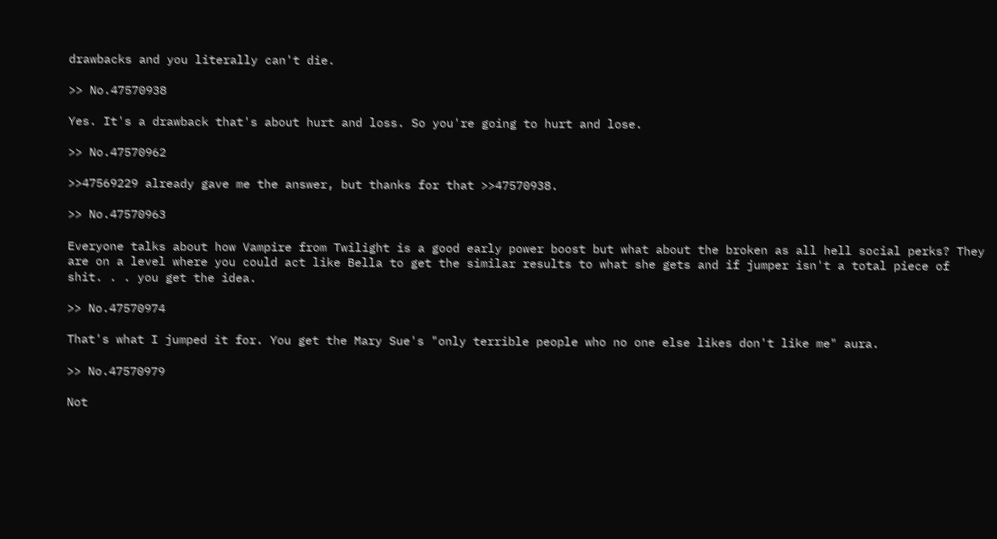drawbacks and you literally can't die.

>> No.47570938

Yes. It's a drawback that's about hurt and loss. So you're going to hurt and lose.

>> No.47570962

>>47569229 already gave me the answer, but thanks for that >>47570938.

>> No.47570963

Everyone talks about how Vampire from Twilight is a good early power boost but what about the broken as all hell social perks? They are on a level where you could act like Bella to get the similar results to what she gets and if jumper isn't a total piece of shit. . . you get the idea.

>> No.47570974

That's what I jumped it for. You get the Mary Sue's "only terrible people who no one else likes don't like me" aura.

>> No.47570979

Not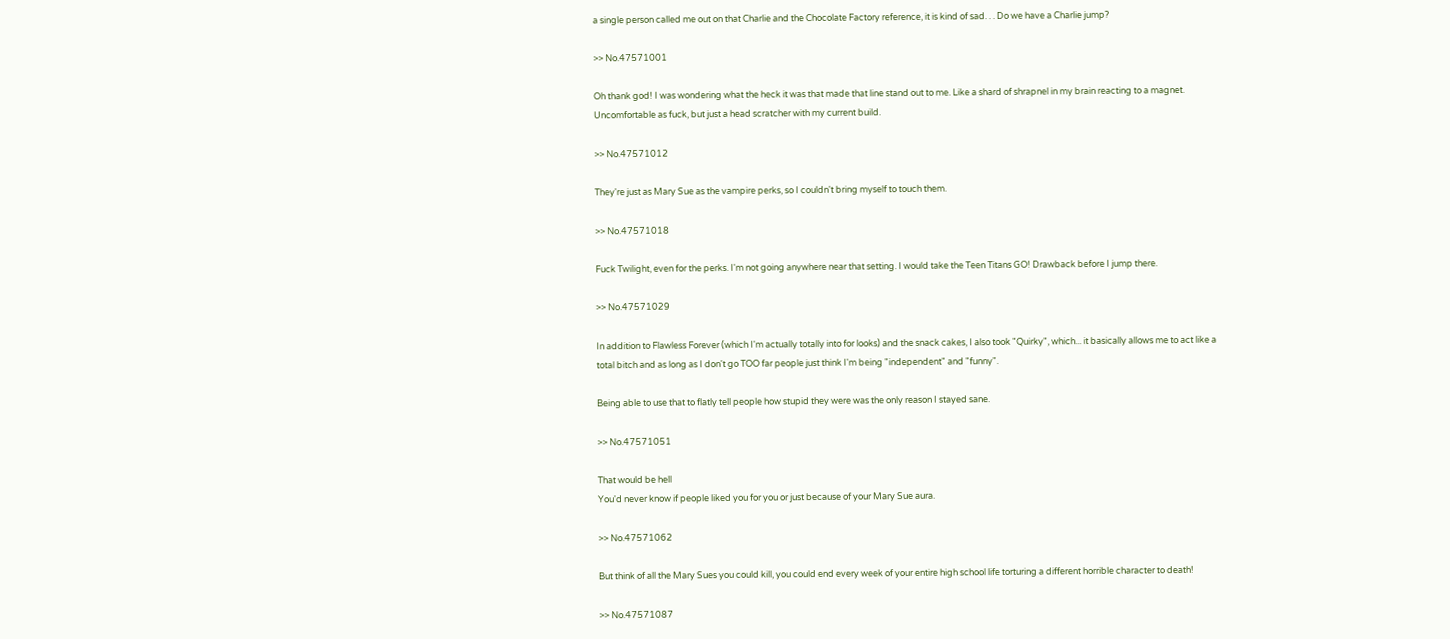a single person called me out on that Charlie and the Chocolate Factory reference, it is kind of sad. . . Do we have a Charlie jump?

>> No.47571001

Oh thank god! I was wondering what the heck it was that made that line stand out to me. Like a shard of shrapnel in my brain reacting to a magnet. Uncomfortable as fuck, but just a head scratcher with my current build.

>> No.47571012

They're just as Mary Sue as the vampire perks, so I couldn't bring myself to touch them.

>> No.47571018

Fuck Twilight, even for the perks. I'm not going anywhere near that setting. I would take the Teen Titans GO! Drawback before I jump there.

>> No.47571029

In addition to Flawless Forever (which I'm actually totally into for looks) and the snack cakes, I also took "Quirky", which... it basically allows me to act like a total bitch and as long as I don't go TOO far people just think I'm being "independent" and "funny".

Being able to use that to flatly tell people how stupid they were was the only reason I stayed sane.

>> No.47571051

That would be hell
You'd never know if people liked you for you or just because of your Mary Sue aura.

>> No.47571062

But think of all the Mary Sues you could kill, you could end every week of your entire high school life torturing a different horrible character to death!

>> No.47571087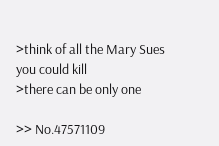>think of all the Mary Sues you could kill
>there can be only one

>> No.47571109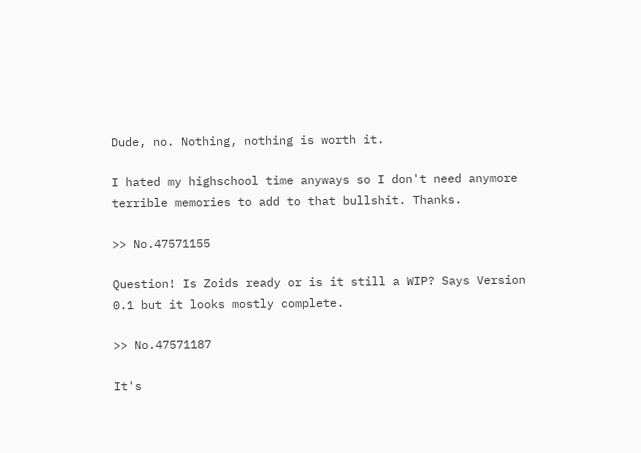Dude, no. Nothing, nothing is worth it.

I hated my highschool time anyways so I don't need anymore terrible memories to add to that bullshit. Thanks.

>> No.47571155

Question! Is Zoids ready or is it still a WIP? Says Version 0.1 but it looks mostly complete.

>> No.47571187

It's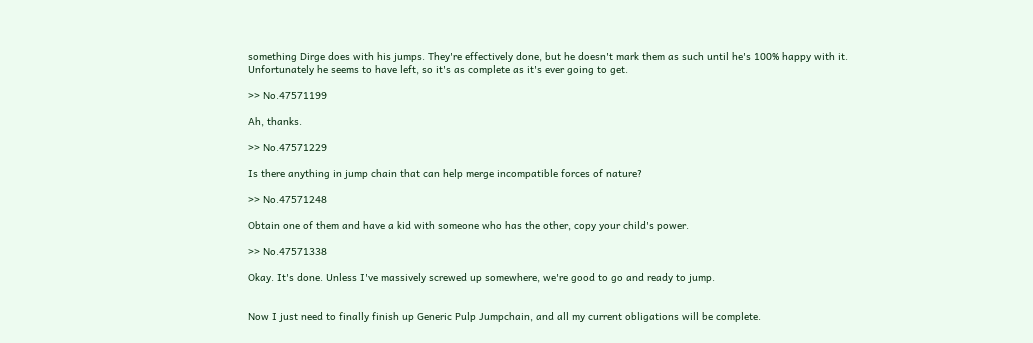something Dirge does with his jumps. They're effectively done, but he doesn't mark them as such until he's 100% happy with it. Unfortunately he seems to have left, so it's as complete as it's ever going to get.

>> No.47571199

Ah, thanks.

>> No.47571229

Is there anything in jump chain that can help merge incompatible forces of nature?

>> No.47571248

Obtain one of them and have a kid with someone who has the other, copy your child's power.

>> No.47571338

Okay. It's done. Unless I've massively screwed up somewhere, we're good to go and ready to jump.


Now I just need to finally finish up Generic Pulp Jumpchain, and all my current obligations will be complete.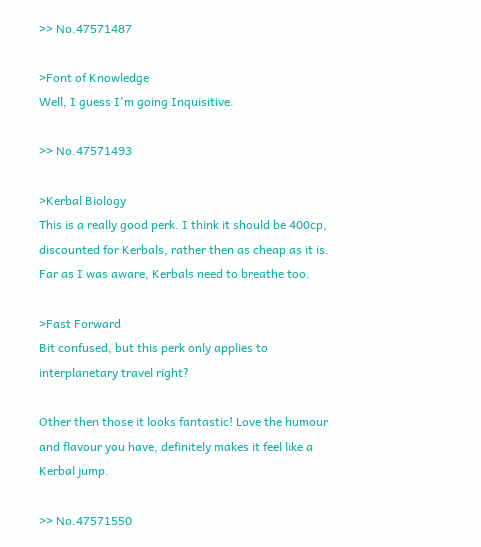>> No.47571487

>Font of Knowledge
Well, I guess I'm going Inquisitive.

>> No.47571493

>Kerbal Biology
This is a really good perk. I think it should be 400cp, discounted for Kerbals, rather then as cheap as it is. Far as I was aware, Kerbals need to breathe too.

>Fast Forward
Bit confused, but this perk only applies to interplanetary travel right?

Other then those it looks fantastic! Love the humour and flavour you have, definitely makes it feel like a Kerbal jump.

>> No.47571550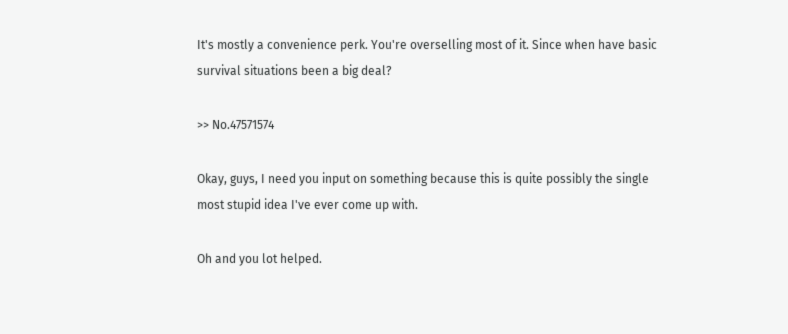It's mostly a convenience perk. You're overselling most of it. Since when have basic survival situations been a big deal?

>> No.47571574

Okay, guys, I need you input on something because this is quite possibly the single most stupid idea I've ever come up with.

Oh and you lot helped.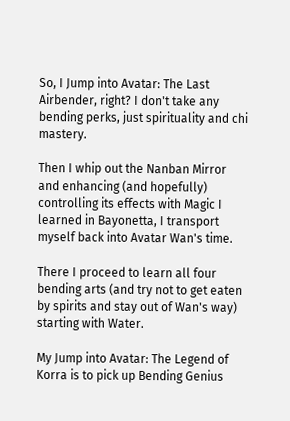So, I Jump into Avatar: The Last Airbender, right? I don't take any bending perks, just spirituality and chi mastery.

Then I whip out the Nanban Mirror and enhancing (and hopefully) controlling its effects with Magic I learned in Bayonetta, I transport myself back into Avatar Wan's time.

There I proceed to learn all four bending arts (and try not to get eaten by spirits and stay out of Wan's way) starting with Water.

My Jump into Avatar: The Legend of Korra is to pick up Bending Genius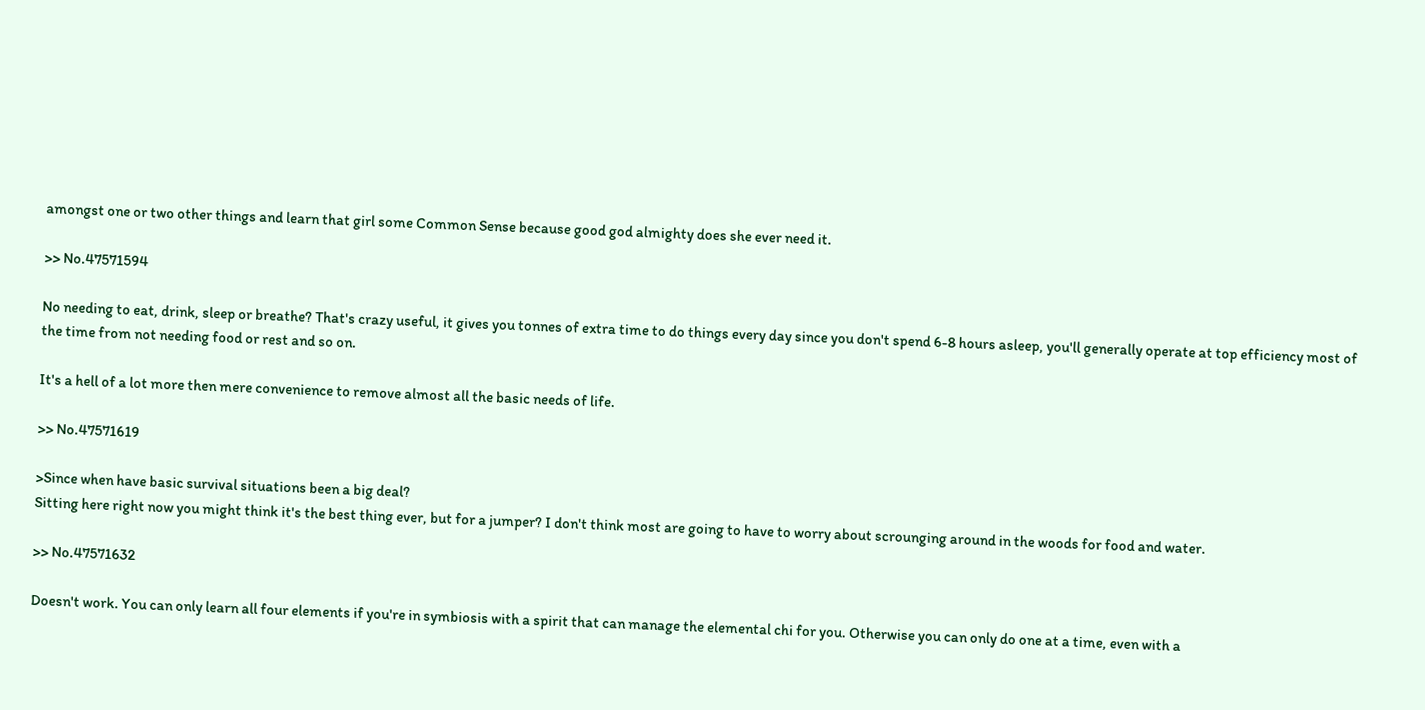amongst one or two other things and learn that girl some Common Sense because good god almighty does she ever need it.

>> No.47571594

No needing to eat, drink, sleep or breathe? That's crazy useful, it gives you tonnes of extra time to do things every day since you don't spend 6-8 hours asleep, you'll generally operate at top efficiency most of the time from not needing food or rest and so on.

It's a hell of a lot more then mere convenience to remove almost all the basic needs of life.

>> No.47571619

>Since when have basic survival situations been a big deal?
Sitting here right now you might think it's the best thing ever, but for a jumper? I don't think most are going to have to worry about scrounging around in the woods for food and water.

>> No.47571632

Doesn't work. You can only learn all four elements if you're in symbiosis with a spirit that can manage the elemental chi for you. Otherwise you can only do one at a time, even with a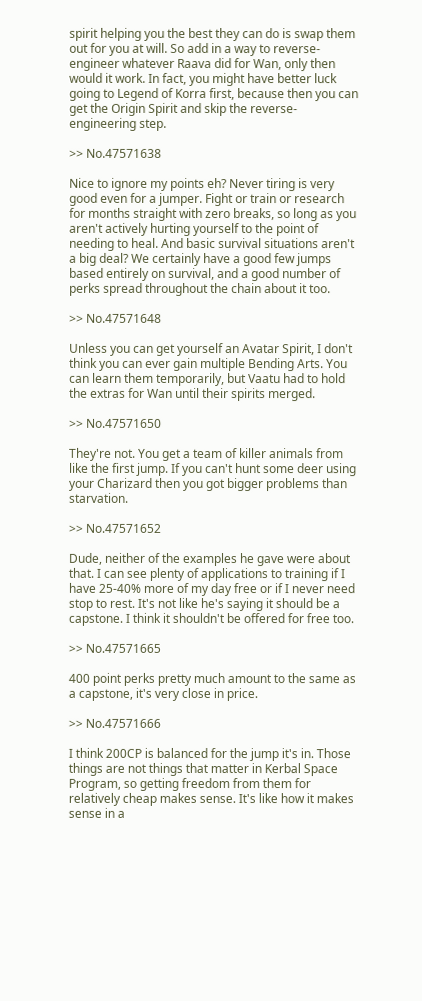spirit helping you the best they can do is swap them out for you at will. So add in a way to reverse-engineer whatever Raava did for Wan, only then would it work. In fact, you might have better luck going to Legend of Korra first, because then you can get the Origin Spirit and skip the reverse-engineering step.

>> No.47571638

Nice to ignore my points eh? Never tiring is very good even for a jumper. Fight or train or research for months straight with zero breaks, so long as you aren't actively hurting yourself to the point of needing to heal. And basic survival situations aren't a big deal? We certainly have a good few jumps based entirely on survival, and a good number of perks spread throughout the chain about it too.

>> No.47571648

Unless you can get yourself an Avatar Spirit, I don't think you can ever gain multiple Bending Arts. You can learn them temporarily, but Vaatu had to hold the extras for Wan until their spirits merged.

>> No.47571650

They're not. You get a team of killer animals from like the first jump. If you can't hunt some deer using your Charizard then you got bigger problems than starvation.

>> No.47571652

Dude, neither of the examples he gave were about that. I can see plenty of applications to training if I have 25-40% more of my day free or if I never need stop to rest. It's not like he's saying it should be a capstone. I think it shouldn't be offered for free too.

>> No.47571665

400 point perks pretty much amount to the same as a capstone, it's very close in price.

>> No.47571666

I think 200CP is balanced for the jump it's in. Those things are not things that matter in Kerbal Space Program, so getting freedom from them for relatively cheap makes sense. It's like how it makes sense in a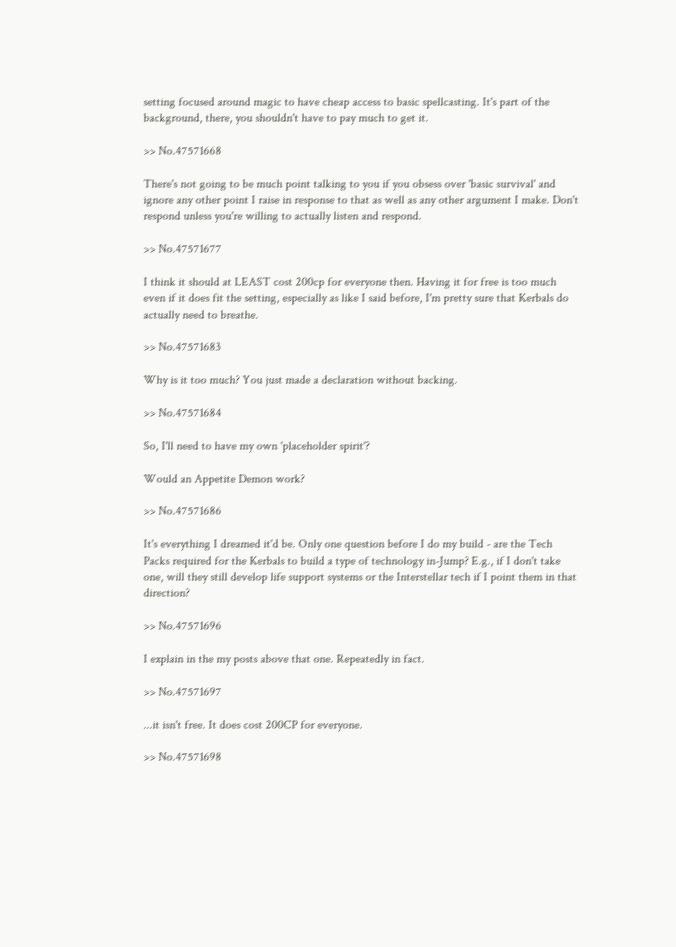setting focused around magic to have cheap access to basic spellcasting. It's part of the background, there, you shouldn't have to pay much to get it.

>> No.47571668

There's not going to be much point talking to you if you obsess over 'basic survival' and ignore any other point I raise in response to that as well as any other argument I make. Don't respond unless you're willing to actually listen and respond.

>> No.47571677

I think it should at LEAST cost 200cp for everyone then. Having it for free is too much even if it does fit the setting, especially as like I said before, I'm pretty sure that Kerbals do actually need to breathe.

>> No.47571683

Why is it too much? You just made a declaration without backing.

>> No.47571684

So, I'll need to have my own 'placeholder spirit'?

Would an Appetite Demon work?

>> No.47571686

It's everything I dreamed it'd be. Only one question before I do my build - are the Tech Packs required for the Kerbals to build a type of technology in-Jump? E.g., if I don't take one, will they still develop life support systems or the Interstellar tech if I point them in that direction?

>> No.47571696

I explain in the my posts above that one. Repeatedly in fact.

>> No.47571697

...it isn't free. It does cost 200CP for everyone.

>> No.47571698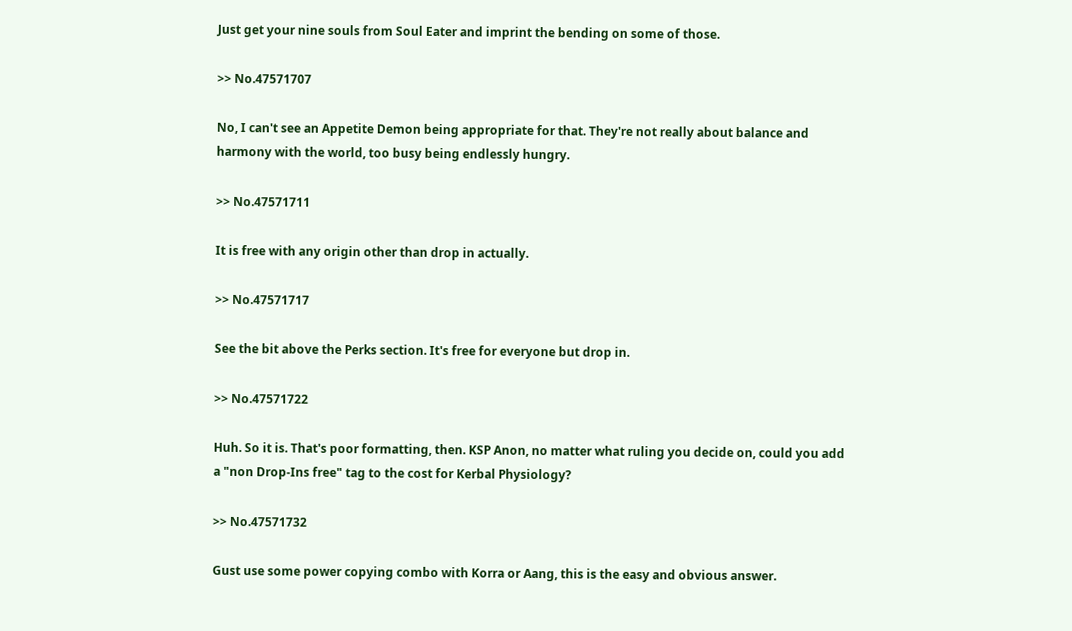Just get your nine souls from Soul Eater and imprint the bending on some of those.

>> No.47571707

No, I can't see an Appetite Demon being appropriate for that. They're not really about balance and harmony with the world, too busy being endlessly hungry.

>> No.47571711

It is free with any origin other than drop in actually.

>> No.47571717

See the bit above the Perks section. It's free for everyone but drop in.

>> No.47571722

Huh. So it is. That's poor formatting, then. KSP Anon, no matter what ruling you decide on, could you add a "non Drop-Ins free" tag to the cost for Kerbal Physiology?

>> No.47571732

Gust use some power copying combo with Korra or Aang, this is the easy and obvious answer.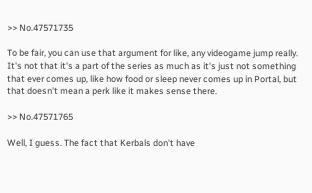>> No.47571735

To be fair, you can use that argument for like, any videogame jump really. It's not that it's a part of the series as much as it's just not something that ever comes up, like how food or sleep never comes up in Portal, but that doesn't mean a perk like it makes sense there.

>> No.47571765

Well, I guess. The fact that Kerbals don't have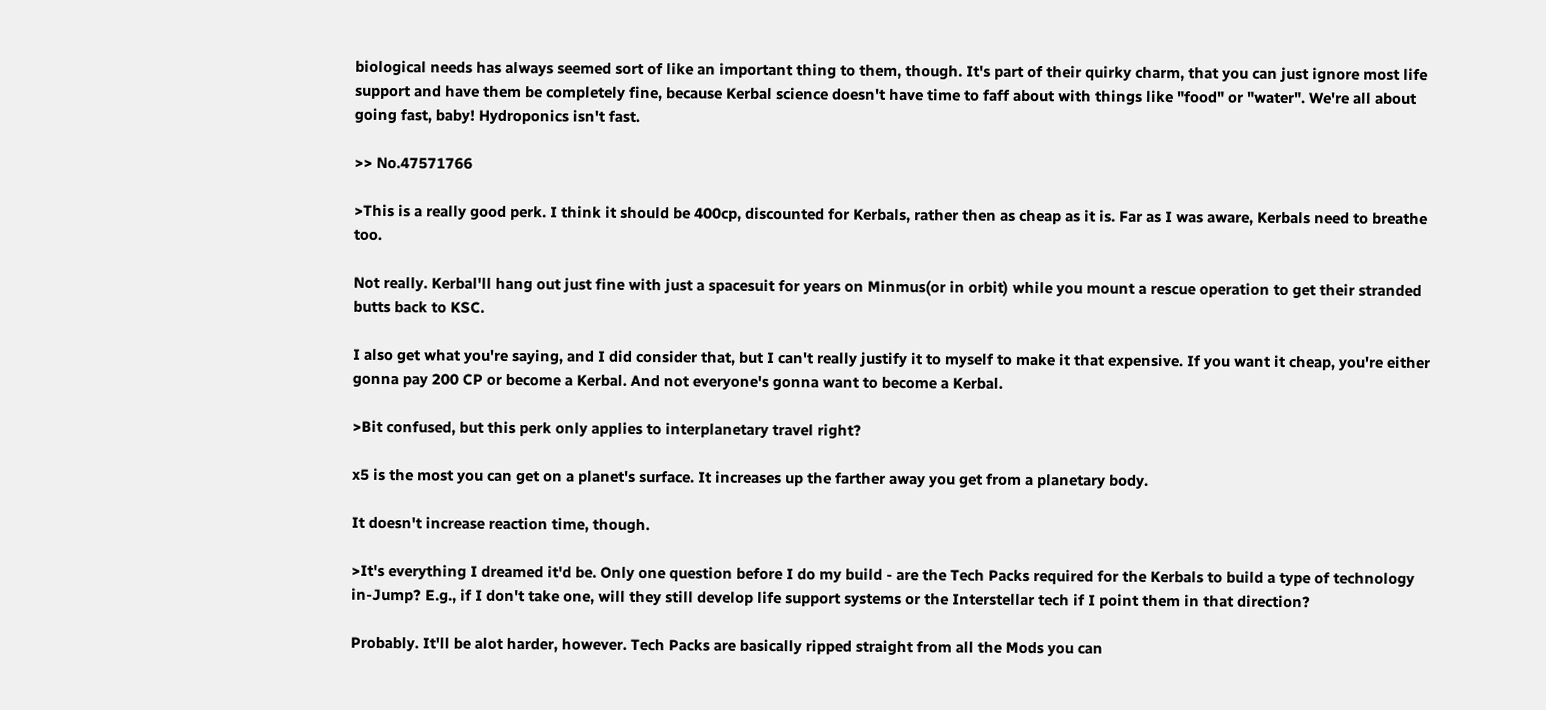biological needs has always seemed sort of like an important thing to them, though. It's part of their quirky charm, that you can just ignore most life support and have them be completely fine, because Kerbal science doesn't have time to faff about with things like "food" or "water". We're all about going fast, baby! Hydroponics isn't fast.

>> No.47571766

>This is a really good perk. I think it should be 400cp, discounted for Kerbals, rather then as cheap as it is. Far as I was aware, Kerbals need to breathe too.

Not really. Kerbal'll hang out just fine with just a spacesuit for years on Minmus(or in orbit) while you mount a rescue operation to get their stranded butts back to KSC.

I also get what you're saying, and I did consider that, but I can't really justify it to myself to make it that expensive. If you want it cheap, you're either gonna pay 200 CP or become a Kerbal. And not everyone's gonna want to become a Kerbal.

>Bit confused, but this perk only applies to interplanetary travel right?

x5 is the most you can get on a planet's surface. It increases up the farther away you get from a planetary body.

It doesn't increase reaction time, though.

>It's everything I dreamed it'd be. Only one question before I do my build - are the Tech Packs required for the Kerbals to build a type of technology in-Jump? E.g., if I don't take one, will they still develop life support systems or the Interstellar tech if I point them in that direction?

Probably. It'll be alot harder, however. Tech Packs are basically ripped straight from all the Mods you can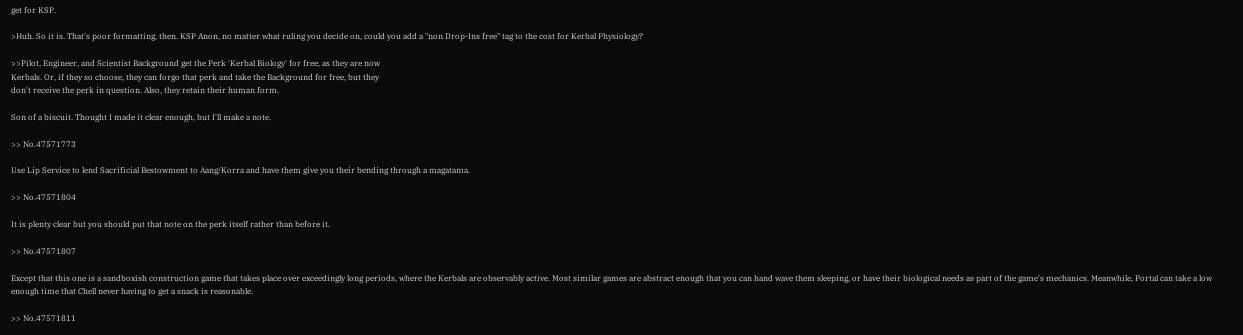get for KSP.

>Huh. So it is. That's poor formatting, then. KSP Anon, no matter what ruling you decide on, could you add a "non Drop-Ins free" tag to the cost for Kerbal Physiology?

>>Pilot, Engineer, and Scientist Background get the Perk 'Kerbal Biology' for free, as they are now
Kerbals. Or, if they so choose, they can forgo that perk and take the Background for free, but they
don't receive the perk in question. Also, they retain their human form.

Son of a biscuit. Thought I made it clear enough, but I'll make a note.

>> No.47571773

Use Lip Service to lend Sacrificial Bestowment to Aang/Korra and have them give you their bending through a magatama.

>> No.47571804

It is plenty clear but you should put that note on the perk itself rather than before it.

>> No.47571807

Except that this one is a sandboxish construction game that takes place over exceedingly long periods, where the Kerbals are observably active. Most similar games are abstract enough that you can hand wave them sleeping, or have their biological needs as part of the game's mechanics. Meanwhile, Portal can take a low enough time that Chell never having to get a snack is reasonable.

>> No.47571811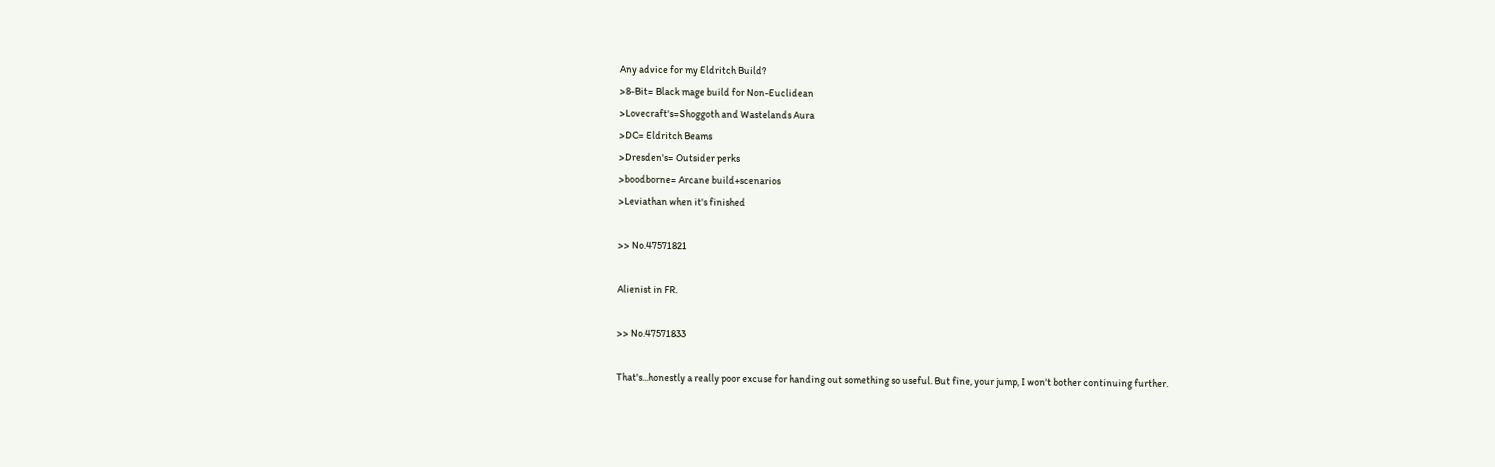Any advice for my Eldritch Build?
>8-Bit= Black mage build for Non-Euclidean
>Lovecraft's=Shoggoth and Wastelands Aura
>DC= Eldritch Beams
>Dresden's= Outsider perks
>boodborne= Arcane build+scenarios
>Leviathan when it's finished

>> No.47571821

Alienist in FR.

>> No.47571833

That's...honestly a really poor excuse for handing out something so useful. But fine, your jump, I won't bother continuing further.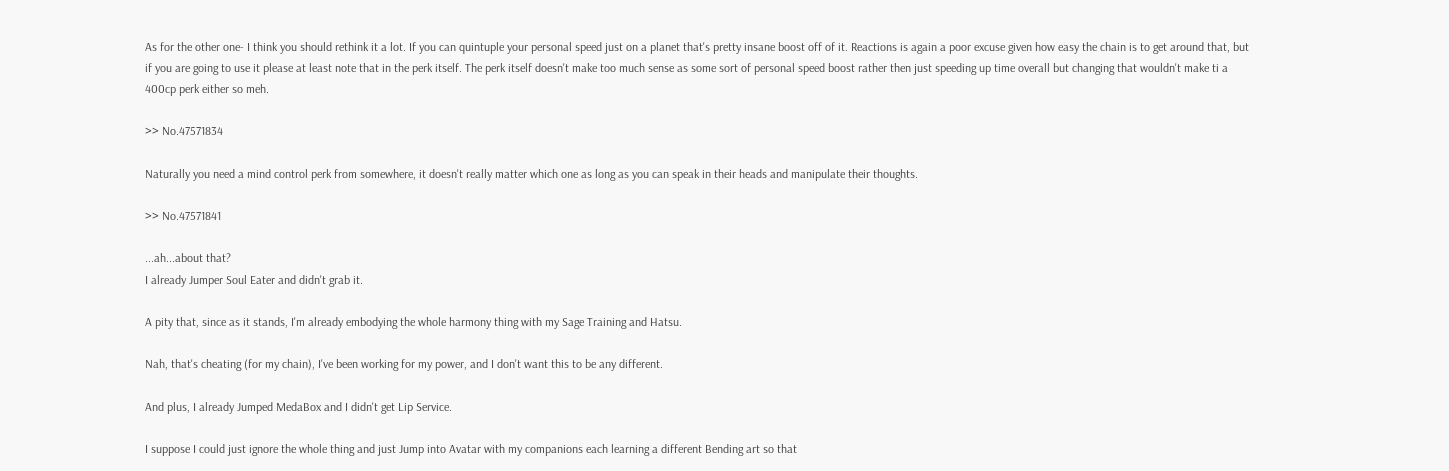As for the other one- I think you should rethink it a lot. If you can quintuple your personal speed just on a planet that's pretty insane boost off of it. Reactions is again a poor excuse given how easy the chain is to get around that, but if you are going to use it please at least note that in the perk itself. The perk itself doesn't make too much sense as some sort of personal speed boost rather then just speeding up time overall but changing that wouldn't make ti a 400cp perk either so meh.

>> No.47571834

Naturally you need a mind control perk from somewhere, it doesn't really matter which one as long as you can speak in their heads and manipulate their thoughts.

>> No.47571841

...ah...about that?
I already Jumper Soul Eater and didn't grab it.

A pity that, since as it stands, I'm already embodying the whole harmony thing with my Sage Training and Hatsu.

Nah, that's cheating (for my chain), I've been working for my power, and I don't want this to be any different.

And plus, I already Jumped MedaBox and I didn't get Lip Service.

I suppose I could just ignore the whole thing and just Jump into Avatar with my companions each learning a different Bending art so that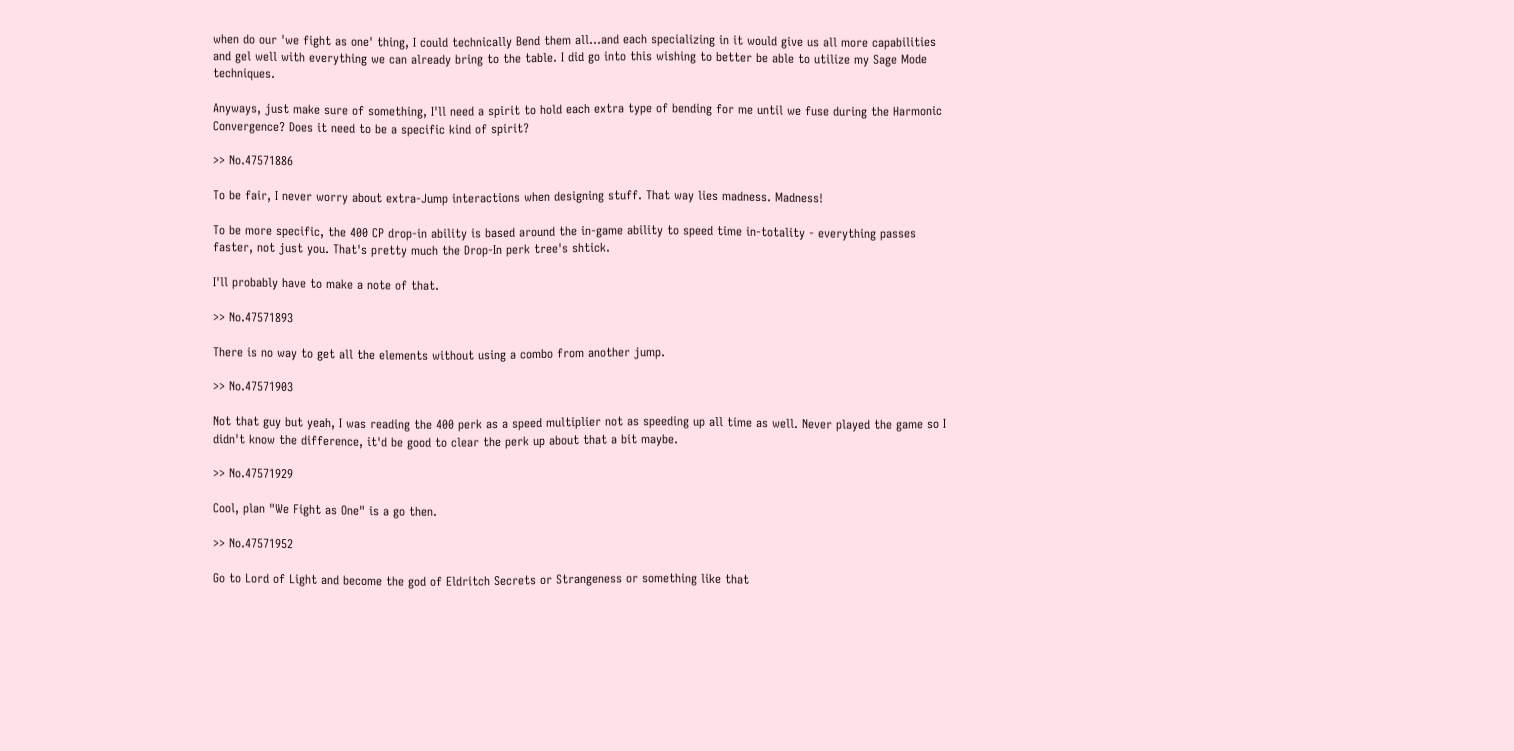when do our 'we fight as one' thing, I could technically Bend them all...and each specializing in it would give us all more capabilities and gel well with everything we can already bring to the table. I did go into this wishing to better be able to utilize my Sage Mode techniques.

Anyways, just make sure of something, I'll need a spirit to hold each extra type of bending for me until we fuse during the Harmonic Convergence? Does it need to be a specific kind of spirit?

>> No.47571886

To be fair, I never worry about extra-Jump interactions when designing stuff. That way lies madness. Madness!

To be more specific, the 400 CP drop-in ability is based around the in-game ability to speed time in-totality - everything passes faster, not just you. That's pretty much the Drop-In perk tree's shtick.

I'll probably have to make a note of that.

>> No.47571893

There is no way to get all the elements without using a combo from another jump.

>> No.47571903

Not that guy but yeah, I was reading the 400 perk as a speed multiplier not as speeding up all time as well. Never played the game so I didn't know the difference, it'd be good to clear the perk up about that a bit maybe.

>> No.47571929

Cool, plan "We Fight as One" is a go then.

>> No.47571952

Go to Lord of Light and become the god of Eldritch Secrets or Strangeness or something like that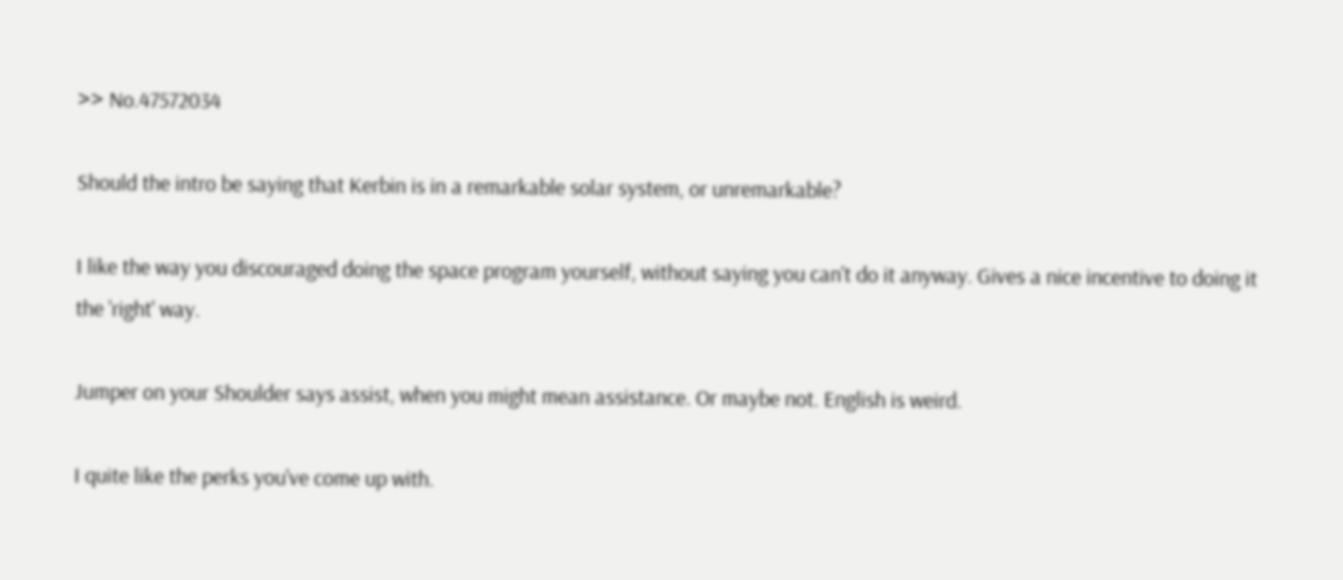>> No.47572034

Should the intro be saying that Kerbin is in a remarkable solar system, or unremarkable?

I like the way you discouraged doing the space program yourself, without saying you can't do it anyway. Gives a nice incentive to doing it the 'right' way.

Jumper on your Shoulder says assist, when you might mean assistance. Or maybe not. English is weird.

I quite like the perks you've come up with.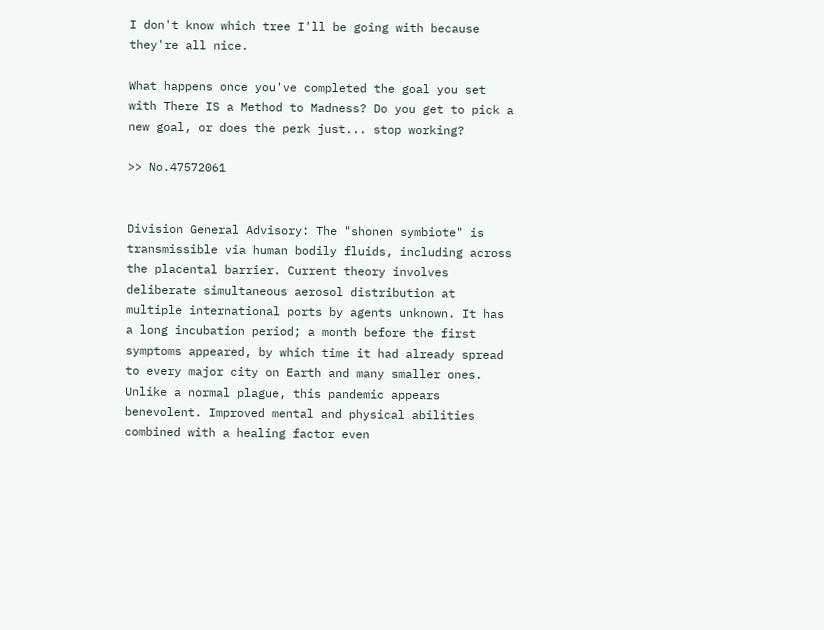I don't know which tree I'll be going with because they're all nice.

What happens once you've completed the goal you set with There IS a Method to Madness? Do you get to pick a new goal, or does the perk just... stop working?

>> No.47572061


Division General Advisory: The "shonen symbiote" is transmissible via human bodily fluids, including across the placental barrier. Current theory involves deliberate simultaneous aerosol distribution at multiple international ports by agents unknown. It has a long incubation period; a month before the first symptoms appeared, by which time it had already spread to every major city on Earth and many smaller ones. Unlike a normal plague, this pandemic appears benevolent. Improved mental and physical abilities combined with a healing factor even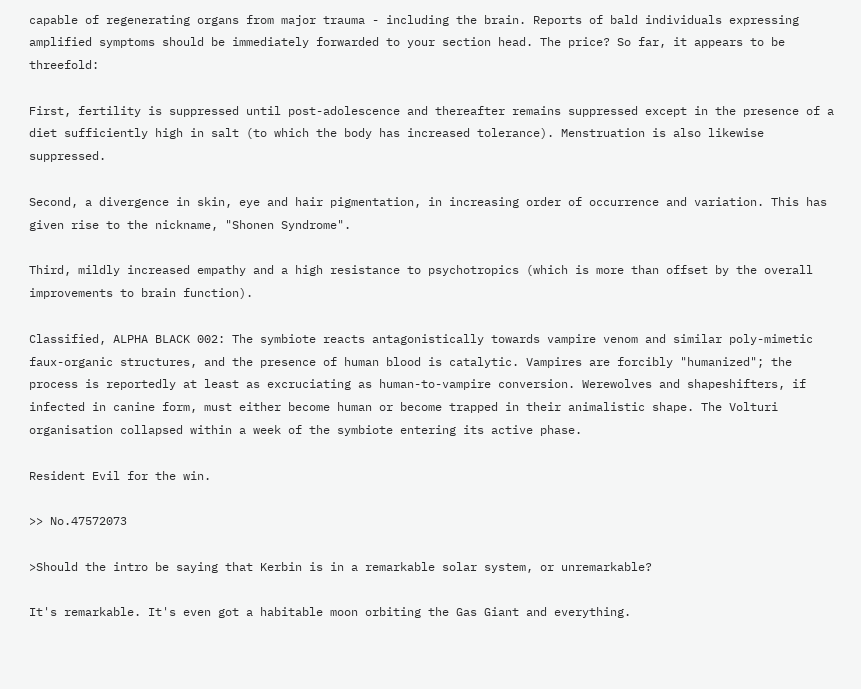capable of regenerating organs from major trauma - including the brain. Reports of bald individuals expressing amplified symptoms should be immediately forwarded to your section head. The price? So far, it appears to be threefold:

First, fertility is suppressed until post-adolescence and thereafter remains suppressed except in the presence of a diet sufficiently high in salt (to which the body has increased tolerance). Menstruation is also likewise suppressed.

Second, a divergence in skin, eye and hair pigmentation, in increasing order of occurrence and variation. This has given rise to the nickname, "Shonen Syndrome".

Third, mildly increased empathy and a high resistance to psychotropics (which is more than offset by the overall improvements to brain function).

Classified, ALPHA BLACK 002: The symbiote reacts antagonistically towards vampire venom and similar poly-mimetic faux-organic structures, and the presence of human blood is catalytic. Vampires are forcibly "humanized"; the process is reportedly at least as excruciating as human-to-vampire conversion. Werewolves and shapeshifters, if infected in canine form, must either become human or become trapped in their animalistic shape. The Volturi organisation collapsed within a week of the symbiote entering its active phase.

Resident Evil for the win.

>> No.47572073

>Should the intro be saying that Kerbin is in a remarkable solar system, or unremarkable?

It's remarkable. It's even got a habitable moon orbiting the Gas Giant and everything.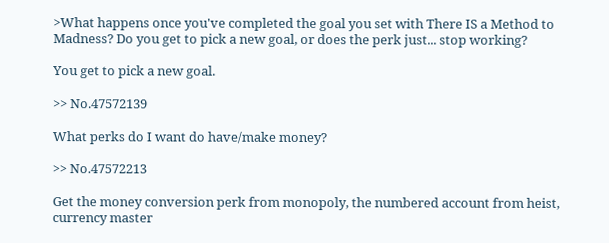>What happens once you've completed the goal you set with There IS a Method to Madness? Do you get to pick a new goal, or does the perk just... stop working?

You get to pick a new goal.

>> No.47572139

What perks do I want do have/make money?

>> No.47572213

Get the money conversion perk from monopoly, the numbered account from heist, currency master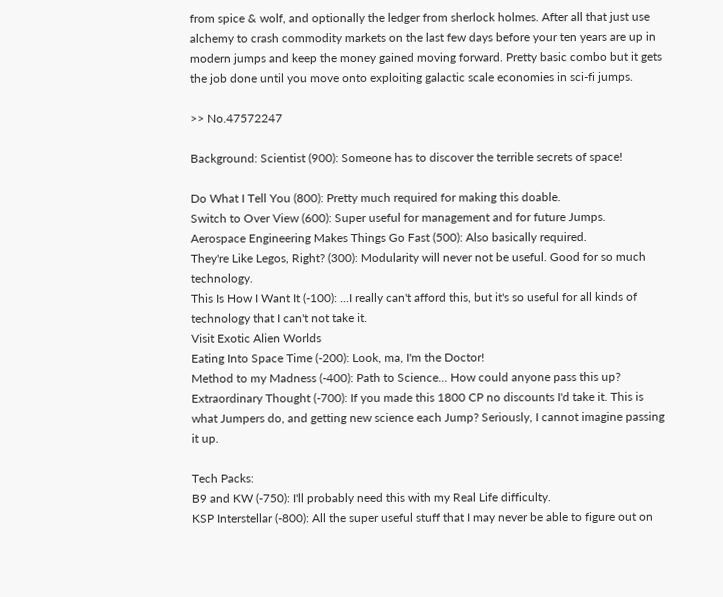from spice & wolf, and optionally the ledger from sherlock holmes. After all that just use alchemy to crash commodity markets on the last few days before your ten years are up in modern jumps and keep the money gained moving forward. Pretty basic combo but it gets the job done until you move onto exploiting galactic scale economies in sci-fi jumps.

>> No.47572247

Background: Scientist (900): Someone has to discover the terrible secrets of space!

Do What I Tell You (800): Pretty much required for making this doable.
Switch to Over View (600): Super useful for management and for future Jumps.
Aerospace Engineering Makes Things Go Fast (500): Also basically required.
They're Like Legos, Right? (300): Modularity will never not be useful. Good for so much technology.
This Is How I Want It (-100): ...I really can't afford this, but it's so useful for all kinds of technology that I can't not take it.
Visit Exotic Alien Worlds
Eating Into Space Time (-200): Look, ma, I'm the Doctor!
Method to my Madness (-400): Path to Science... How could anyone pass this up?
Extraordinary Thought (-700): If you made this 1800 CP no discounts I'd take it. This is what Jumpers do, and getting new science each Jump? Seriously, I cannot imagine passing it up.

Tech Packs:
B9 and KW (-750): I'll probably need this with my Real Life difficulty.
KSP Interstellar (-800): All the super useful stuff that I may never be able to figure out on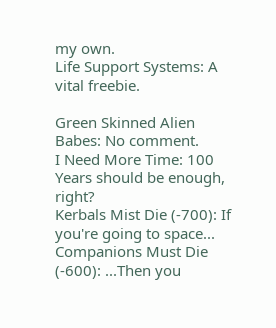my own.
Life Support Systems: A vital freebie.

Green Skinned Alien Babes: No comment.
I Need More Time: 100 Years should be enough, right?
Kerbals Mist Die (-700): If you're going to space...
Companions Must Die (-600): ...Then you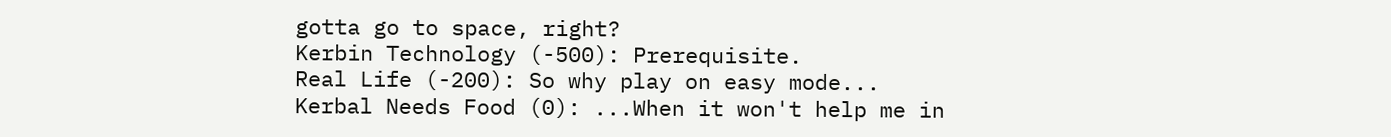gotta go to space, right?
Kerbin Technology (-500): Prerequisite.
Real Life (-200): So why play on easy mode...
Kerbal Needs Food (0): ...When it won't help me in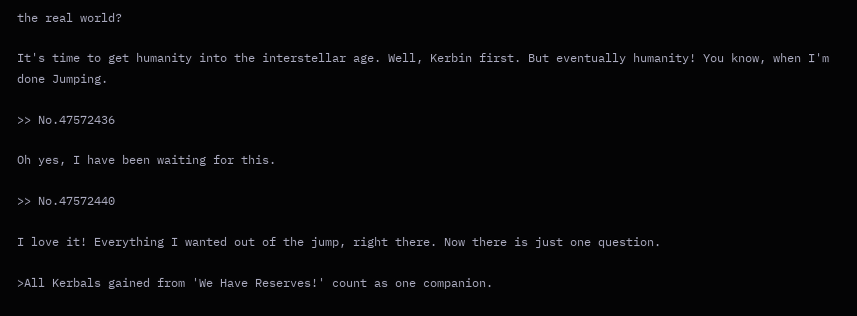the real world?

It's time to get humanity into the interstellar age. Well, Kerbin first. But eventually humanity! You know, when I'm done Jumping.

>> No.47572436

Oh yes, I have been waiting for this.

>> No.47572440

I love it! Everything I wanted out of the jump, right there. Now there is just one question.

>All Kerbals gained from 'We Have Reserves!' count as one companion.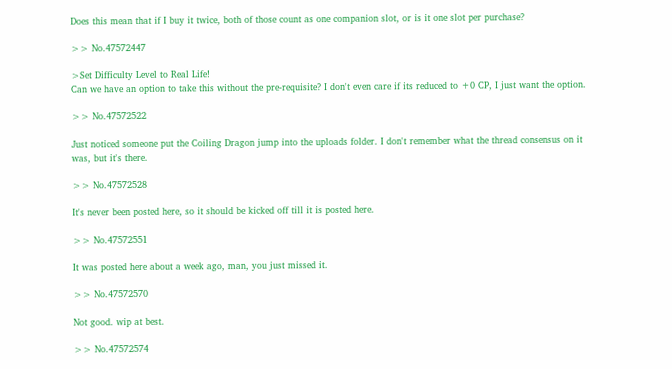Does this mean that if I buy it twice, both of those count as one companion slot, or is it one slot per purchase?

>> No.47572447

>Set Difficulty Level to Real Life!
Can we have an option to take this without the pre-requisite? I don't even care if its reduced to +0 CP, I just want the option.

>> No.47572522

Just noticed someone put the Coiling Dragon jump into the uploads folder. I don't remember what the thread consensus on it was, but it's there.

>> No.47572528

It's never been posted here, so it should be kicked off till it is posted here.

>> No.47572551

It was posted here about a week ago, man, you just missed it.

>> No.47572570

Not good. wip at best.

>> No.47572574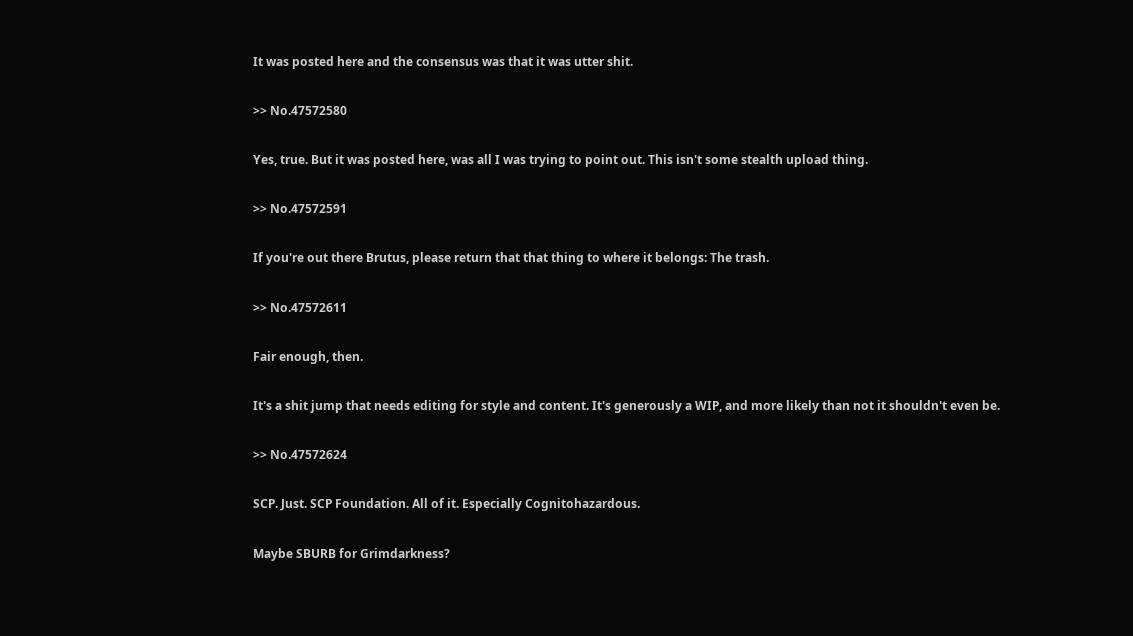It was posted here and the consensus was that it was utter shit.

>> No.47572580

Yes, true. But it was posted here, was all I was trying to point out. This isn't some stealth upload thing.

>> No.47572591

If you're out there Brutus, please return that that thing to where it belongs: The trash.

>> No.47572611

Fair enough, then.

It's a shit jump that needs editing for style and content. It's generously a WIP, and more likely than not it shouldn't even be.

>> No.47572624

SCP. Just. SCP Foundation. All of it. Especially Cognitohazardous.

Maybe SBURB for Grimdarkness?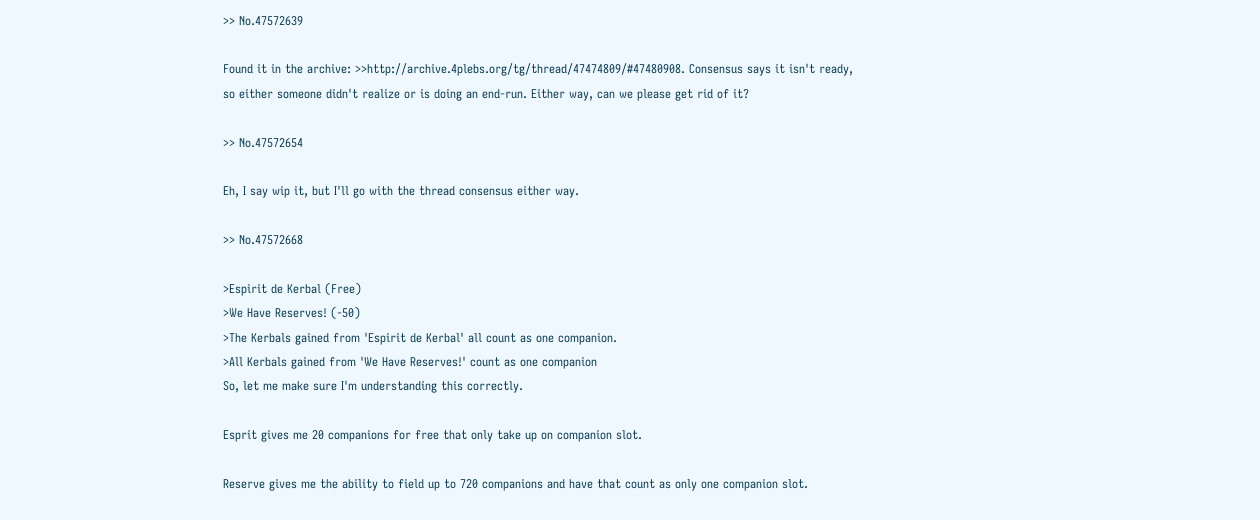>> No.47572639

Found it in the archive: >>http://archive.4plebs.org/tg/thread/47474809/#47480908. Consensus says it isn't ready, so either someone didn't realize or is doing an end-run. Either way, can we please get rid of it?

>> No.47572654

Eh, I say wip it, but I'll go with the thread consensus either way.

>> No.47572668

>Espirit de Kerbal (Free)
>We Have Reserves! (-50)
>The Kerbals gained from 'Espirit de Kerbal' all count as one companion.
>All Kerbals gained from 'We Have Reserves!' count as one companion
So, let me make sure I'm understanding this correctly.

Esprit gives me 20 companions for free that only take up on companion slot.

Reserve gives me the ability to field up to 720 companions and have that count as only one companion slot.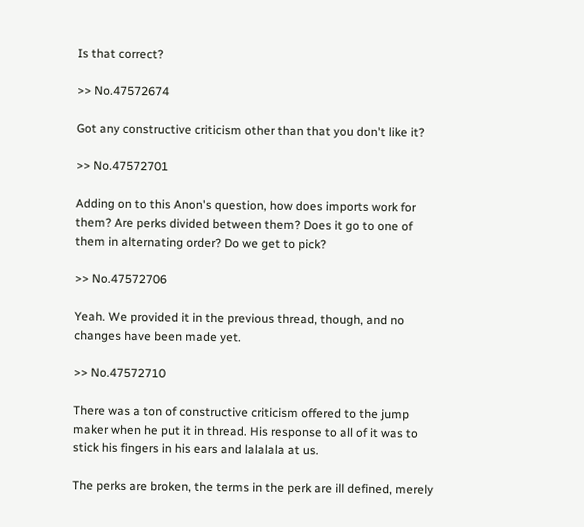Is that correct?

>> No.47572674

Got any constructive criticism other than that you don't like it?

>> No.47572701

Adding on to this Anon's question, how does imports work for them? Are perks divided between them? Does it go to one of them in alternating order? Do we get to pick?

>> No.47572706

Yeah. We provided it in the previous thread, though, and no changes have been made yet.

>> No.47572710

There was a ton of constructive criticism offered to the jump maker when he put it in thread. His response to all of it was to stick his fingers in his ears and lalalala at us.

The perks are broken, the terms in the perk are ill defined, merely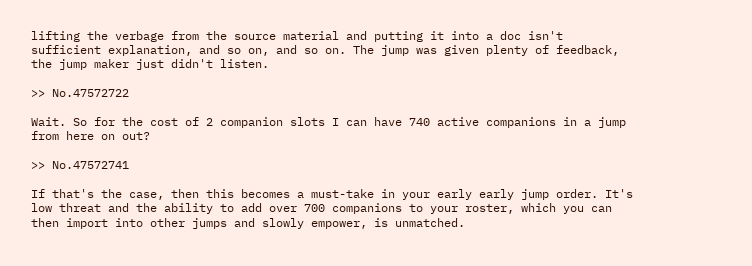lifting the verbage from the source material and putting it into a doc isn't sufficient explanation, and so on, and so on. The jump was given plenty of feedback, the jump maker just didn't listen.

>> No.47572722

Wait. So for the cost of 2 companion slots I can have 740 active companions in a jump from here on out?

>> No.47572741

If that's the case, then this becomes a must-take in your early early jump order. It's low threat and the ability to add over 700 companions to your roster, which you can then import into other jumps and slowly empower, is unmatched.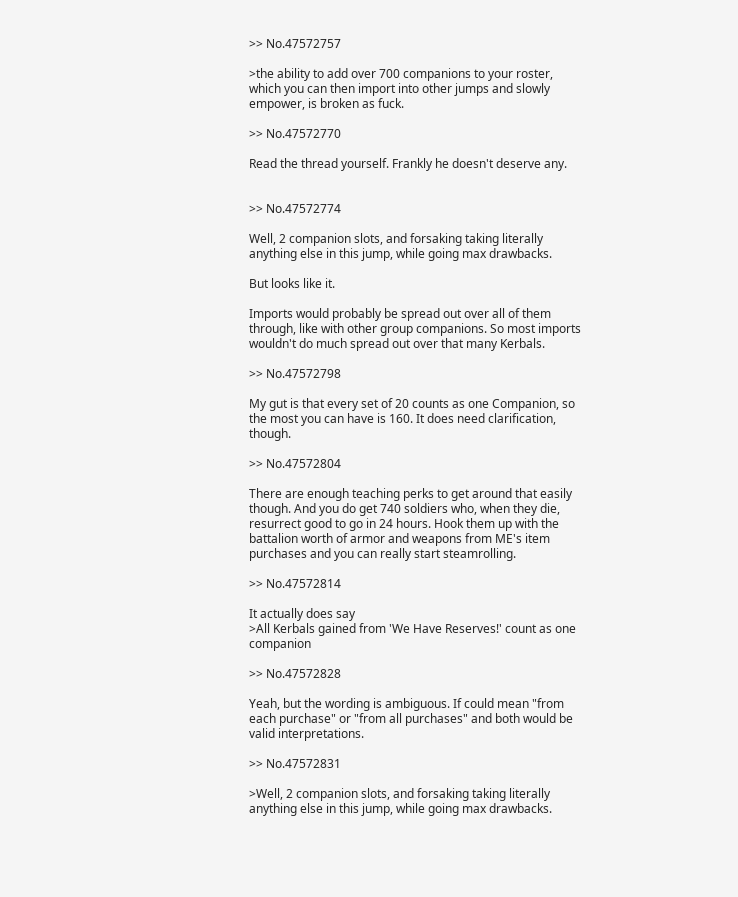>> No.47572757

>the ability to add over 700 companions to your roster, which you can then import into other jumps and slowly empower, is broken as fuck.

>> No.47572770

Read the thread yourself. Frankly he doesn't deserve any.


>> No.47572774

Well, 2 companion slots, and forsaking taking literally anything else in this jump, while going max drawbacks.

But looks like it.

Imports would probably be spread out over all of them through, like with other group companions. So most imports wouldn't do much spread out over that many Kerbals.

>> No.47572798

My gut is that every set of 20 counts as one Companion, so the most you can have is 160. It does need clarification, though.

>> No.47572804

There are enough teaching perks to get around that easily though. And you do get 740 soldiers who, when they die, resurrect good to go in 24 hours. Hook them up with the battalion worth of armor and weapons from ME's item purchases and you can really start steamrolling.

>> No.47572814

It actually does say
>All Kerbals gained from 'We Have Reserves!' count as one companion

>> No.47572828

Yeah, but the wording is ambiguous. If could mean "from each purchase" or "from all purchases" and both would be valid interpretations.

>> No.47572831

>Well, 2 companion slots, and forsaking taking literally anything else in this jump, while going max drawbacks.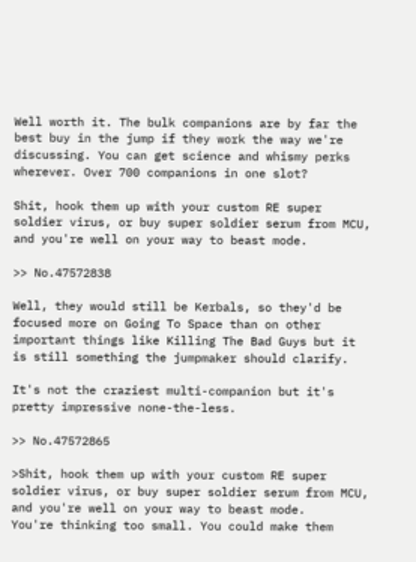Well worth it. The bulk companions are by far the best buy in the jump if they work the way we're discussing. You can get science and whismy perks wherever. Over 700 companions in one slot?

Shit, hook them up with your custom RE super soldier virus, or buy super soldier serum from MCU, and you're well on your way to beast mode.

>> No.47572838

Well, they would still be Kerbals, so they'd be focused more on Going To Space than on other important things like Killing The Bad Guys but it is still something the jumpmaker should clarify.

It's not the craziest multi-companion but it's pretty impressive none-the-less.

>> No.47572865

>Shit, hook them up with your custom RE super soldier virus, or buy super soldier serum from MCU, and you're well on your way to beast mode.
You're thinking too small. You could make them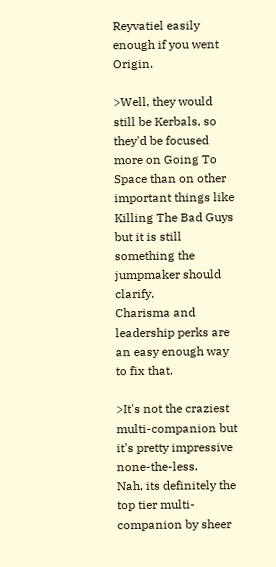Reyvatiel easily enough if you went Origin.

>Well, they would still be Kerbals, so they'd be focused more on Going To Space than on other important things like Killing The Bad Guys but it is still something the jumpmaker should clarify.
Charisma and leadership perks are an easy enough way to fix that.

>It's not the craziest multi-companion but it's pretty impressive none-the-less.
Nah, its definitely the top tier multi-companion by sheer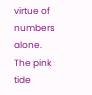virtue of numbers alone. The pink tide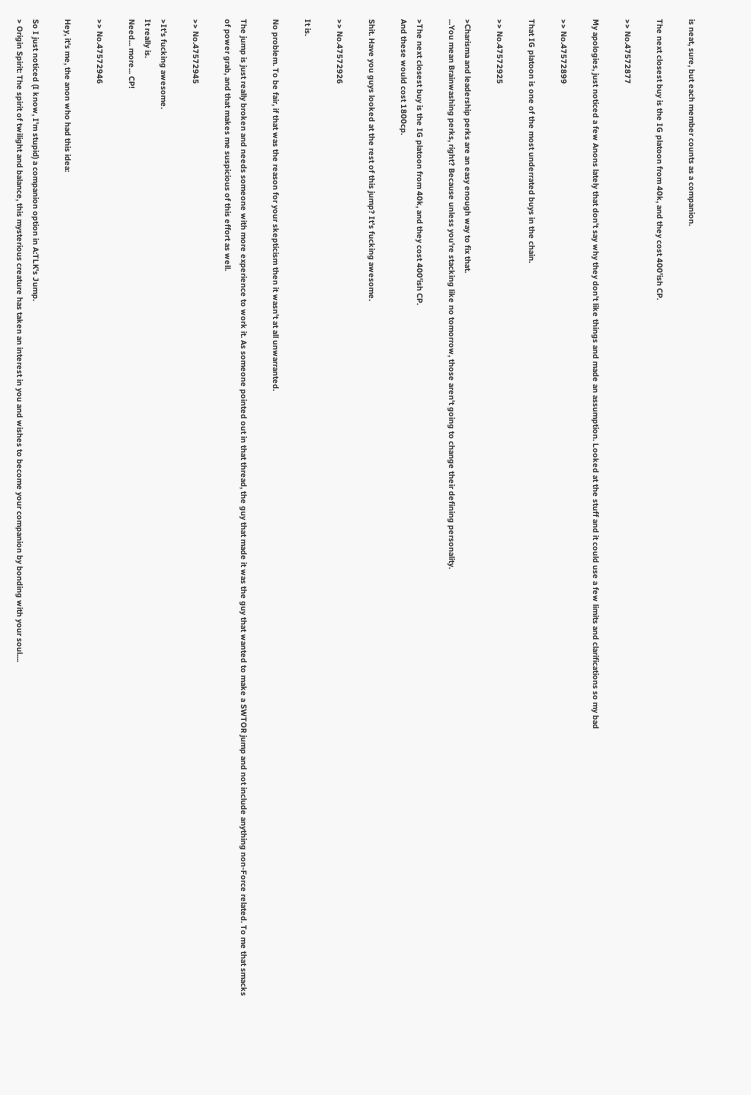is neat, sure, but each member counts as a companion.

The next closest buy is the IG platoon from 40k, and they cost 400'ish CP.

>> No.47572877

My apologies, just noticed a few Anons lately that don't say why they don't like things and made an assumption. Looked at the stuff and it could use a few limits and clarifications so my bad

>> No.47572899

That IG platoon is one of the most underrated buys in the chain.

>> No.47572925

>Charisma and leadership perks are an easy enough way to fix that.
...You mean Brainwashing perks, right? Because unless you're stacking like no tomorrow, those aren't going to change their defining personality.

>The next closest buy is the IG platoon from 40k, and they cost 400'ish CP.
And these would cost 1800cp.

Shit. Have you guys looked at the rest of this jump? It's fucking awesome.

>> No.47572926

It is.

No problem. To be fair, if that was the reason for your skepticism then it wasn't at all unwarranted.

The jump is just really broken and needs someone with more experience to work it. As someone pointed out in that thread, the guy that made it was the guy that wanted to make a SWTOR jump and not include anything non-Force related. To me that smacks of power grab, and that makes me suspicious of this effort as well.

>> No.47572945

>It's fucking awesome.
It really is.
Need... more... CP!

>> No.47572946

Hey, it's me, the anon who had this idea:

So I just noticed (I know, I'm stupid) a companion option in A:TLK's Jump.
> Origin Spirit: The spirit of twilight and balance, this mysterious creature has taken an interest in you and wishes to become your companion by bonding with your soul....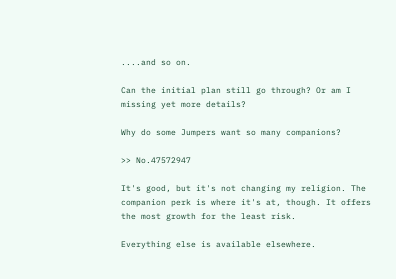....and so on.

Can the initial plan still go through? Or am I missing yet more details?

Why do some Jumpers want so many companions?

>> No.47572947

It's good, but it's not changing my religion. The companion perk is where it's at, though. It offers the most growth for the least risk.

Everything else is available elsewhere.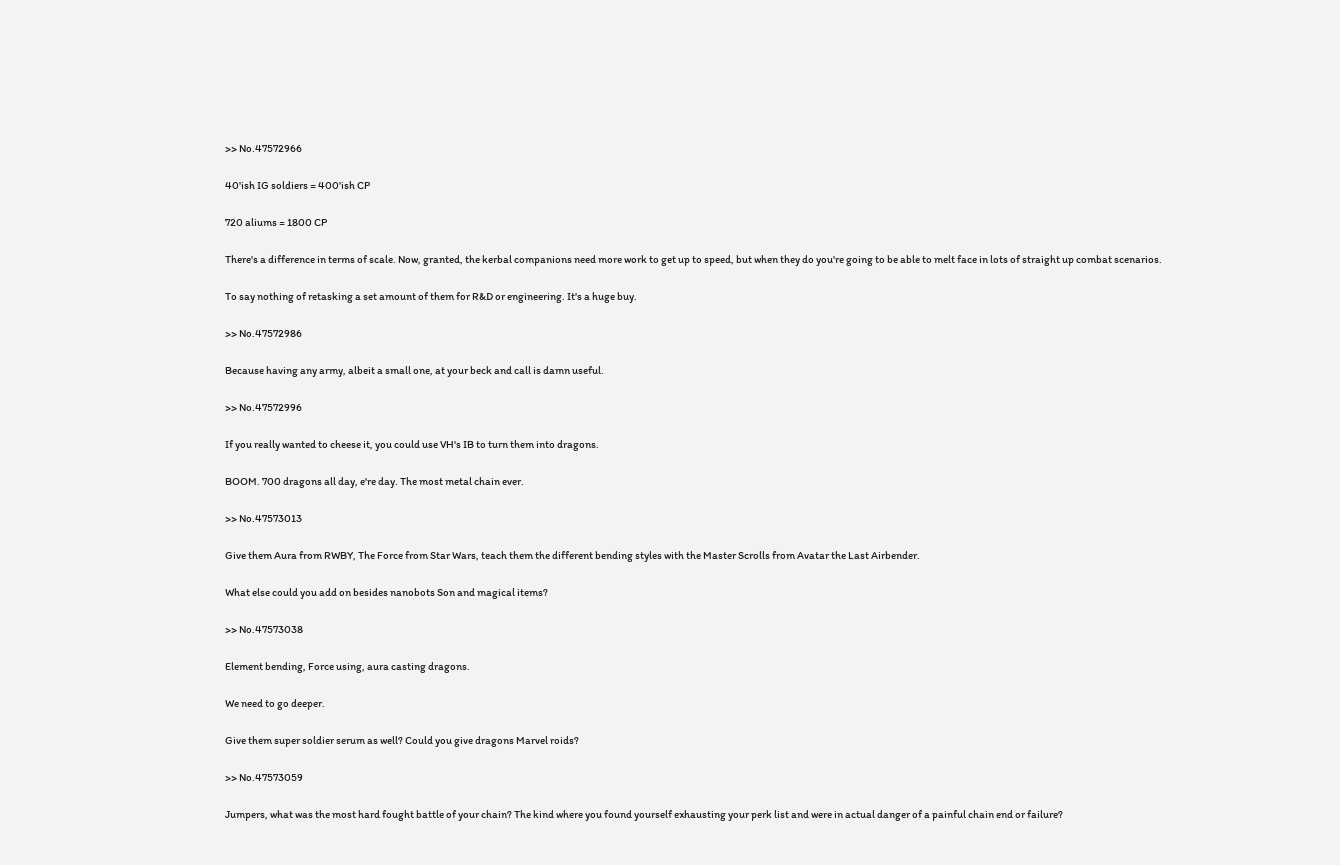>> No.47572966

40'ish IG soldiers = 400'ish CP

720 aliums = 1800 CP

There's a difference in terms of scale. Now, granted, the kerbal companions need more work to get up to speed, but when they do you're going to be able to melt face in lots of straight up combat scenarios.

To say nothing of retasking a set amount of them for R&D or engineering. It's a huge buy.

>> No.47572986

Because having any army, albeit a small one, at your beck and call is damn useful.

>> No.47572996

If you really wanted to cheese it, you could use VH's IB to turn them into dragons.

BOOM. 700 dragons all day, e're day. The most metal chain ever.

>> No.47573013

Give them Aura from RWBY, The Force from Star Wars, teach them the different bending styles with the Master Scrolls from Avatar the Last Airbender.

What else could you add on besides nanobots Son and magical items?

>> No.47573038

Element bending, Force using, aura casting dragons.

We need to go deeper.

Give them super soldier serum as well? Could you give dragons Marvel roids?

>> No.47573059

Jumpers, what was the most hard fought battle of your chain? The kind where you found yourself exhausting your perk list and were in actual danger of a painful chain end or failure?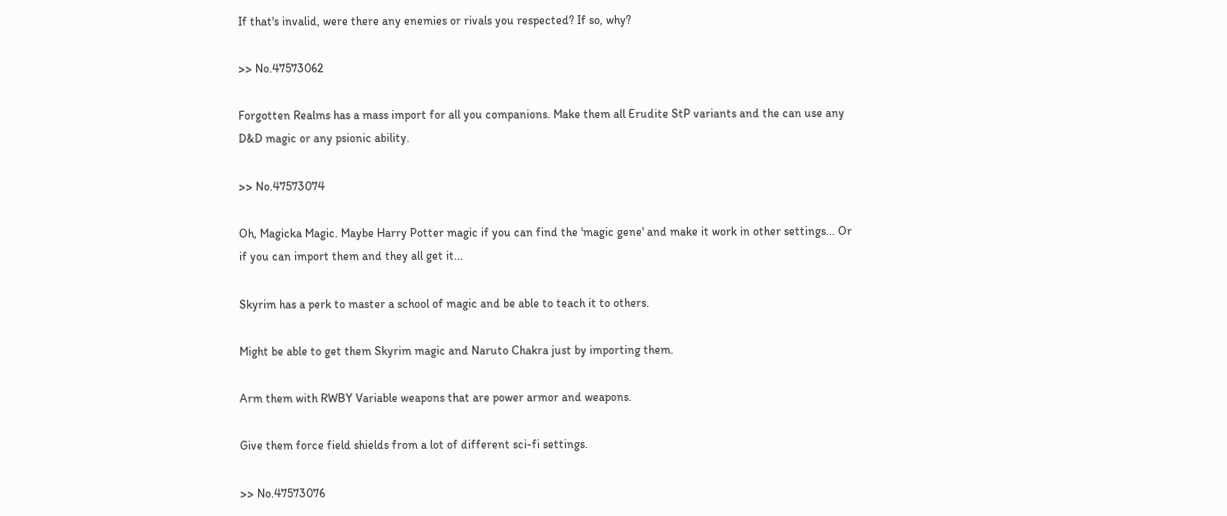If that's invalid, were there any enemies or rivals you respected? If so, why?

>> No.47573062

Forgotten Realms has a mass import for all you companions. Make them all Erudite StP variants and the can use any D&D magic or any psionic ability.

>> No.47573074

Oh, Magicka Magic. Maybe Harry Potter magic if you can find the 'magic gene' and make it work in other settings... Or if you can import them and they all get it...

Skyrim has a perk to master a school of magic and be able to teach it to others.

Might be able to get them Skyrim magic and Naruto Chakra just by importing them.

Arm them with RWBY Variable weapons that are power armor and weapons.

Give them force field shields from a lot of different sci-fi settings.

>> No.47573076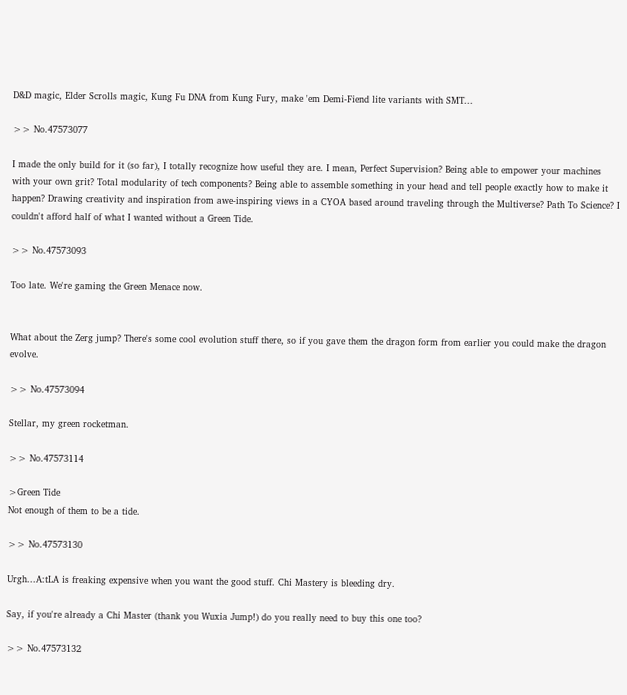D&D magic, Elder Scrolls magic, Kung Fu DNA from Kung Fury, make 'em Demi-Fiend lite variants with SMT...

>> No.47573077

I made the only build for it (so far), I totally recognize how useful they are. I mean, Perfect Supervision? Being able to empower your machines with your own grit? Total modularity of tech components? Being able to assemble something in your head and tell people exactly how to make it happen? Drawing creativity and inspiration from awe-inspiring views in a CYOA based around traveling through the Multiverse? Path To Science? I couldn't afford half of what I wanted without a Green Tide.

>> No.47573093

Too late. We're gaming the Green Menace now.


What about the Zerg jump? There's some cool evolution stuff there, so if you gave them the dragon form from earlier you could make the dragon evolve.

>> No.47573094

Stellar, my green rocketman.

>> No.47573114

>Green Tide
Not enough of them to be a tide.

>> No.47573130

Urgh...A:tLA is freaking expensive when you want the good stuff. Chi Mastery is bleeding dry.

Say, if you're already a Chi Master (thank you Wuxia Jump!) do you really need to buy this one too?

>> No.47573132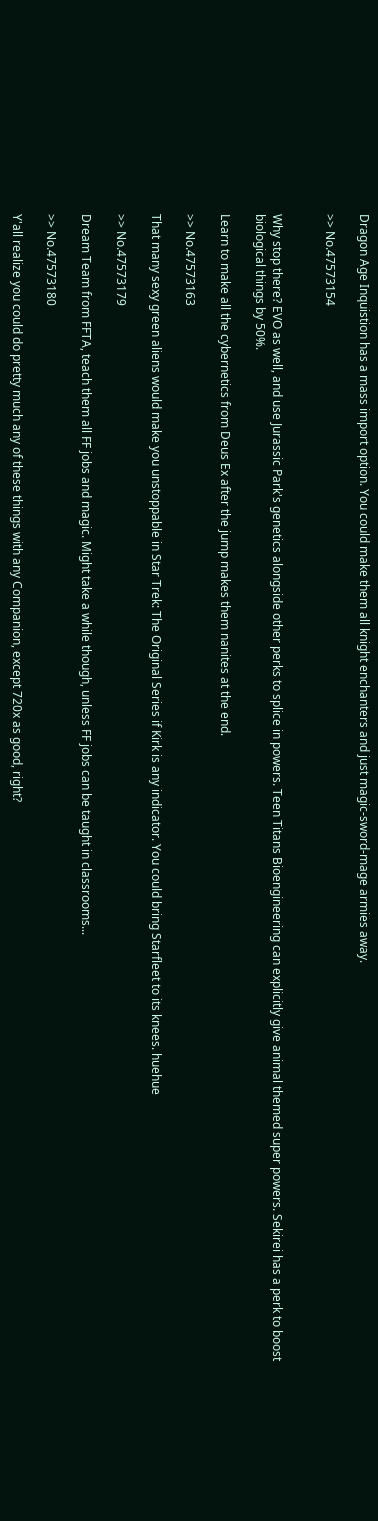Dragon Age Inquistion has a mass import option. You could make them all knight enchanters and just magic-sword-mage armies away.

>> No.47573154


Why stop there? EVO as well, and use Jurassic Park's genetics alongside other perks to splice in powers. Teen Titans Bioengineering can explicitly give animal themed super powers. Sekirei has a perk to boost biological things by 50%.

Learn to make all the cybernetics from Deus Ex after the jump makes them nanites at the end.

>> No.47573163

That many sexy green aliens would make you unstoppable in Star Trek: The Original Series if Kirk is any indicator. You could bring Starfleet to its knees. huehue

>> No.47573179

Dream Team from FFTA, teach them all FF jobs and magic. Might take a while though, unless FF jobs can be taught in classrooms...

>> No.47573180

Y'all realize you could do pretty much any of these things with any Companion, except 720x as good, right?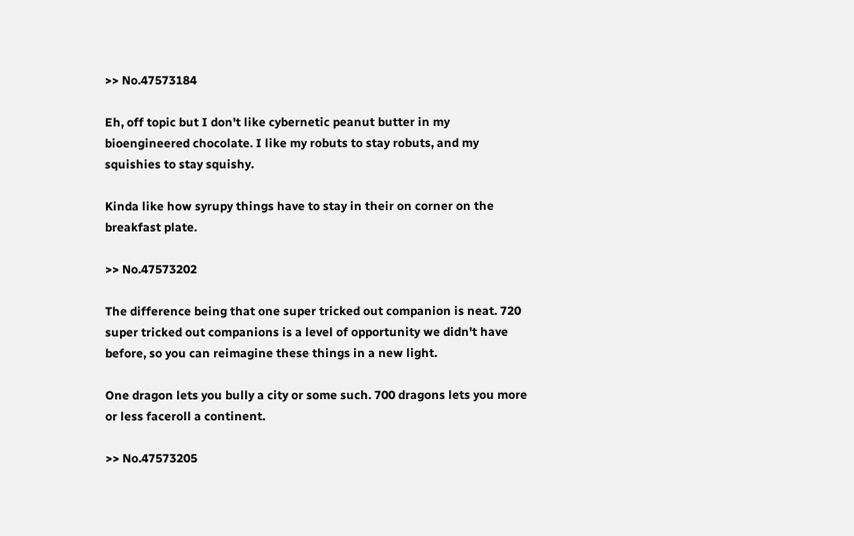>> No.47573184

Eh, off topic but I don't like cybernetic peanut butter in my bioengineered chocolate. I like my robuts to stay robuts, and my squishies to stay squishy.

Kinda like how syrupy things have to stay in their on corner on the breakfast plate.

>> No.47573202

The difference being that one super tricked out companion is neat. 720 super tricked out companions is a level of opportunity we didn't have before, so you can reimagine these things in a new light.

One dragon lets you bully a city or some such. 700 dragons lets you more or less faceroll a continent.

>> No.47573205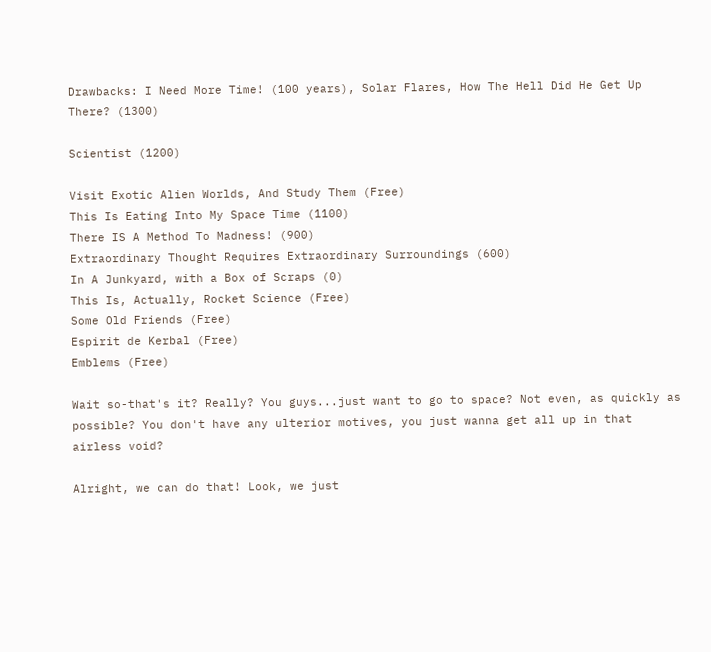Drawbacks: I Need More Time! (100 years), Solar Flares, How The Hell Did He Get Up There? (1300)

Scientist (1200)

Visit Exotic Alien Worlds, And Study Them (Free)
This Is Eating Into My Space Time (1100)
There IS A Method To Madness! (900)
Extraordinary Thought Requires Extraordinary Surroundings (600)
In A Junkyard, with a Box of Scraps (0)
This Is, Actually, Rocket Science (Free)
Some Old Friends (Free)
Espirit de Kerbal (Free)
Emblems (Free)

Wait so-that's it? Really? You guys...just want to go to space? Not even, as quickly as possible? You don't have any ulterior motives, you just wanna get all up in that airless void?

Alright, we can do that! Look, we just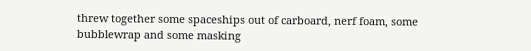threw together some spaceships out of carboard, nerf foam, some bubblewrap and some masking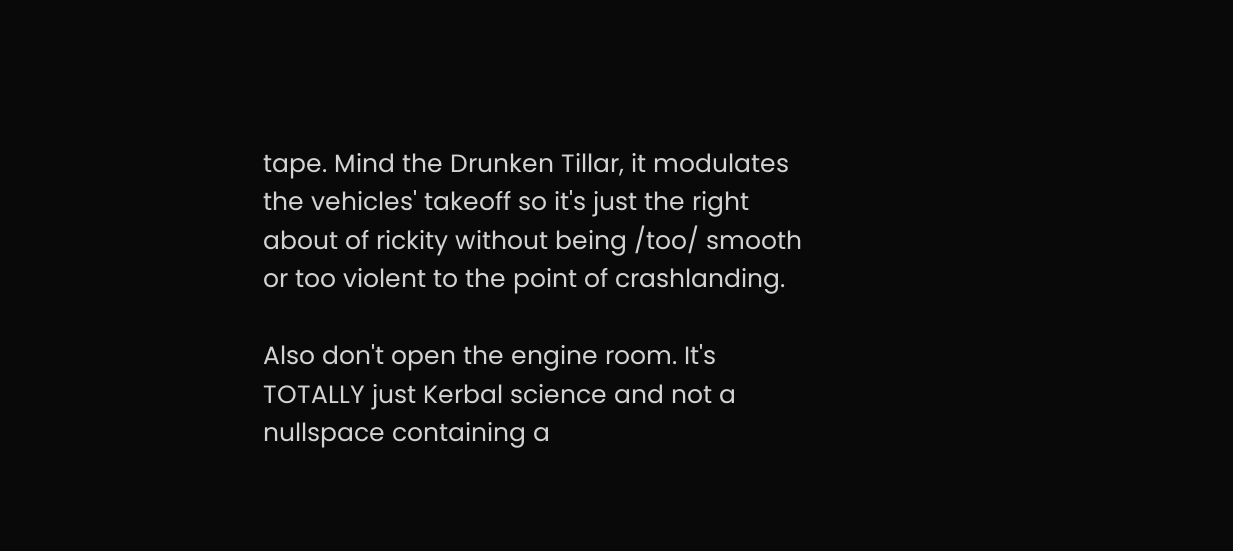tape. Mind the Drunken Tillar, it modulates the vehicles' takeoff so it's just the right about of rickity without being /too/ smooth or too violent to the point of crashlanding.

Also don't open the engine room. It's TOTALLY just Kerbal science and not a nullspace containing a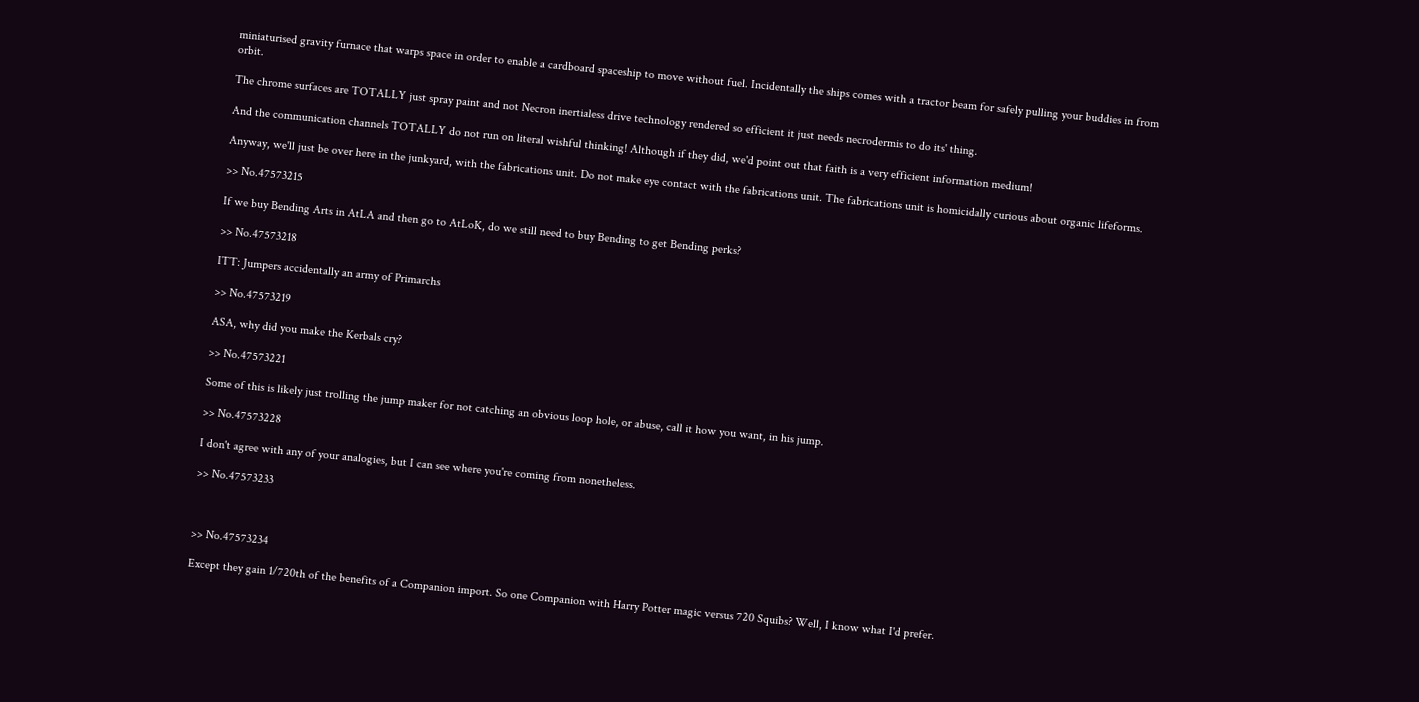miniaturised gravity furnace that warps space in order to enable a cardboard spaceship to move without fuel. Incidentally the ships comes with a tractor beam for safely pulling your buddies in from orbit.

The chrome surfaces are TOTALLY just spray paint and not Necron inertialess drive technology rendered so efficient it just needs necrodermis to do its' thing.

And the communication channels TOTALLY do not run on literal wishful thinking! Although if they did, we'd point out that faith is a very efficient information medium!

Anyway, we'll just be over here in the junkyard, with the fabrications unit. Do not make eye contact with the fabrications unit. The fabrications unit is homicidally curious about organic lifeforms.

>> No.47573215

If we buy Bending Arts in AtLA and then go to AtLoK, do we still need to buy Bending to get Bending perks?

>> No.47573218

ITT: Jumpers accidentally an army of Primarchs

>> No.47573219

ASA, why did you make the Kerbals cry?

>> No.47573221

Some of this is likely just trolling the jump maker for not catching an obvious loop hole, or abuse, call it how you want, in his jump.

>> No.47573228

I don't agree with any of your analogies, but I can see where you're coming from nonetheless.

>> No.47573233



>> No.47573234

Except they gain 1/720th of the benefits of a Companion import. So one Companion with Harry Potter magic versus 720 Squibs? Well, I know what I'd prefer.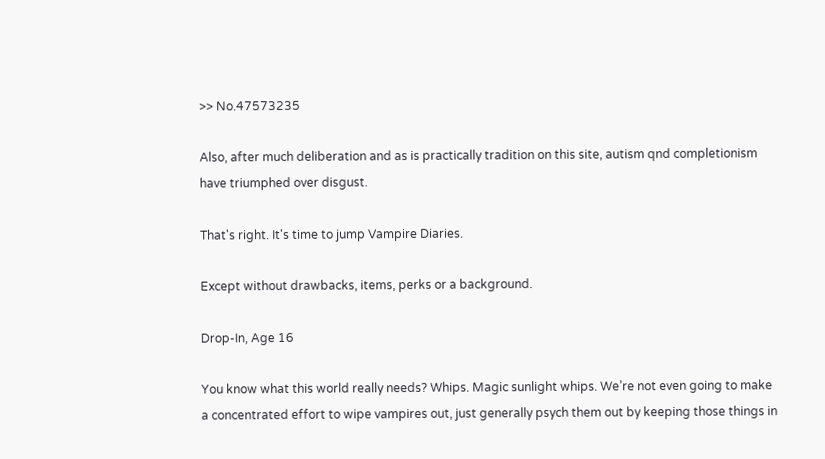>> No.47573235

Also, after much deliberation and as is practically tradition on this site, autism qnd completionism have triumphed over disgust.

That's right. It's time to jump Vampire Diaries.

Except without drawbacks, items, perks or a background.

Drop-In, Age 16

You know what this world really needs? Whips. Magic sunlight whips. We’re not even going to make a concentrated effort to wipe vampires out, just generally psych them out by keeping those things in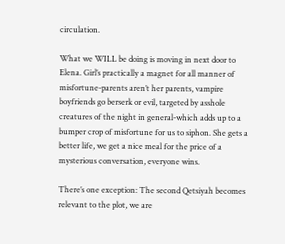circulation.

What we WILL be doing is moving in next door to Elena. Girl’s practically a magnet for all manner of misfortune-parents aren’t her parents, vampire boyfriends go berserk or evil, targeted by asshole creatures of the night in general-which adds up to a bumper crop of misfortune for us to siphon. She gets a better life, we get a nice meal for the price of a mysterious conversation, everyone wins.

There’s one exception: The second Qetsiyah becomes relevant to the plot, we are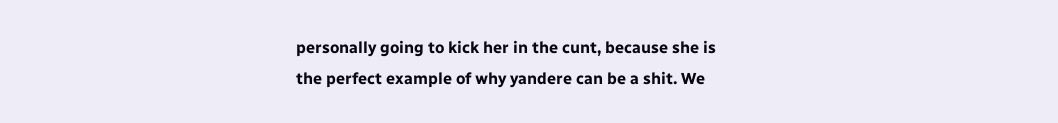personally going to kick her in the cunt, because she is the perfect example of why yandere can be a shit. We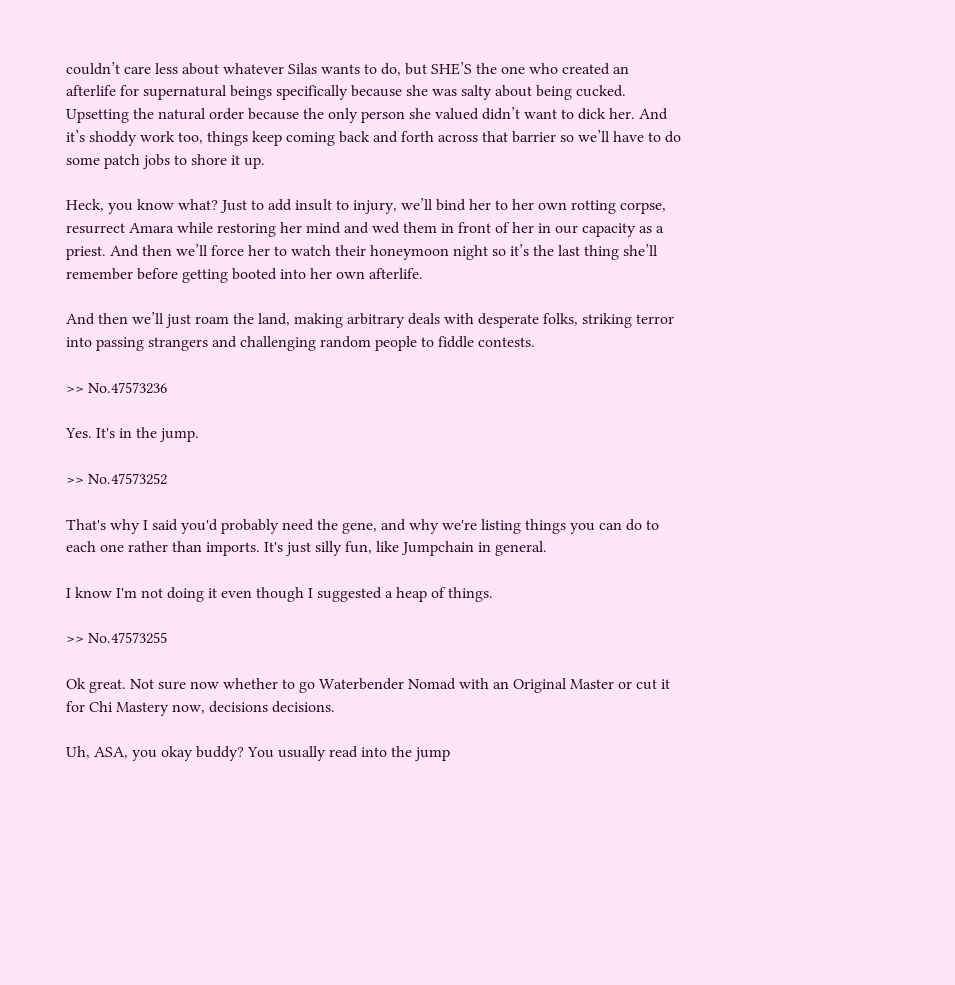couldn’t care less about whatever Silas wants to do, but SHE’S the one who created an afterlife for supernatural beings specifically because she was salty about being cucked. Upsetting the natural order because the only person she valued didn’t want to dick her. And it’s shoddy work too, things keep coming back and forth across that barrier so we’ll have to do some patch jobs to shore it up.

Heck, you know what? Just to add insult to injury, we’ll bind her to her own rotting corpse, resurrect Amara while restoring her mind and wed them in front of her in our capacity as a priest. And then we’ll force her to watch their honeymoon night so it’s the last thing she’ll remember before getting booted into her own afterlife.

And then we’ll just roam the land, making arbitrary deals with desperate folks, striking terror into passing strangers and challenging random people to fiddle contests.

>> No.47573236

Yes. It's in the jump.

>> No.47573252

That's why I said you'd probably need the gene, and why we're listing things you can do to each one rather than imports. It's just silly fun, like Jumpchain in general.

I know I'm not doing it even though I suggested a heap of things.

>> No.47573255

Ok great. Not sure now whether to go Waterbender Nomad with an Original Master or cut it for Chi Mastery now, decisions decisions.

Uh, ASA, you okay buddy? You usually read into the jump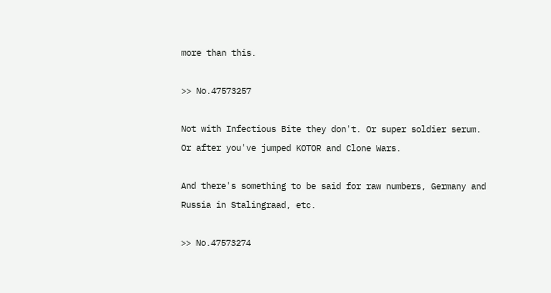more than this.

>> No.47573257

Not with Infectious Bite they don't. Or super soldier serum. Or after you've jumped KOTOR and Clone Wars.

And there's something to be said for raw numbers, Germany and Russia in Stalingraad, etc.

>> No.47573274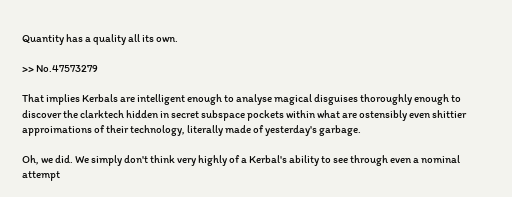Quantity has a quality all its own.

>> No.47573279

That implies Kerbals are intelligent enough to analyse magical disguises thoroughly enough to discover the clarktech hidden in secret subspace pockets within what are ostensibly even shittier approimations of their technology, literally made of yesterday's garbage.

Oh, we did. We simply don't think very highly of a Kerbal's ability to see through even a nominal attempt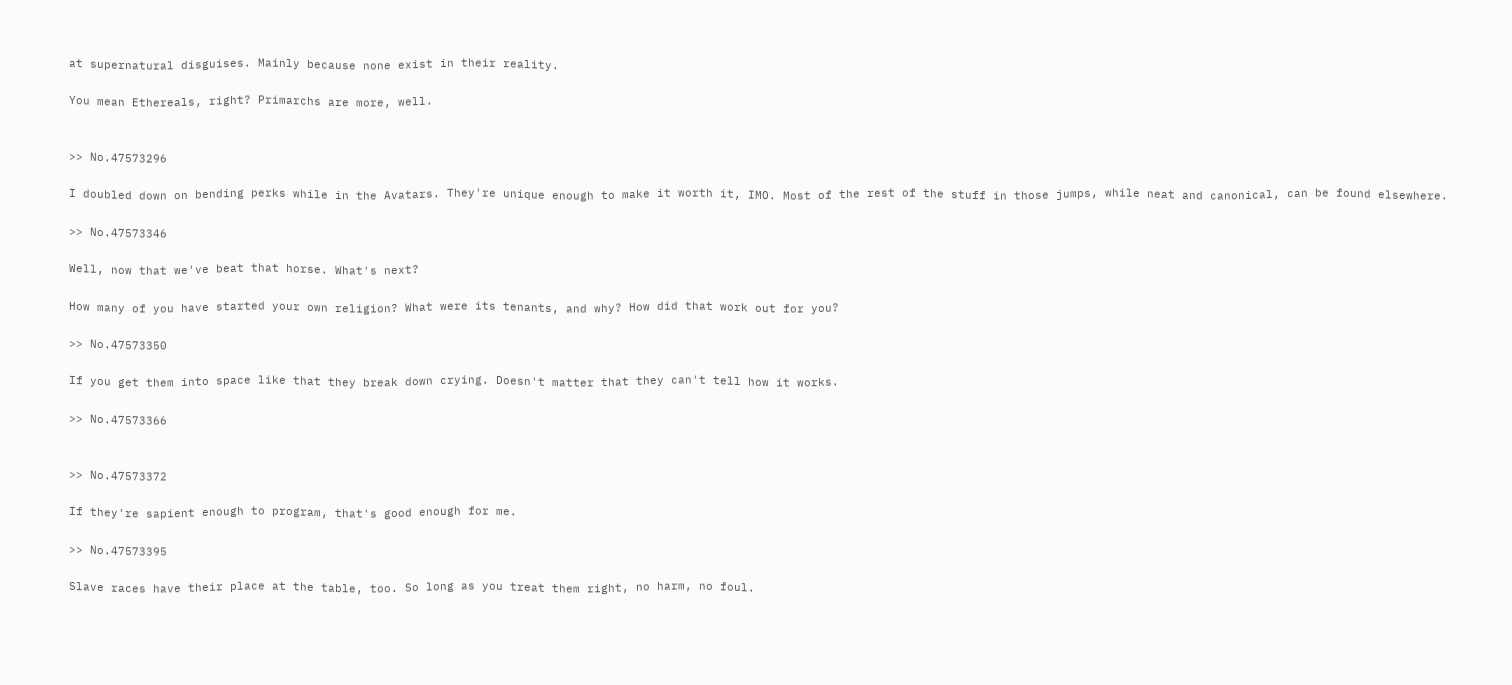at supernatural disguises. Mainly because none exist in their reality.

You mean Ethereals, right? Primarchs are more, well.


>> No.47573296

I doubled down on bending perks while in the Avatars. They're unique enough to make it worth it, IMO. Most of the rest of the stuff in those jumps, while neat and canonical, can be found elsewhere.

>> No.47573346

Well, now that we've beat that horse. What's next?

How many of you have started your own religion? What were its tenants, and why? How did that work out for you?

>> No.47573350

If you get them into space like that they break down crying. Doesn't matter that they can't tell how it works.

>> No.47573366


>> No.47573372

If they're sapient enough to program, that's good enough for me.

>> No.47573395

Slave races have their place at the table, too. So long as you treat them right, no harm, no foul.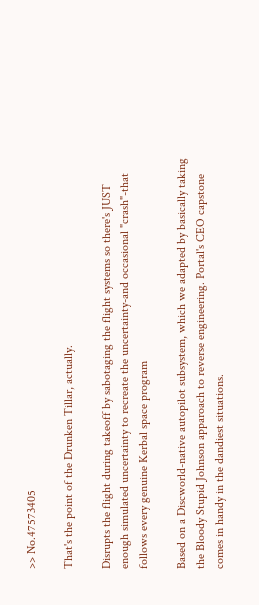>> No.47573405

That's the point of the Drunken Tillar, actually.

Disrupts the flight during takeoff by sabotaging the flight systems so there's JUST enough simulated uncertainty to recreate the uncertainty-and occasional "crash"-that follows every genuine Kerbal space program

Based on a Discworld-native autopilot subsystem, which we adapted by basically taking the Bloody Stupid Johnson apparoach to reverse engineering. Portal's CEO capstone comes in handy in the dandiest situations.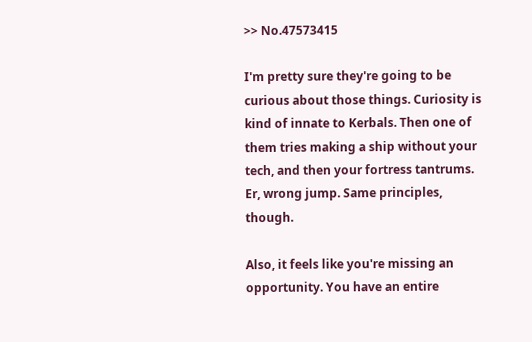>> No.47573415

I'm pretty sure they're going to be curious about those things. Curiosity is kind of innate to Kerbals. Then one of them tries making a ship without your tech, and then your fortress tantrums. Er, wrong jump. Same principles, though.

Also, it feels like you're missing an opportunity. You have an entire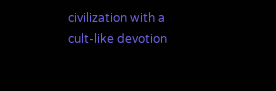civilization with a cult-like devotion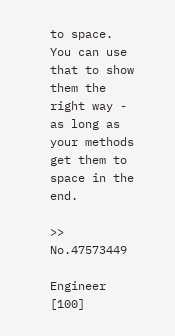to space. You can use that to show them the right way - as long as your methods get them to space in the end.

>> No.47573449

Engineer [100]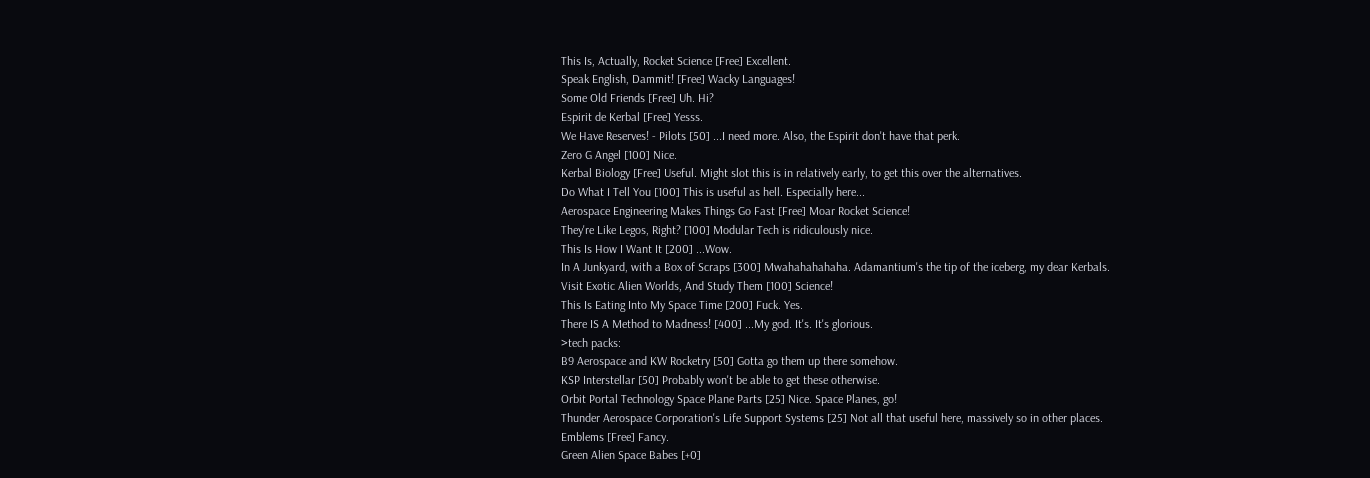This Is, Actually, Rocket Science [Free] Excellent.
Speak English, Dammit! [Free] Wacky Languages!
Some Old Friends [Free] Uh. Hi?
Espirit de Kerbal [Free] Yesss.
We Have Reserves! - Pilots [50] ...I need more. Also, the Espirit don't have that perk.
Zero G Angel [100] Nice.
Kerbal Biology [Free] Useful. Might slot this is in relatively early, to get this over the alternatives.
Do What I Tell You [100] This is useful as hell. Especially here...
Aerospace Engineering Makes Things Go Fast [Free] Moar Rocket Science!
They're Like Legos, Right? [100] Modular Tech is ridiculously nice.
This Is How I Want It [200] ...Wow.
In A Junkyard, with a Box of Scraps [300] Mwahahahahaha. Adamantium's the tip of the iceberg, my dear Kerbals.
Visit Exotic Alien Worlds, And Study Them [100] Science!
This Is Eating Into My Space Time [200] Fuck. Yes.
There IS A Method to Madness! [400] ...My god. It's. It's glorious.
>tech packs:
B9 Aerospace and KW Rocketry [50] Gotta go them up there somehow.
KSP Interstellar [50] Probably won't be able to get these otherwise.
Orbit Portal Technology Space Plane Parts [25] Nice. Space Planes, go!
Thunder Aerospace Corporation's Life Support Systems [25] Not all that useful here, massively so in other places.
Emblems [Free] Fancy.
Green Alien Space Babes [+0]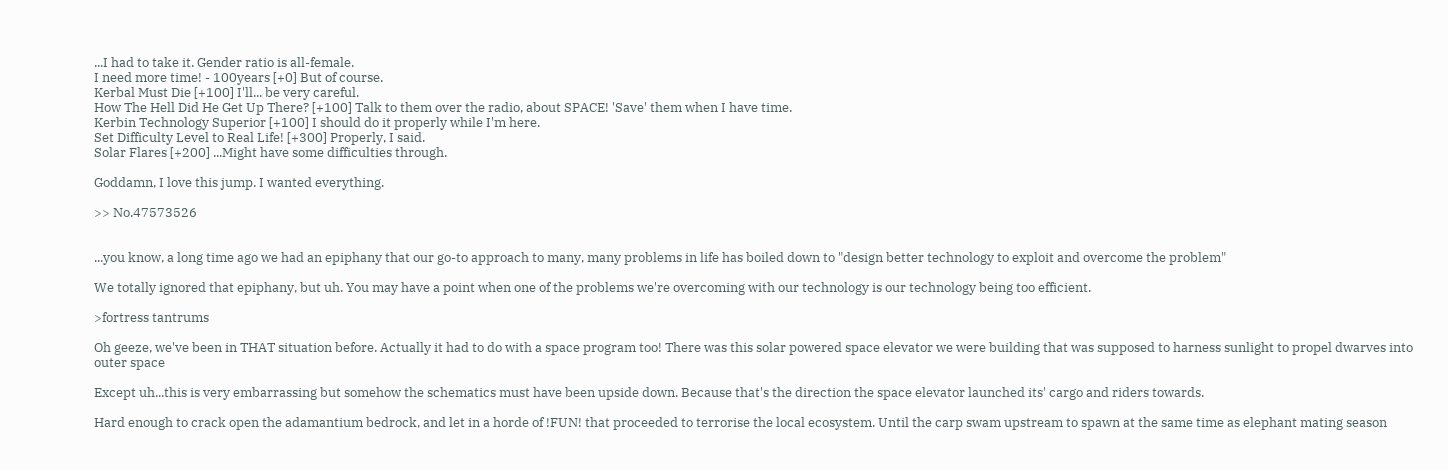...I had to take it. Gender ratio is all-female.
I need more time! - 100years [+0] But of course.
Kerbal Must Die [+100] I'll... be very careful.
How The Hell Did He Get Up There? [+100] Talk to them over the radio, about SPACE! 'Save' them when I have time.
Kerbin Technology Superior [+100] I should do it properly while I'm here.
Set Difficulty Level to Real Life! [+300] Properly, I said.
Solar Flares [+200] ...Might have some difficulties through.

Goddamn, I love this jump. I wanted everything.

>> No.47573526


...you know, a long time ago we had an epiphany that our go-to approach to many, many problems in life has boiled down to "design better technology to exploit and overcome the problem"

We totally ignored that epiphany, but uh. You may have a point when one of the problems we're overcoming with our technology is our technology being too efficient.

>fortress tantrums

Oh geeze, we've been in THAT situation before. Actually it had to do with a space program too! There was this solar powered space elevator we were building that was supposed to harness sunlight to propel dwarves into outer space

Except uh...this is very embarrassing but somehow the schematics must have been upside down. Because that's the direction the space elevator launched its' cargo and riders towards.

Hard enough to crack open the adamantium bedrock, and let in a horde of !FUN! that proceeded to terrorise the local ecosystem. Until the carp swam upstream to spawn at the same time as elephant mating season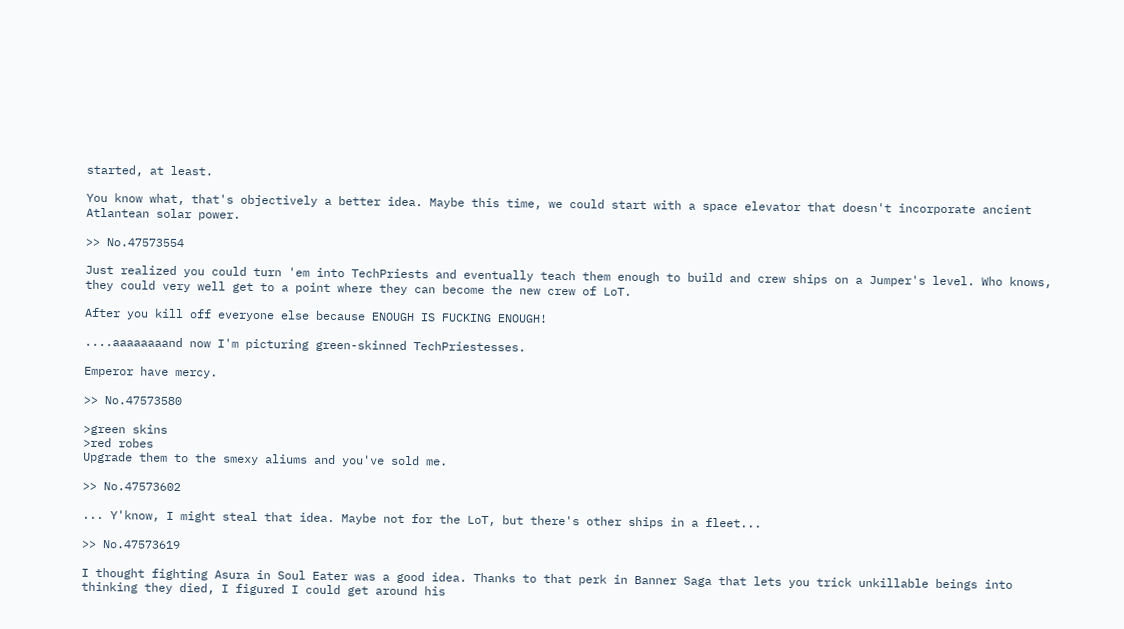started, at least.

You know what, that's objectively a better idea. Maybe this time, we could start with a space elevator that doesn't incorporate ancient Atlantean solar power.

>> No.47573554

Just realized you could turn 'em into TechPriests and eventually teach them enough to build and crew ships on a Jumper's level. Who knows, they could very well get to a point where they can become the new crew of LoT.

After you kill off everyone else because ENOUGH IS FUCKING ENOUGH!

....aaaaaaaand now I'm picturing green-skinned TechPriestesses.

Emperor have mercy.

>> No.47573580

>green skins
>red robes
Upgrade them to the smexy aliums and you've sold me.

>> No.47573602

... Y'know, I might steal that idea. Maybe not for the LoT, but there's other ships in a fleet...

>> No.47573619

I thought fighting Asura in Soul Eater was a good idea. Thanks to that perk in Banner Saga that lets you trick unkillable beings into thinking they died, I figured I could get around his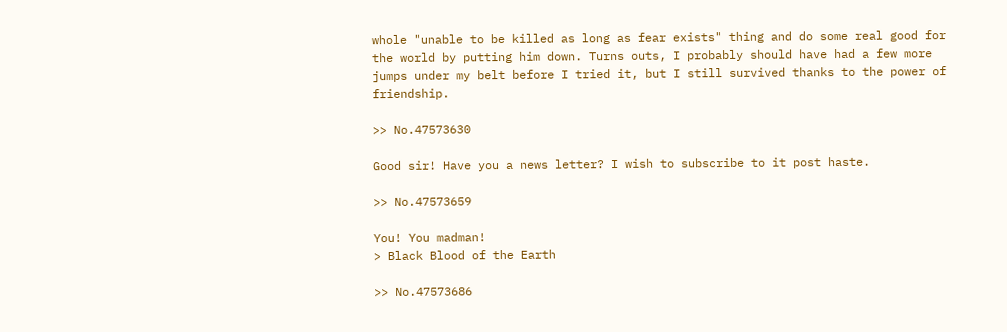whole "unable to be killed as long as fear exists" thing and do some real good for the world by putting him down. Turns outs, I probably should have had a few more jumps under my belt before I tried it, but I still survived thanks to the power of friendship.

>> No.47573630

Good sir! Have you a news letter? I wish to subscribe to it post haste.

>> No.47573659

You! You madman!
> Black Blood of the Earth

>> No.47573686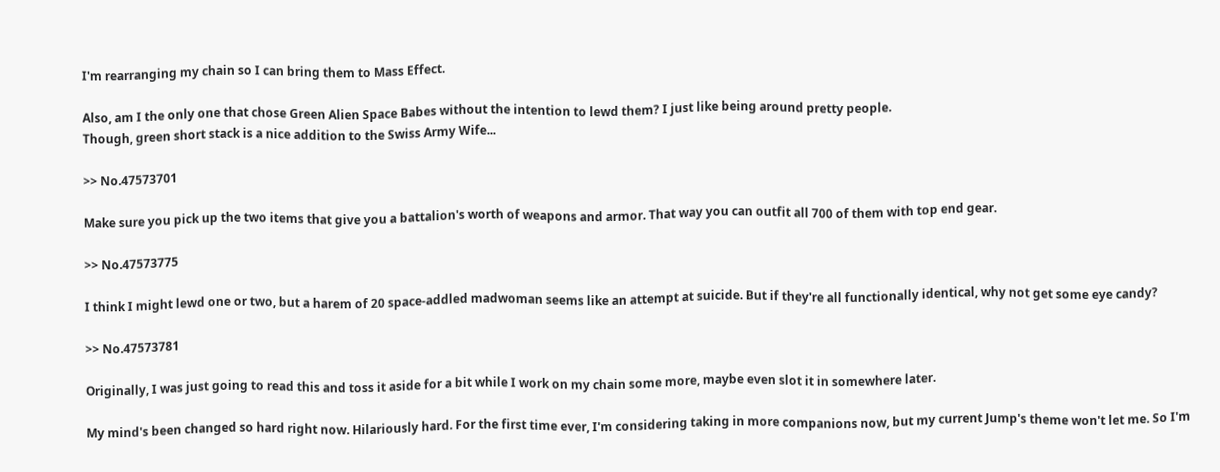I'm rearranging my chain so I can bring them to Mass Effect.

Also, am I the only one that chose Green Alien Space Babes without the intention to lewd them? I just like being around pretty people.
Though, green short stack is a nice addition to the Swiss Army Wife...

>> No.47573701

Make sure you pick up the two items that give you a battalion's worth of weapons and armor. That way you can outfit all 700 of them with top end gear.

>> No.47573775

I think I might lewd one or two, but a harem of 20 space-addled madwoman seems like an attempt at suicide. But if they're all functionally identical, why not get some eye candy?

>> No.47573781

Originally, I was just going to read this and toss it aside for a bit while I work on my chain some more, maybe even slot it in somewhere later.

My mind's been changed so hard right now. Hilariously hard. For the first time ever, I'm considering taking in more companions now, but my current Jump's theme won't let me. So I'm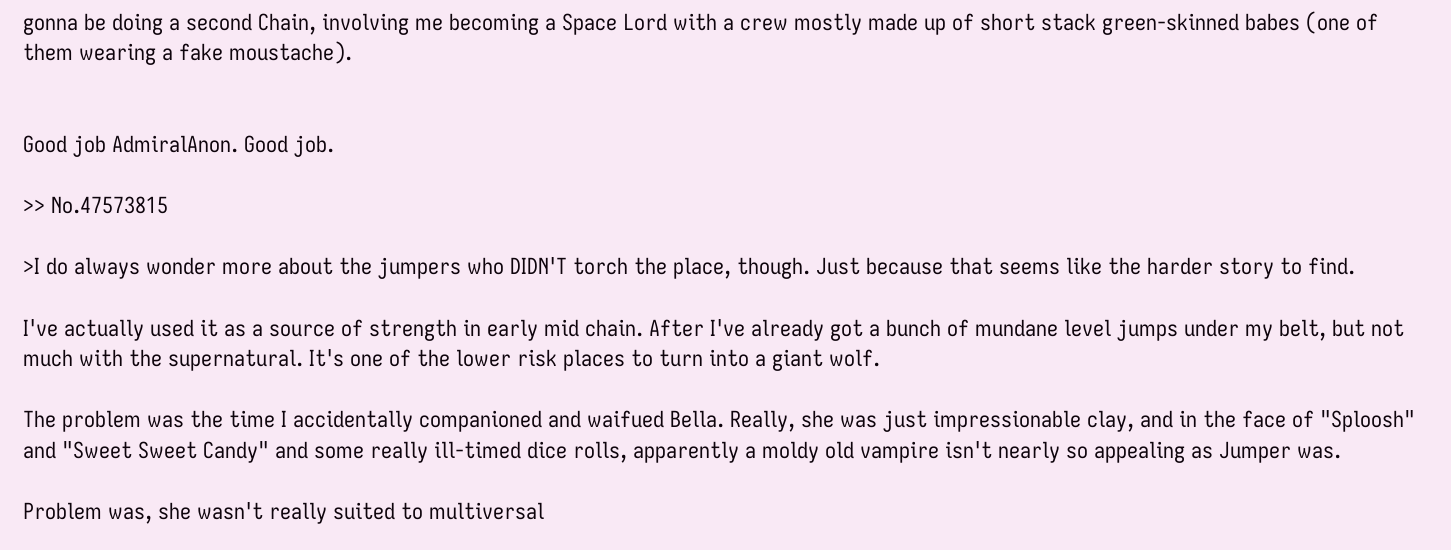gonna be doing a second Chain, involving me becoming a Space Lord with a crew mostly made up of short stack green-skinned babes (one of them wearing a fake moustache).


Good job AdmiralAnon. Good job.

>> No.47573815

>I do always wonder more about the jumpers who DIDN'T torch the place, though. Just because that seems like the harder story to find.

I've actually used it as a source of strength in early mid chain. After I've already got a bunch of mundane level jumps under my belt, but not much with the supernatural. It's one of the lower risk places to turn into a giant wolf.

The problem was the time I accidentally companioned and waifued Bella. Really, she was just impressionable clay, and in the face of "Sploosh" and "Sweet Sweet Candy" and some really ill-timed dice rolls, apparently a moldy old vampire isn't nearly so appealing as Jumper was.

Problem was, she wasn't really suited to multiversal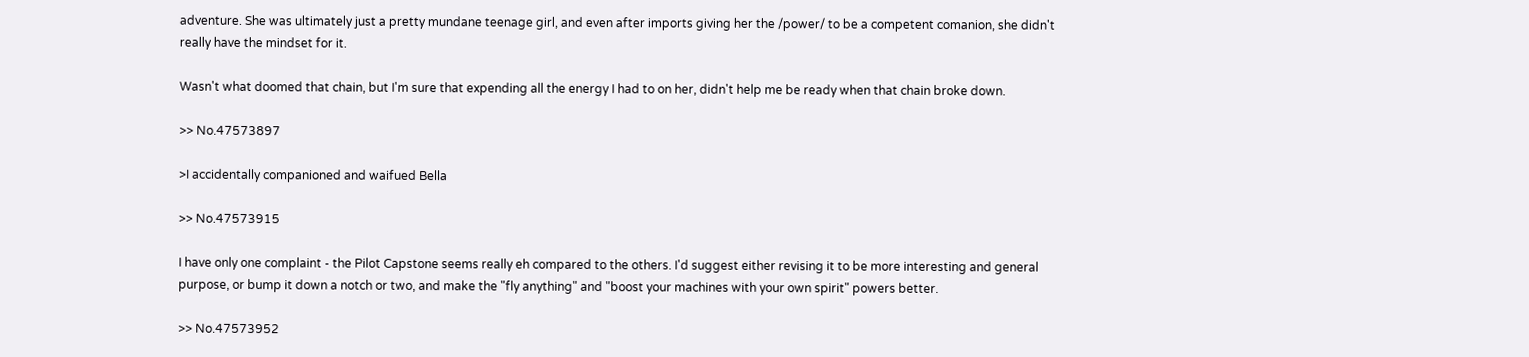adventure. She was ultimately just a pretty mundane teenage girl, and even after imports giving her the /power/ to be a competent comanion, she didn't really have the mindset for it.

Wasn't what doomed that chain, but I'm sure that expending all the energy I had to on her, didn't help me be ready when that chain broke down.

>> No.47573897

>I accidentally companioned and waifued Bella

>> No.47573915

I have only one complaint - the Pilot Capstone seems really eh compared to the others. I'd suggest either revising it to be more interesting and general purpose, or bump it down a notch or two, and make the "fly anything" and "boost your machines with your own spirit" powers better.

>> No.47573952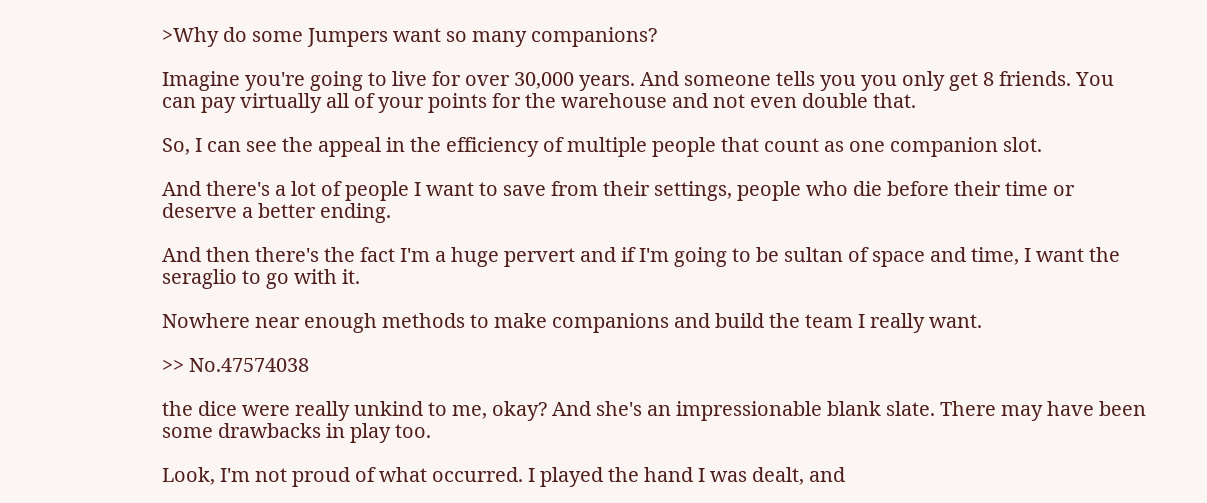>Why do some Jumpers want so many companions?

Imagine you're going to live for over 30,000 years. And someone tells you you only get 8 friends. You can pay virtually all of your points for the warehouse and not even double that.

So, I can see the appeal in the efficiency of multiple people that count as one companion slot.

And there's a lot of people I want to save from their settings, people who die before their time or deserve a better ending.

And then there's the fact I'm a huge pervert and if I'm going to be sultan of space and time, I want the seraglio to go with it.

Nowhere near enough methods to make companions and build the team I really want.

>> No.47574038

the dice were really unkind to me, okay? And she's an impressionable blank slate. There may have been some drawbacks in play too.

Look, I'm not proud of what occurred. I played the hand I was dealt, and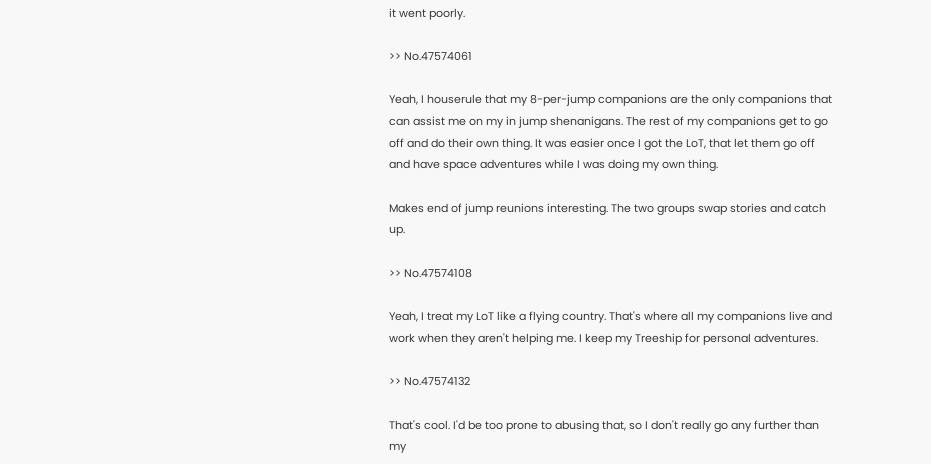it went poorly.

>> No.47574061

Yeah, I houserule that my 8-per-jump companions are the only companions that can assist me on my in jump shenanigans. The rest of my companions get to go off and do their own thing. It was easier once I got the LoT, that let them go off and have space adventures while I was doing my own thing.

Makes end of jump reunions interesting. The two groups swap stories and catch up.

>> No.47574108

Yeah, I treat my LoT like a flying country. That's where all my companions live and work when they aren't helping me. I keep my Treeship for personal adventures.

>> No.47574132

That's cool. I'd be too prone to abusing that, so I don't really go any further than my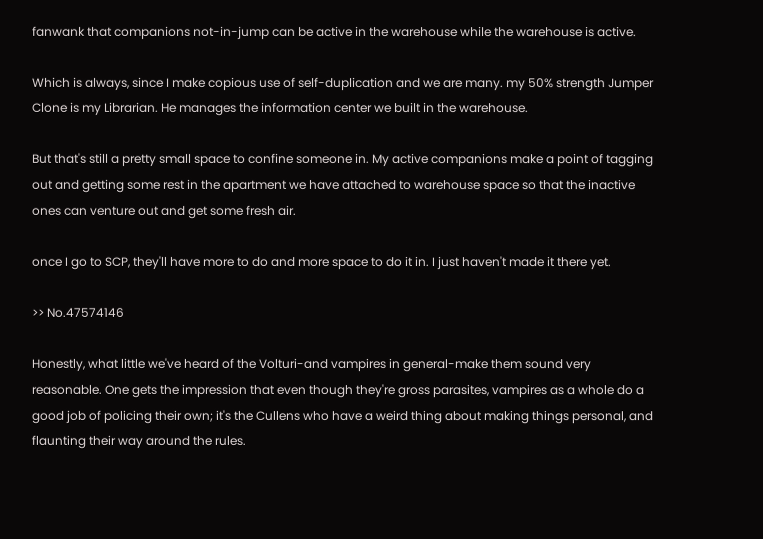fanwank that companions not-in-jump can be active in the warehouse while the warehouse is active.

Which is always, since I make copious use of self-duplication and we are many. my 50% strength Jumper Clone is my Librarian. He manages the information center we built in the warehouse.

But that's still a pretty small space to confine someone in. My active companions make a point of tagging out and getting some rest in the apartment we have attached to warehouse space so that the inactive ones can venture out and get some fresh air.

once I go to SCP, they'll have more to do and more space to do it in. I just haven't made it there yet.

>> No.47574146

Honestly, what little we've heard of the Volturi-and vampires in general-make them sound very reasonable. One gets the impression that even though they're gross parasites, vampires as a whole do a good job of policing their own; it's the Cullens who have a weird thing about making things personal, and flaunting their way around the rules.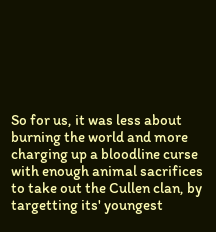So for us, it was less about burning the world and more charging up a bloodline curse with enough animal sacrifices to take out the Cullen clan, by targetting its' youngest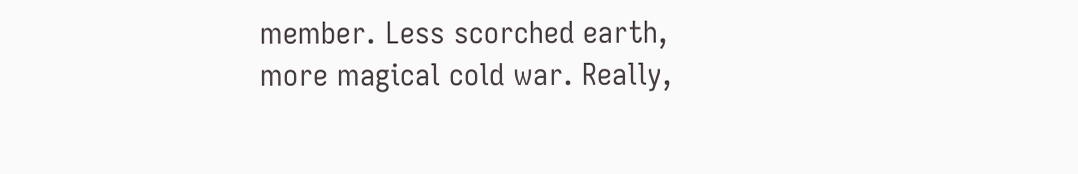member. Less scorched earth, more magical cold war. Really,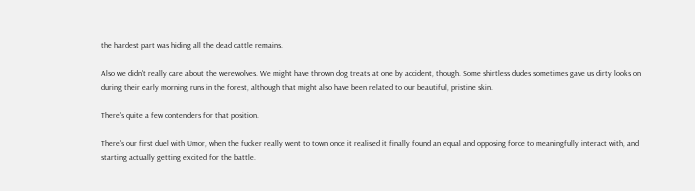the hardest part was hiding all the dead cattle remains.

Also we didn't really care about the werewolves. We might have thrown dog treats at one by accident, though. Some shirtless dudes sometimes gave us dirty looks on during their early morning runs in the forest, although that might also have been related to our beautiful, pristine skin.

There's quite a few contenders for that position.

There's our first duel with Umor, when the fucker really went to town once it realised it finally found an equal and opposing force to meaningfully interact with, and starting actually getting excited for the battle.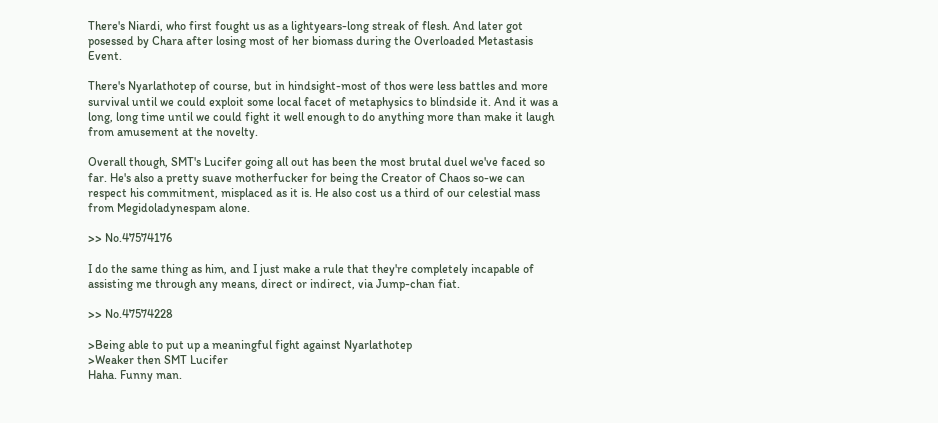There's Niardi, who first fought us as a lightyears-long streak of flesh. And later got posessed by Chara after losing most of her biomass during the Overloaded Metastasis Event.

There's Nyarlathotep of course, but in hindsight-most of thos were less battles and more survival until we could exploit some local facet of metaphysics to blindside it. And it was a long, long time until we could fight it well enough to do anything more than make it laugh from amusement at the novelty.

Overall though, SMT's Lucifer going all out has been the most brutal duel we've faced so far. He's also a pretty suave motherfucker for being the Creator of Chaos so-we can respect his commitment, misplaced as it is. He also cost us a third of our celestial mass from Megidoladynespam alone.

>> No.47574176

I do the same thing as him, and I just make a rule that they're completely incapable of assisting me through any means, direct or indirect, via Jump-chan fiat.

>> No.47574228

>Being able to put up a meaningful fight against Nyarlathotep
>Weaker then SMT Lucifer
Haha. Funny man.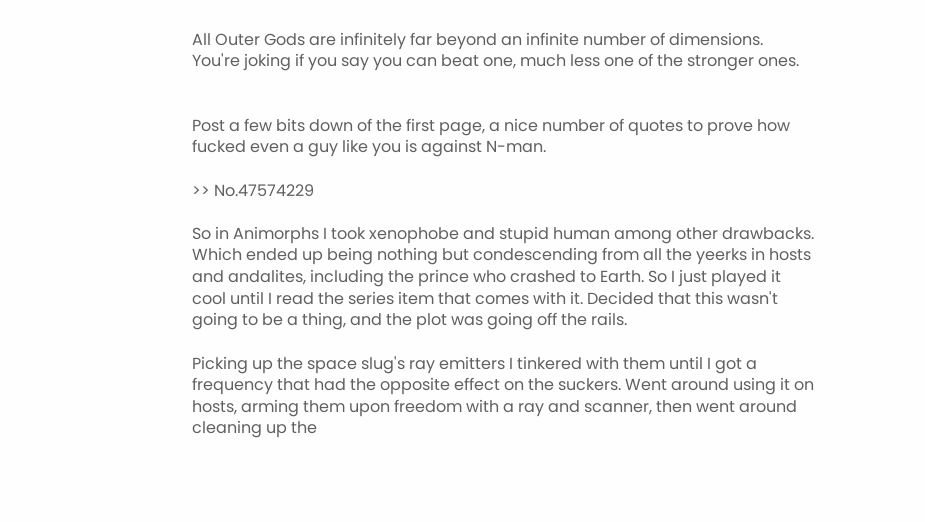All Outer Gods are infinitely far beyond an infinite number of dimensions. You're joking if you say you can beat one, much less one of the stronger ones.


Post a few bits down of the first page, a nice number of quotes to prove how fucked even a guy like you is against N-man.

>> No.47574229

So in Animorphs I took xenophobe and stupid human among other drawbacks. Which ended up being nothing but condescending from all the yeerks in hosts and andalites, including the prince who crashed to Earth. So I just played it cool until I read the series item that comes with it. Decided that this wasn't going to be a thing, and the plot was going off the rails.

Picking up the space slug's ray emitters I tinkered with them until I got a frequency that had the opposite effect on the suckers. Went around using it on hosts, arming them upon freedom with a ray and scanner, then went around cleaning up the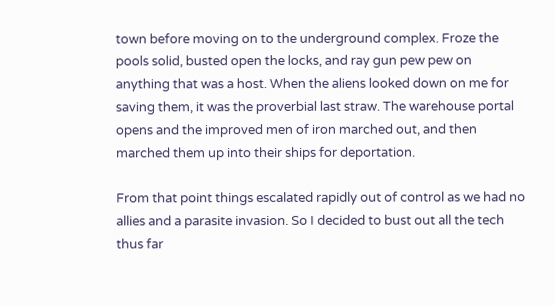town before moving on to the underground complex. Froze the pools solid, busted open the locks, and ray gun pew pew on anything that was a host. When the aliens looked down on me for saving them, it was the proverbial last straw. The warehouse portal opens and the improved men of iron marched out, and then marched them up into their ships for deportation.

From that point things escalated rapidly out of control as we had no allies and a parasite invasion. So I decided to bust out all the tech thus far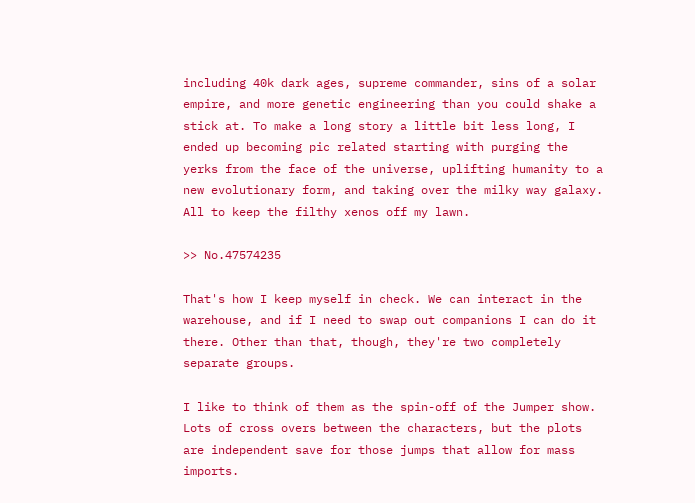including 40k dark ages, supreme commander, sins of a solar empire, and more genetic engineering than you could shake a stick at. To make a long story a little bit less long, I ended up becoming pic related starting with purging the yerks from the face of the universe, uplifting humanity to a new evolutionary form, and taking over the milky way galaxy. All to keep the filthy xenos off my lawn.

>> No.47574235

That's how I keep myself in check. We can interact in the warehouse, and if I need to swap out companions I can do it there. Other than that, though, they're two completely separate groups.

I like to think of them as the spin-off of the Jumper show. Lots of cross overs between the characters, but the plots are independent save for those jumps that allow for mass imports.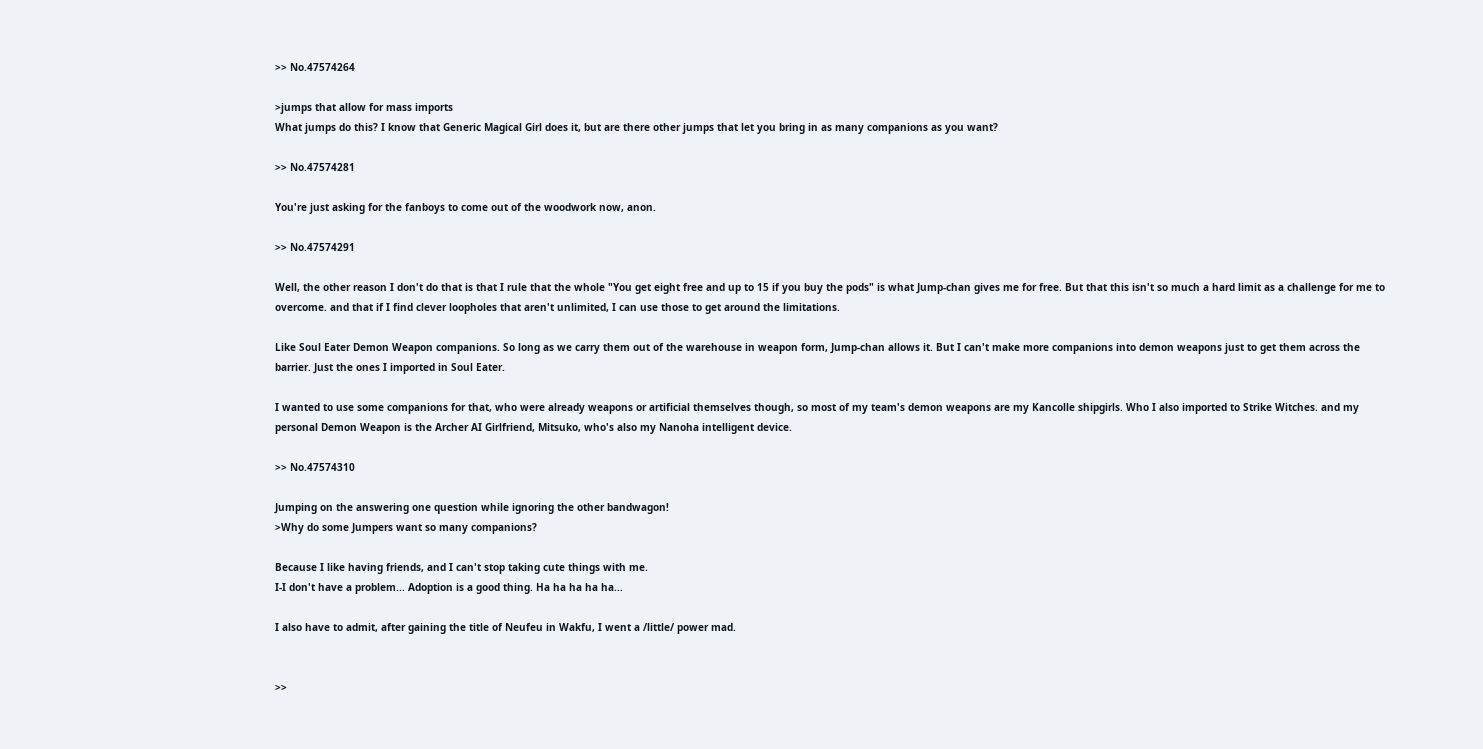>> No.47574264

>jumps that allow for mass imports
What jumps do this? I know that Generic Magical Girl does it, but are there other jumps that let you bring in as many companions as you want?

>> No.47574281

You're just asking for the fanboys to come out of the woodwork now, anon.

>> No.47574291

Well, the other reason I don't do that is that I rule that the whole "You get eight free and up to 15 if you buy the pods" is what Jump-chan gives me for free. But that this isn't so much a hard limit as a challenge for me to overcome. and that if I find clever loopholes that aren't unlimited, I can use those to get around the limitations.

Like Soul Eater Demon Weapon companions. So long as we carry them out of the warehouse in weapon form, Jump-chan allows it. But I can't make more companions into demon weapons just to get them across the barrier. Just the ones I imported in Soul Eater.

I wanted to use some companions for that, who were already weapons or artificial themselves though, so most of my team's demon weapons are my Kancolle shipgirls. Who I also imported to Strike Witches. and my personal Demon Weapon is the Archer AI Girlfriend, Mitsuko, who's also my Nanoha intelligent device.

>> No.47574310

Jumping on the answering one question while ignoring the other bandwagon!
>Why do some Jumpers want so many companions?

Because I like having friends, and I can't stop taking cute things with me.
I-I don't have a problem... Adoption is a good thing. Ha ha ha ha ha...

I also have to admit, after gaining the title of Neufeu in Wakfu, I went a /little/ power mad.


>>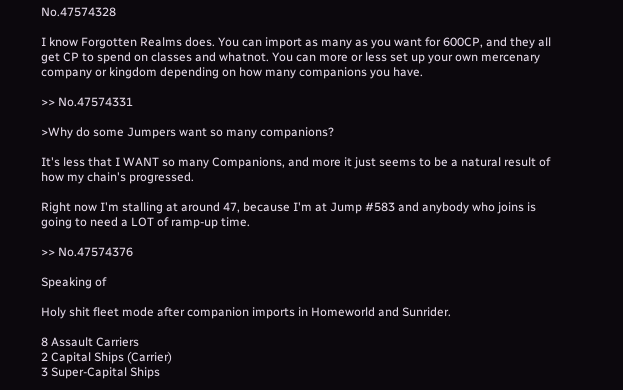No.47574328

I know Forgotten Realms does. You can import as many as you want for 600CP, and they all get CP to spend on classes and whatnot. You can more or less set up your own mercenary company or kingdom depending on how many companions you have.

>> No.47574331

>Why do some Jumpers want so many companions?

It's less that I WANT so many Companions, and more it just seems to be a natural result of how my chain's progressed.

Right now I'm stalling at around 47, because I'm at Jump #583 and anybody who joins is going to need a LOT of ramp-up time.

>> No.47574376

Speaking of

Holy shit fleet mode after companion imports in Homeworld and Sunrider.

8 Assault Carriers
2 Capital Ships (Carrier)
3 Super-Capital Ships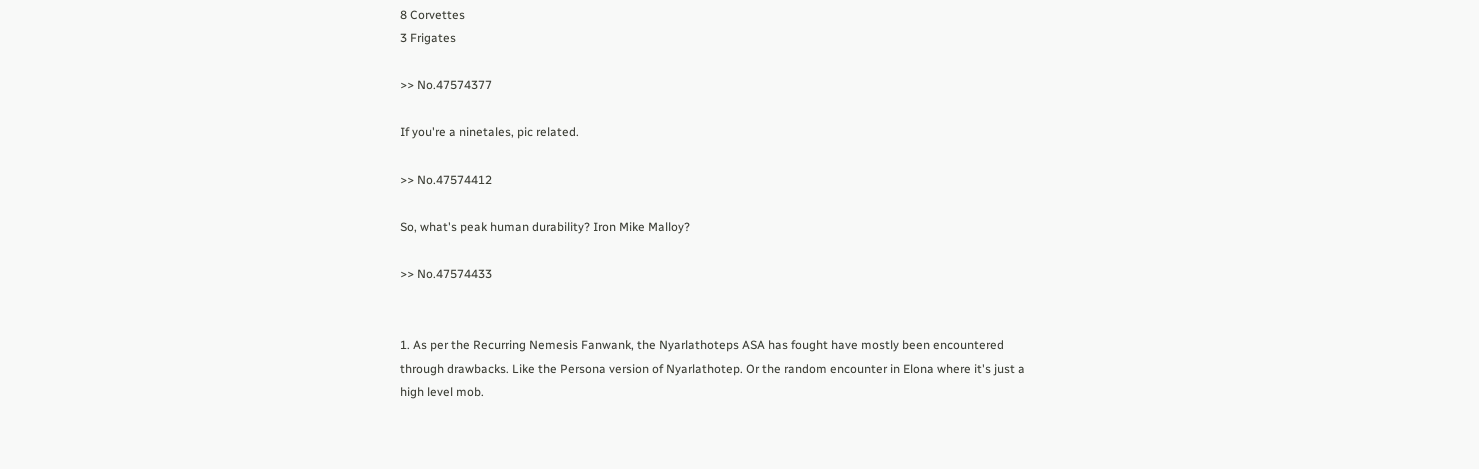8 Corvettes
3 Frigates

>> No.47574377

If you're a ninetales, pic related.

>> No.47574412

So, what's peak human durability? Iron Mike Malloy?

>> No.47574433


1. As per the Recurring Nemesis Fanwank, the Nyarlathoteps ASA has fought have mostly been encountered through drawbacks. Like the Persona version of Nyarlathotep. Or the random encounter in Elona where it's just a high level mob.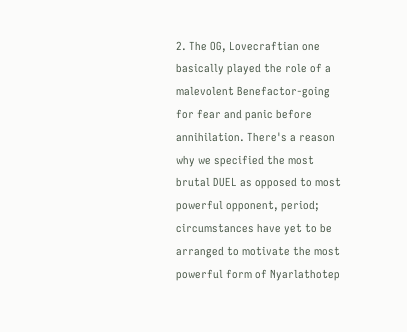2. The OG, Lovecraftian one basically played the role of a malevolent Benefactor-going for fear and panic before annihilation. There's a reason why we specified the most brutal DUEL as opposed to most powerful opponent, period; circumstances have yet to be arranged to motivate the most powerful form of Nyarlathotep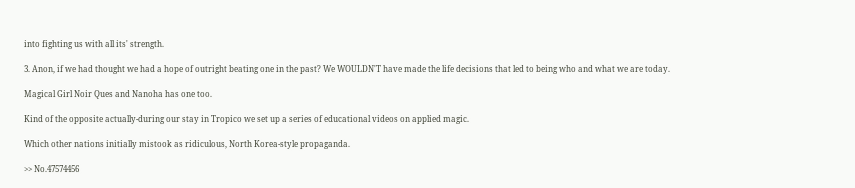into fighting us with all its' strength.

3. Anon, if we had thought we had a hope of outright beating one in the past? We WOULDN'T have made the life decisions that led to being who and what we are today.

Magical Girl Noir Ques and Nanoha has one too.

Kind of the opposite actually-during our stay in Tropico we set up a series of educational videos on applied magic.

Which other nations initially mistook as ridiculous, North Korea-style propaganda.

>> No.47574456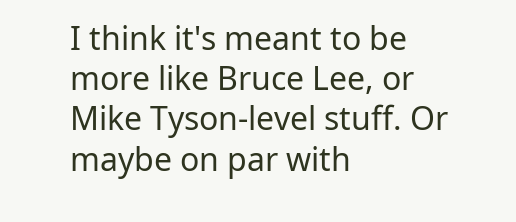I think it's meant to be more like Bruce Lee, or Mike Tyson-level stuff. Or maybe on par with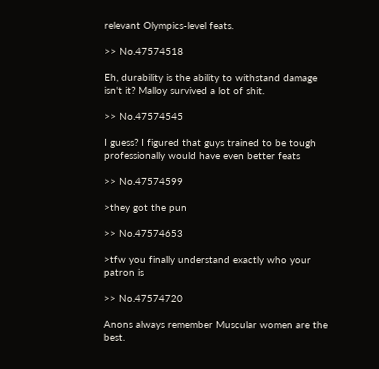relevant Olympics-level feats.

>> No.47574518

Eh, durability is the ability to withstand damage isn't it? Malloy survived a lot of shit.

>> No.47574545

I guess? I figured that guys trained to be tough professionally would have even better feats

>> No.47574599

>they got the pun

>> No.47574653

>tfw you finally understand exactly who your patron is

>> No.47574720

Anons always remember Muscular women are the best.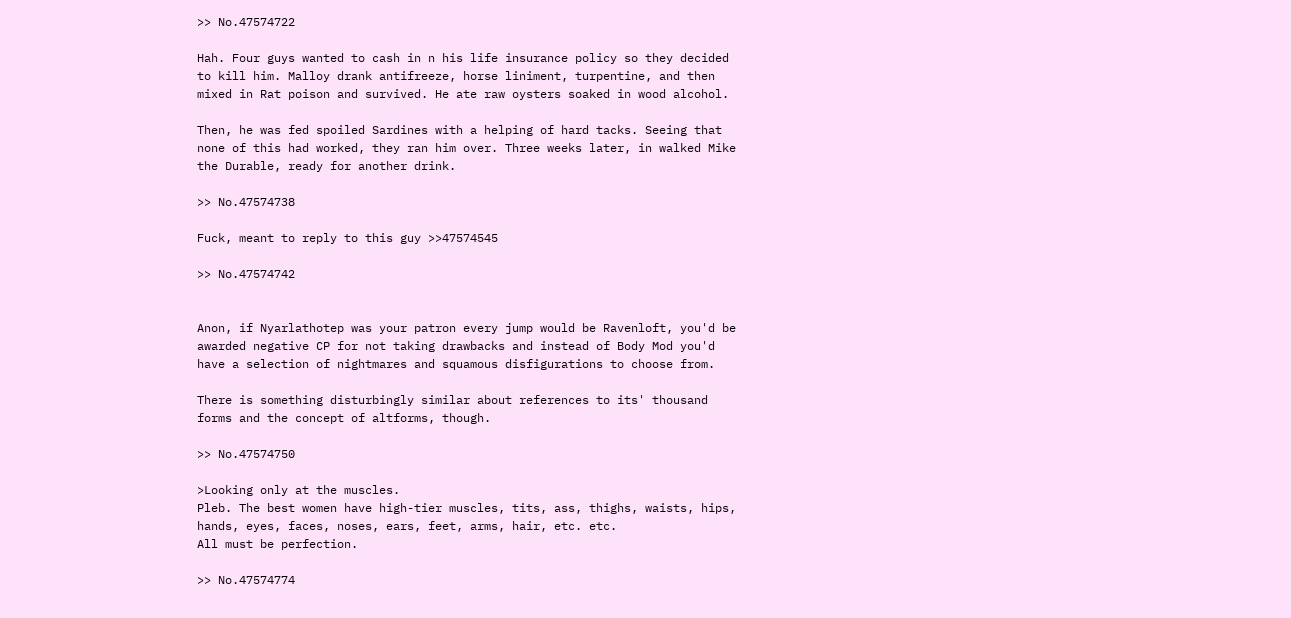>> No.47574722

Hah. Four guys wanted to cash in n his life insurance policy so they decided to kill him. Malloy drank antifreeze, horse liniment, turpentine, and then mixed in Rat poison and survived. He ate raw oysters soaked in wood alcohol.

Then, he was fed spoiled Sardines with a helping of hard tacks. Seeing that none of this had worked, they ran him over. Three weeks later, in walked Mike the Durable, ready for another drink.

>> No.47574738

Fuck, meant to reply to this guy >>47574545

>> No.47574742


Anon, if Nyarlathotep was your patron every jump would be Ravenloft, you'd be awarded negative CP for not taking drawbacks and instead of Body Mod you'd have a selection of nightmares and squamous disfigurations to choose from.

There is something disturbingly similar about references to its' thousand forms and the concept of altforms, though.

>> No.47574750

>Looking only at the muscles.
Pleb. The best women have high-tier muscles, tits, ass, thighs, waists, hips, hands, eyes, faces, noses, ears, feet, arms, hair, etc. etc.
All must be perfection.

>> No.47574774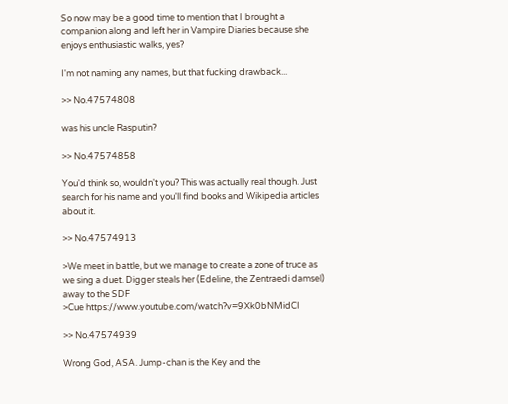So now may be a good time to mention that I brought a companion along and left her in Vampire Diaries because she enjoys enthusiastic walks, yes?

I'm not naming any names, but that fucking drawback...

>> No.47574808

was his uncle Rasputin?

>> No.47574858

You'd think so, wouldn't you? This was actually real though. Just search for his name and you'll find books and Wikipedia articles about it.

>> No.47574913

>We meet in battle, but we manage to create a zone of truce as we sing a duet. Digger steals her (Edeline, the Zentraedi damsel) away to the SDF
>Cue https://www.youtube.com/watch?v=9Xk0bNMidCI

>> No.47574939

Wrong God, ASA. Jump-chan is the Key and the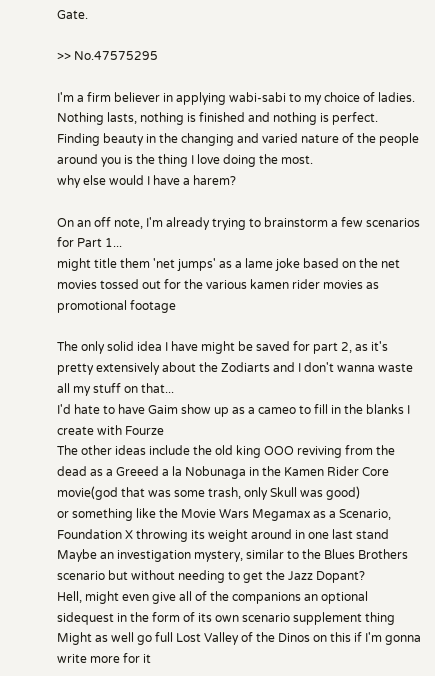Gate.

>> No.47575295

I'm a firm believer in applying wabi-sabi to my choice of ladies.
Nothing lasts, nothing is finished and nothing is perfect. Finding beauty in the changing and varied nature of the people around you is the thing I love doing the most.
why else would I have a harem?

On an off note, I'm already trying to brainstorm a few scenarios for Part 1...
might title them 'net jumps' as a lame joke based on the net movies tossed out for the various kamen rider movies as promotional footage

The only solid idea I have might be saved for part 2, as it's pretty extensively about the Zodiarts and I don't wanna waste all my stuff on that...
I'd hate to have Gaim show up as a cameo to fill in the blanks I create with Fourze
The other ideas include the old king OOO reviving from the dead as a Greeed a la Nobunaga in the Kamen Rider Core movie(god that was some trash, only Skull was good)
or something like the Movie Wars Megamax as a Scenario, Foundation X throwing its weight around in one last stand
Maybe an investigation mystery, similar to the Blues Brothers scenario but without needing to get the Jazz Dopant?
Hell, might even give all of the companions an optional sidequest in the form of its own scenario supplement thing
Might as well go full Lost Valley of the Dinos on this if I'm gonna write more for it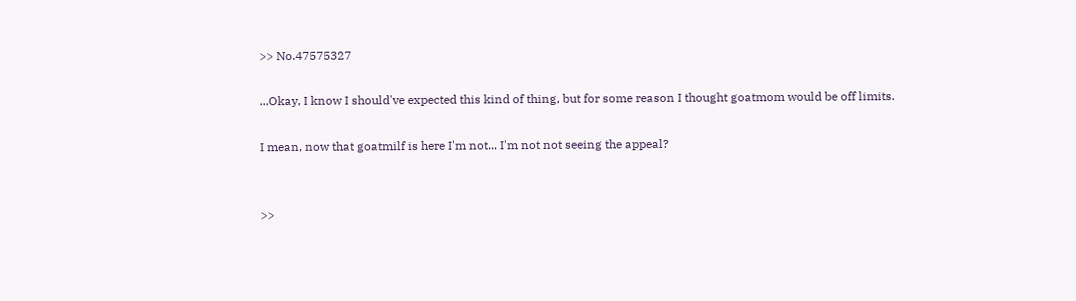>> No.47575327

...Okay, I know I should've expected this kind of thing, but for some reason I thought goatmom would be off limits.

I mean, now that goatmilf is here I'm not... I'm not not seeing the appeal?


>>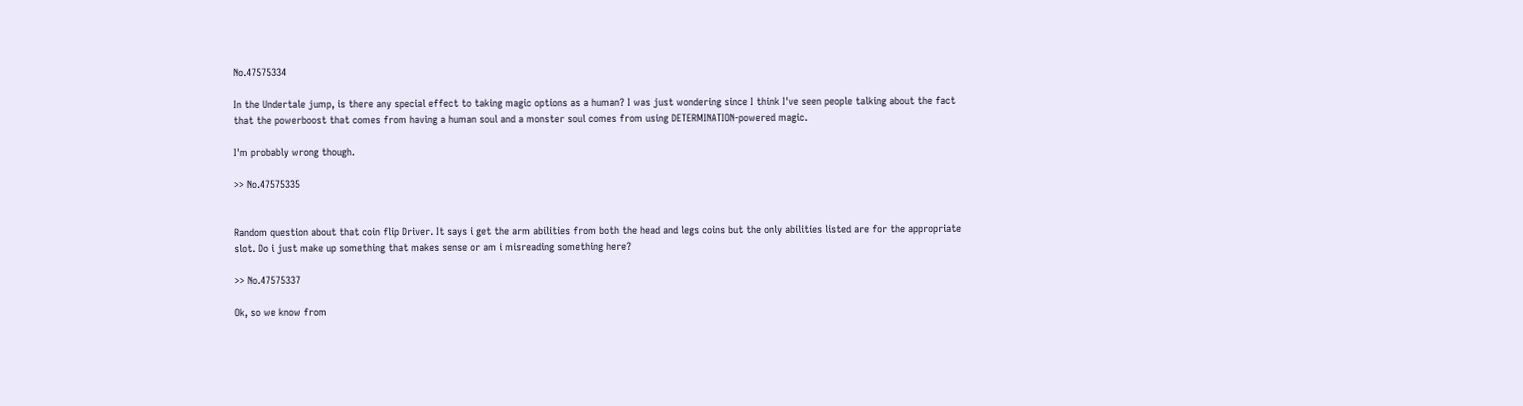No.47575334

In the Undertale jump, is there any special effect to taking magic options as a human? I was just wondering since I think I've seen people talking about the fact that the powerboost that comes from having a human soul and a monster soul comes from using DETERMINATION-powered magic.

I'm probably wrong though.

>> No.47575335


Random question about that coin flip Driver. It says i get the arm abilities from both the head and legs coins but the only abilities listed are for the appropriate slot. Do i just make up something that makes sense or am i misreading something here?

>> No.47575337

Ok, so we know from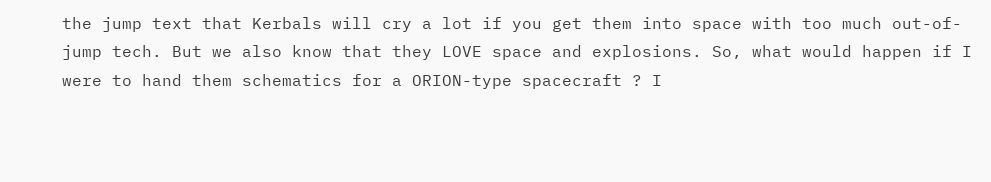the jump text that Kerbals will cry a lot if you get them into space with too much out-of-jump tech. But we also know that they LOVE space and explosions. So, what would happen if I were to hand them schematics for a ORION-type spacecraft ? I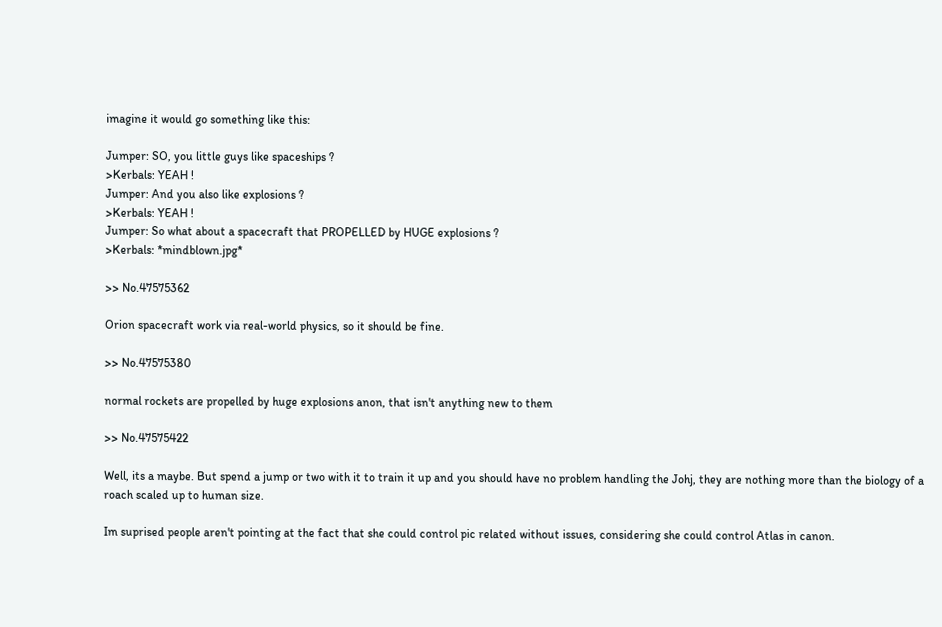imagine it would go something like this:

Jumper: SO, you little guys like spaceships ?
>Kerbals: YEAH !
Jumper: And you also like explosions ?
>Kerbals: YEAH !
Jumper: So what about a spacecraft that PROPELLED by HUGE explosions ?
>Kerbals: *mindblown.jpg*

>> No.47575362

Orion spacecraft work via real-world physics, so it should be fine.

>> No.47575380

normal rockets are propelled by huge explosions anon, that isn't anything new to them

>> No.47575422

Well, its a maybe. But spend a jump or two with it to train it up and you should have no problem handling the Johj, they are nothing more than the biology of a roach scaled up to human size.

Im suprised people aren't pointing at the fact that she could control pic related without issues, considering she could control Atlas in canon.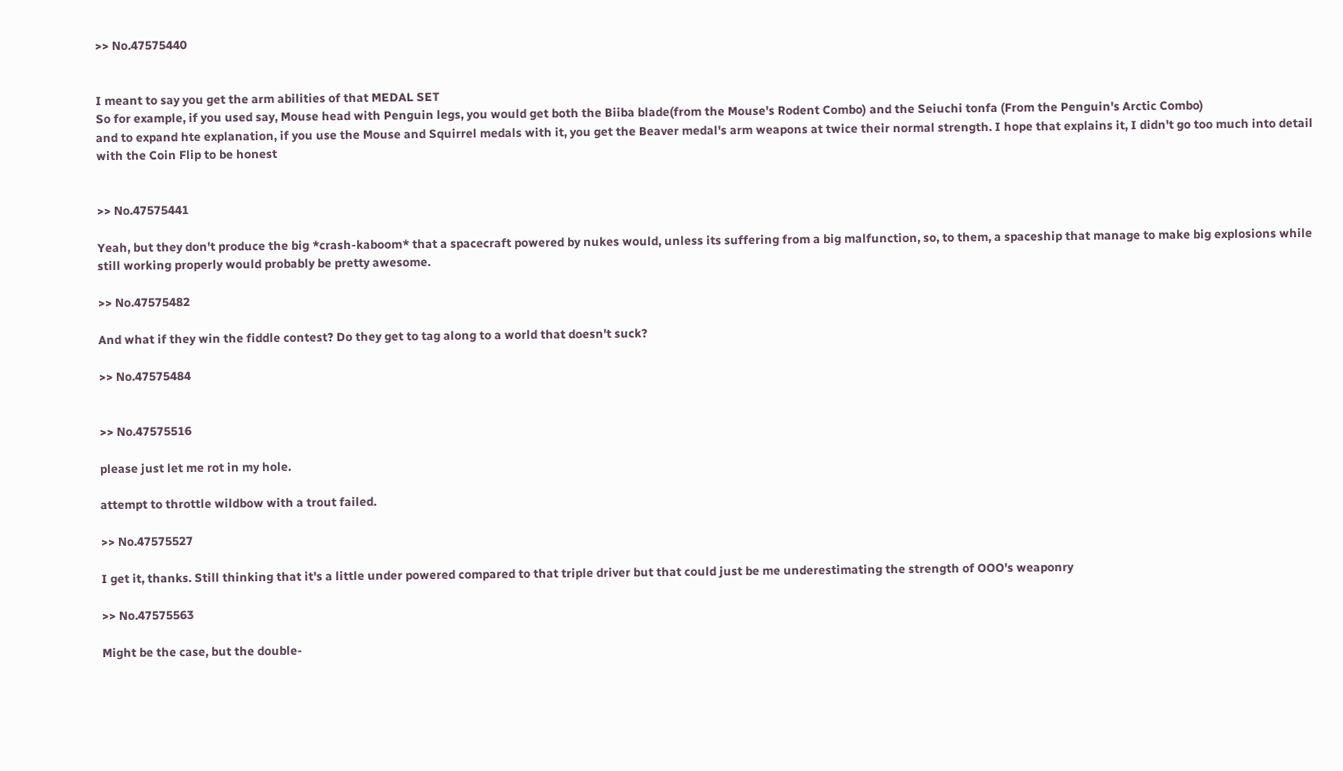>> No.47575440


I meant to say you get the arm abilities of that MEDAL SET
So for example, if you used say, Mouse head with Penguin legs, you would get both the Biiba blade(from the Mouse's Rodent Combo) and the Seiuchi tonfa (From the Penguin's Arctic Combo)
and to expand hte explanation, if you use the Mouse and Squirrel medals with it, you get the Beaver medal's arm weapons at twice their normal strength. I hope that explains it, I didn't go too much into detail with the Coin Flip to be honest


>> No.47575441

Yeah, but they don't produce the big *crash-kaboom* that a spacecraft powered by nukes would, unless its suffering from a big malfunction, so, to them, a spaceship that manage to make big explosions while still working properly would probably be pretty awesome.

>> No.47575482

And what if they win the fiddle contest? Do they get to tag along to a world that doesn't suck?

>> No.47575484


>> No.47575516

please just let me rot in my hole.

attempt to throttle wildbow with a trout failed.

>> No.47575527

I get it, thanks. Still thinking that it's a little under powered compared to that triple driver but that could just be me underestimating the strength of OOO's weaponry

>> No.47575563

Might be the case, but the double-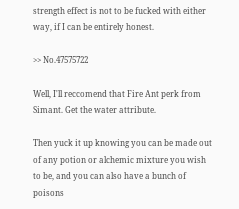strength effect is not to be fucked with either way, if I can be entirely honest.

>> No.47575722

Well, I'll reccomend that Fire Ant perk from Simant. Get the water attribute.

Then yuck it up knowing you can be made out of any potion or alchemic mixture you wish to be, and you can also have a bunch of poisons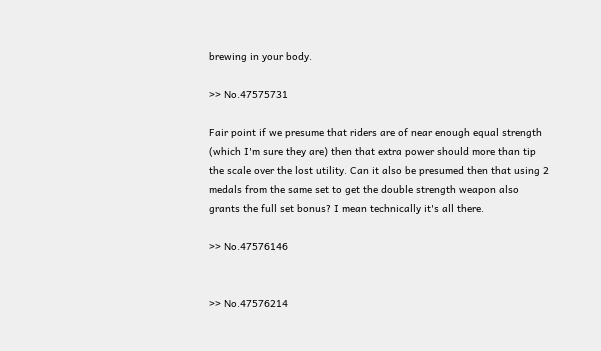brewing in your body.

>> No.47575731

Fair point if we presume that riders are of near enough equal strength (which I'm sure they are) then that extra power should more than tip the scale over the lost utility. Can it also be presumed then that using 2 medals from the same set to get the double strength weapon also grants the full set bonus? I mean technically it's all there.

>> No.47576146


>> No.47576214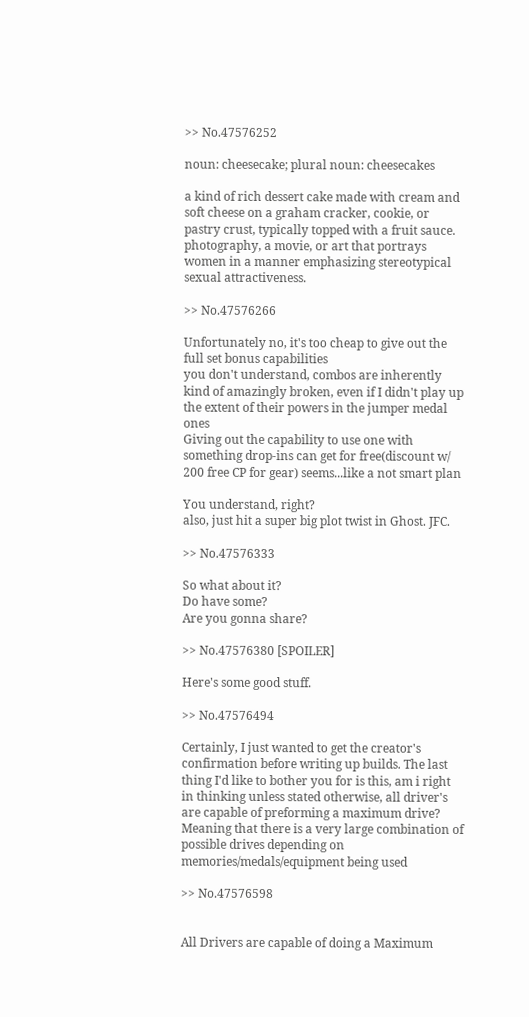>> No.47576252

noun: cheesecake; plural noun: cheesecakes

a kind of rich dessert cake made with cream and soft cheese on a graham cracker, cookie, or pastry crust, typically topped with a fruit sauce.
photography, a movie, or art that portrays women in a manner emphasizing stereotypical sexual attractiveness.

>> No.47576266

Unfortunately no, it's too cheap to give out the full set bonus capabilities
you don't understand, combos are inherently kind of amazingly broken, even if I didn't play up the extent of their powers in the jumper medal ones
Giving out the capability to use one with something drop-ins can get for free(discount w/ 200 free CP for gear) seems...like a not smart plan

You understand, right?
also, just hit a super big plot twist in Ghost. JFC.

>> No.47576333

So what about it?
Do have some?
Are you gonna share?

>> No.47576380 [SPOILER]

Here's some good stuff.

>> No.47576494

Certainly, I just wanted to get the creator's confirmation before writing up builds. The last thing I'd like to bother you for is this, am i right in thinking unless stated otherwise, all driver's are capable of preforming a maximum drive? Meaning that there is a very large combination of possible drives depending on memories/medals/equipment being used

>> No.47576598


All Drivers are capable of doing a Maximum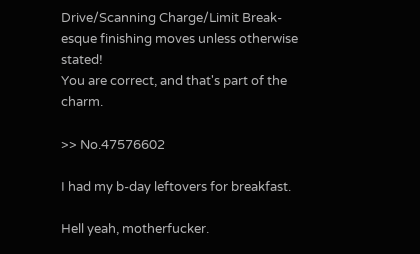Drive/Scanning Charge/Limit Break-esque finishing moves unless otherwise stated!
You are correct, and that's part of the charm.

>> No.47576602

I had my b-day leftovers for breakfast.

Hell yeah, motherfucker.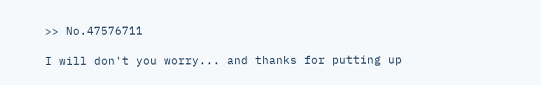>> No.47576711

I will don't you worry... and thanks for putting up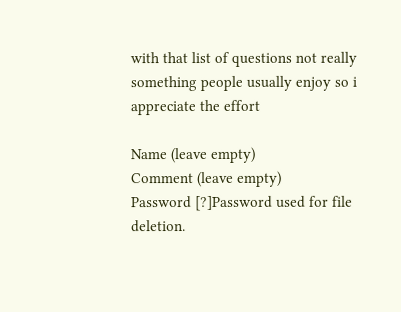with that list of questions not really something people usually enjoy so i appreciate the effort

Name (leave empty)
Comment (leave empty)
Password [?]Password used for file deletion.